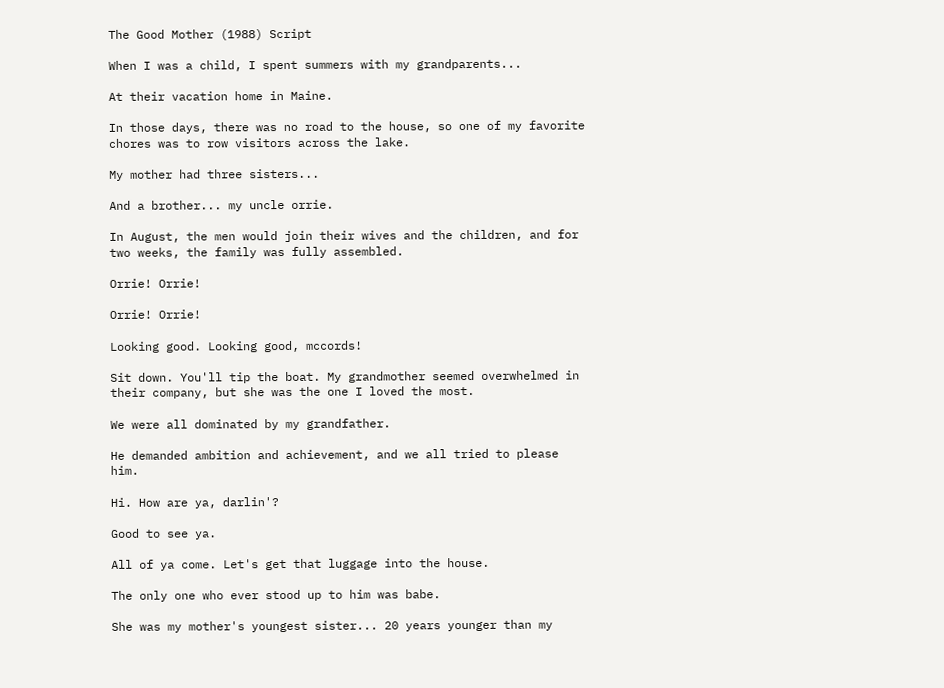The Good Mother (1988) Script

When I was a child, I spent summers with my grandparents...

At their vacation home in Maine.

In those days, there was no road to the house, so one of my favorite chores was to row visitors across the lake.

My mother had three sisters...

And a brother... my uncle orrie.

In August, the men would join their wives and the children, and for two weeks, the family was fully assembled.

Orrie! Orrie!

Orrie! Orrie!

Looking good. Looking good, mccords!

Sit down. You'll tip the boat. My grandmother seemed overwhelmed in their company, but she was the one I loved the most.

We were all dominated by my grandfather.

He demanded ambition and achievement, and we all tried to please him.

Hi. How are ya, darlin'?

Good to see ya.

All of ya come. Let's get that luggage into the house.

The only one who ever stood up to him was babe.

She was my mother's youngest sister... 20 years younger than my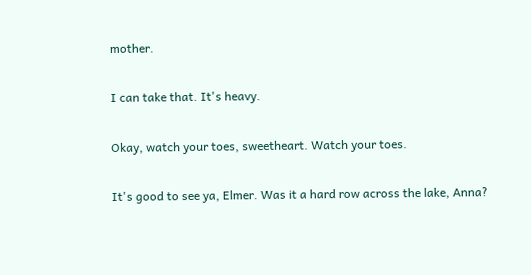mother.

I can take that. It's heavy.

Okay, watch your toes, sweetheart. Watch your toes.

It's good to see ya, Elmer. Was it a hard row across the lake, Anna?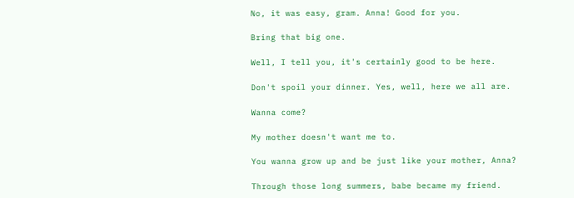No, it was easy, gram. Anna! Good for you.

Bring that big one.

Well, I tell you, it's certainly good to be here.

Don't spoil your dinner. Yes, well, here we all are.

Wanna come?

My mother doesn't want me to.

You wanna grow up and be just like your mother, Anna?

Through those long summers, babe became my friend.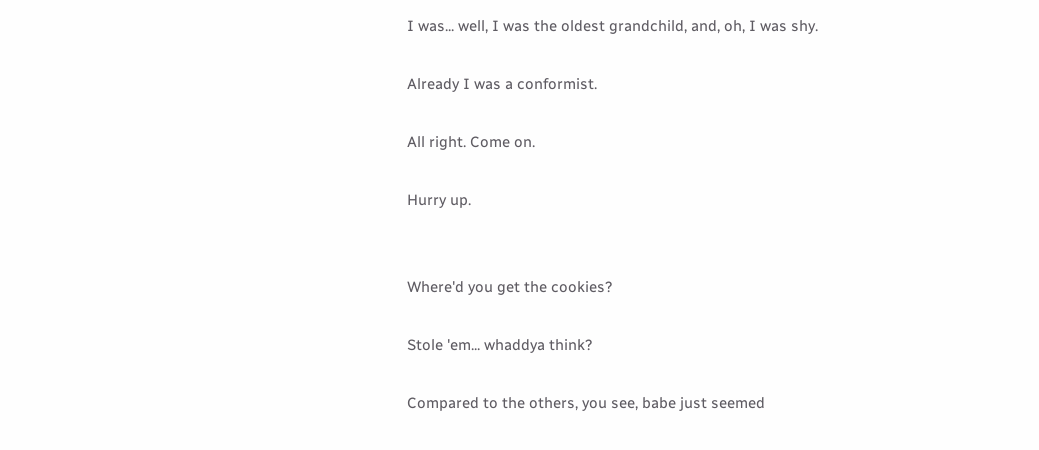I was... well, I was the oldest grandchild, and, oh, I was shy.

Already I was a conformist.

All right. Come on.

Hurry up.


Where'd you get the cookies?

Stole 'em... whaddya think?

Compared to the others, you see, babe just seemed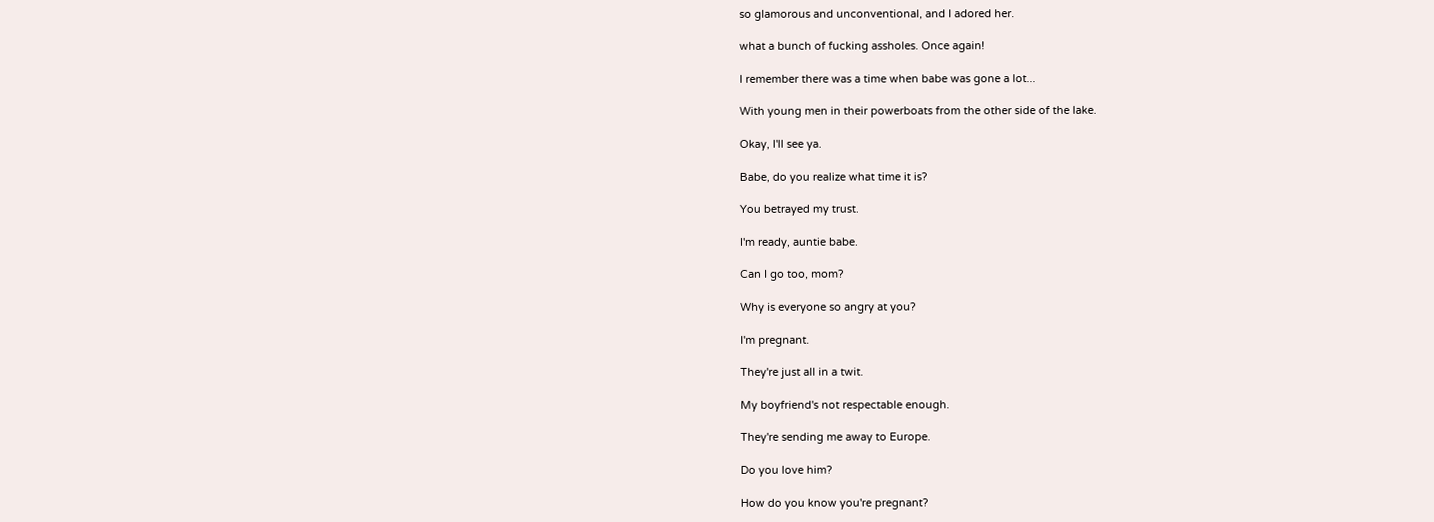so glamorous and unconventional, and I adored her.

what a bunch of fucking assholes. Once again!

I remember there was a time when babe was gone a lot...

With young men in their powerboats from the other side of the lake.

Okay, I'll see ya.

Babe, do you realize what time it is?

You betrayed my trust.

I'm ready, auntie babe.

Can I go too, mom?

Why is everyone so angry at you?

I'm pregnant.

They're just all in a twit.

My boyfriend's not respectable enough.

They're sending me away to Europe.

Do you love him?

How do you know you're pregnant?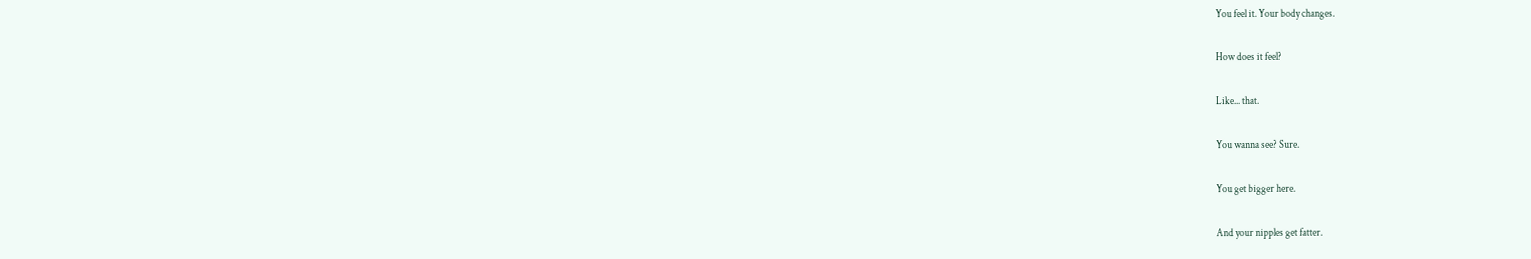You feel it. Your body changes.

How does it feel?

Like... that.

You wanna see? Sure.

You get bigger here.

And your nipples get fatter.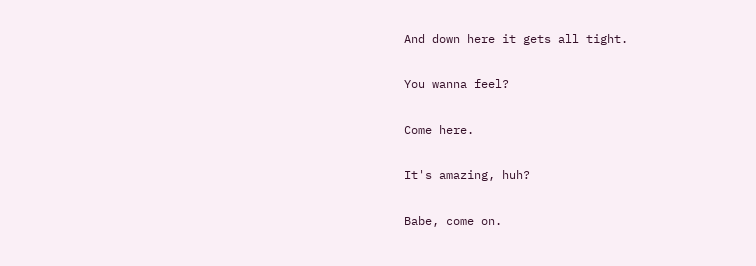And down here it gets all tight.

You wanna feel?

Come here.

It's amazing, huh?

Babe, come on.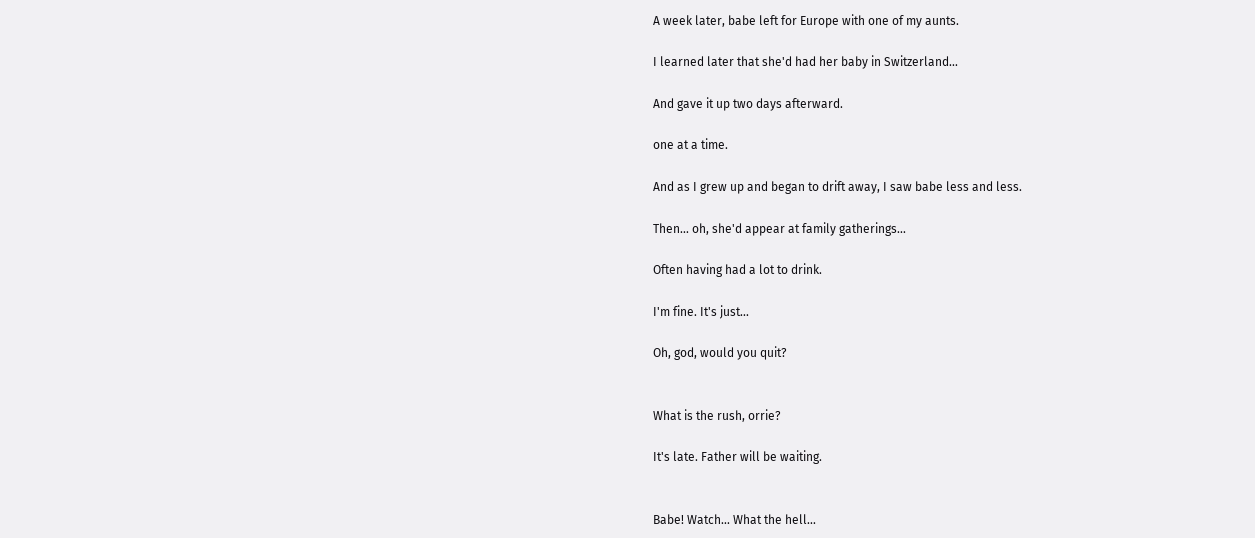A week later, babe left for Europe with one of my aunts.

I learned later that she'd had her baby in Switzerland...

And gave it up two days afterward.

one at a time.

And as I grew up and began to drift away, I saw babe less and less.

Then... oh, she'd appear at family gatherings...

Often having had a lot to drink.

I'm fine. It's just...

Oh, god, would you quit?


What is the rush, orrie?

It's late. Father will be waiting.


Babe! Watch... What the hell...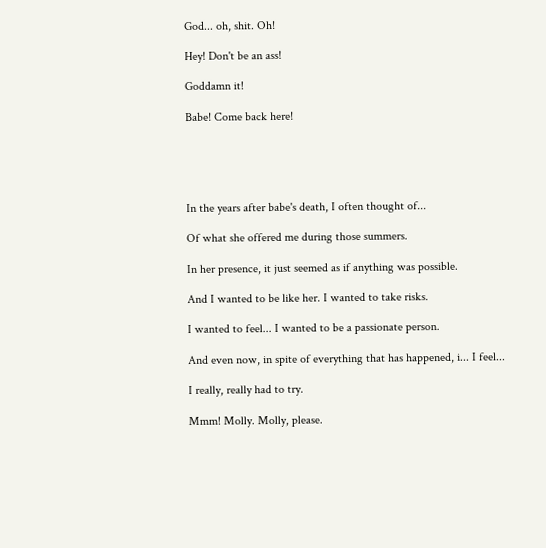God... oh, shit. Oh!

Hey! Don't be an ass!

Goddamn it!

Babe! Come back here!





In the years after babe's death, I often thought of...

Of what she offered me during those summers.

In her presence, it just seemed as if anything was possible.

And I wanted to be like her. I wanted to take risks.

I wanted to feel... I wanted to be a passionate person.

And even now, in spite of everything that has happened, i... I feel...

I really, really had to try.

Mmm! Molly. Molly, please.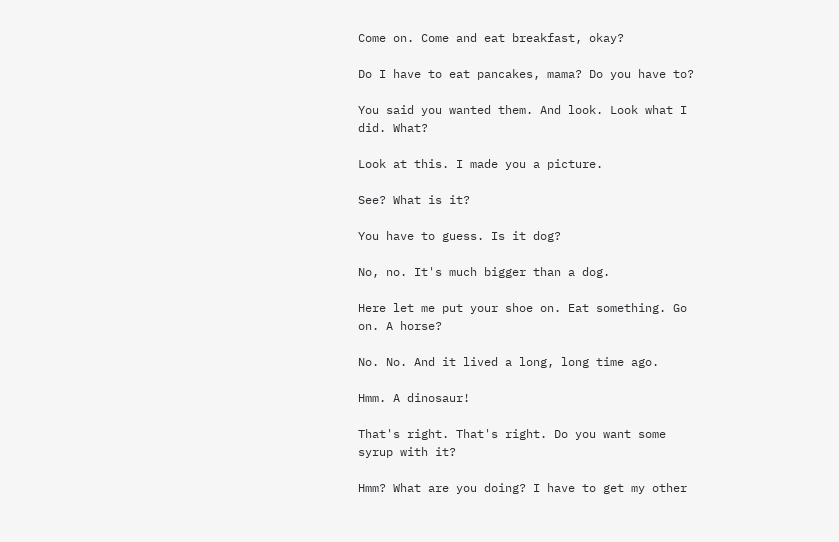Come on. Come and eat breakfast, okay?

Do I have to eat pancakes, mama? Do you have to?

You said you wanted them. And look. Look what I did. What?

Look at this. I made you a picture.

See? What is it?

You have to guess. Is it dog?

No, no. It's much bigger than a dog.

Here let me put your shoe on. Eat something. Go on. A horse?

No. No. And it lived a long, long time ago.

Hmm. A dinosaur!

That's right. That's right. Do you want some syrup with it?

Hmm? What are you doing? I have to get my other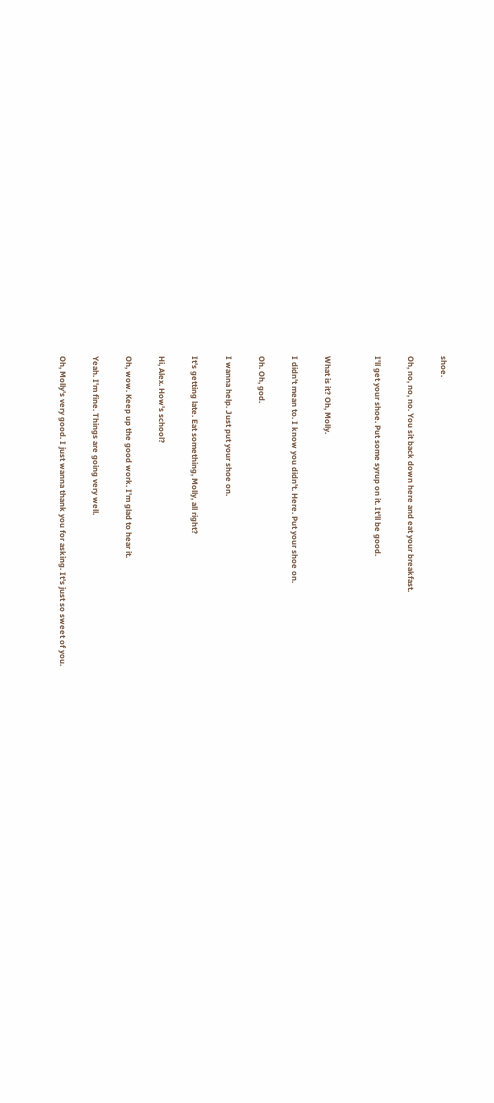shoe.

Oh, no, no, no. You sit back down here and eat your breakfast.

I'll get your shoe. Put some syrup on it. It'll be good.


What is it? Oh, Molly.

I didn't mean to. I know you didn't. Here. Put your shoe on.

Oh. Oh, god.

I wanna help. Just put your shoe on.

It's getting late. Eat something, Molly, all right?

Hi, Alex. How's school?

Oh, wow. Keep up the good work. I'm glad to hear it.

Yeah. I'm fine. Things are going very well.

Oh, Molly's very good. I just wanna thank you for asking. It's just so sweet of you.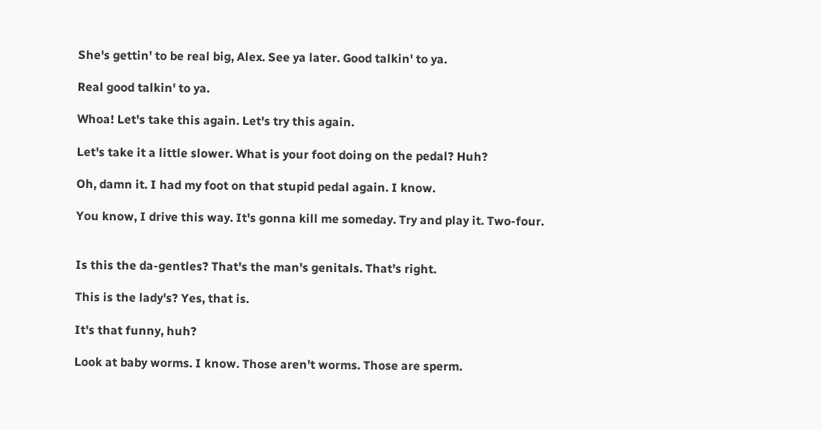She's gettin' to be real big, Alex. See ya later. Good talkin' to ya.

Real good talkin' to ya.

Whoa! Let's take this again. Let's try this again.

Let's take it a little slower. What is your foot doing on the pedal? Huh?

Oh, damn it. I had my foot on that stupid pedal again. I know.

You know, I drive this way. It's gonna kill me someday. Try and play it. Two-four.


Is this the da-gentles? That's the man's genitals. That's right.

This is the lady's? Yes, that is.

It's that funny, huh?

Look at baby worms. I know. Those aren't worms. Those are sperm.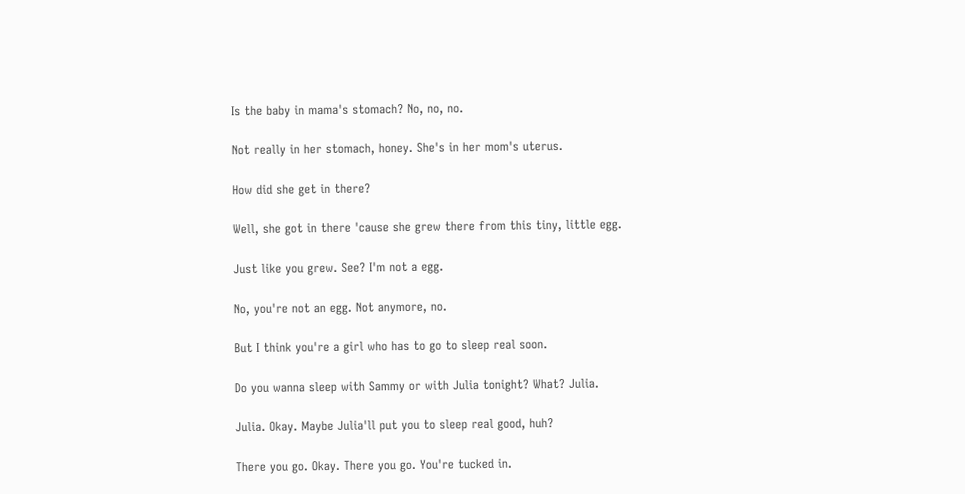Is the baby in mama's stomach? No, no, no.

Not really in her stomach, honey. She's in her mom's uterus.

How did she get in there?

Well, she got in there 'cause she grew there from this tiny, little egg.

Just like you grew. See? I'm not a egg.

No, you're not an egg. Not anymore, no.

But I think you're a girl who has to go to sleep real soon.

Do you wanna sleep with Sammy or with Julia tonight? What? Julia.

Julia. Okay. Maybe Julia'll put you to sleep real good, huh?

There you go. Okay. There you go. You're tucked in.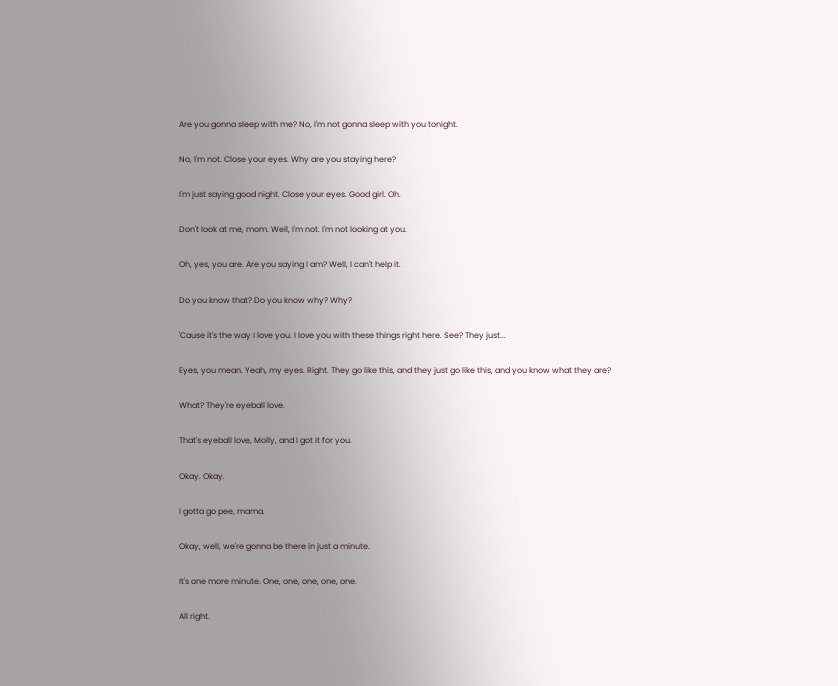Are you gonna sleep with me? No, I'm not gonna sleep with you tonight.

No, I'm not. Close your eyes. Why are you staying here?

I'm just saying good night. Close your eyes. Good girl. Oh.

Don't look at me, mom. Well, I'm not. I'm not looking at you.

Oh, yes, you are. Are you saying I am? Well, I can't help it.

Do you know that? Do you know why? Why?

'Cause it's the way I love you. I love you with these things right here. See? They just...

Eyes, you mean. Yeah, my eyes. Right. They go like this, and they just go like this, and you know what they are?

What? They're eyeball love.

That's eyeball love, Molly, and I got it for you.

Okay. Okay.

I gotta go pee, mama.

Okay, well, we're gonna be there in just a minute.

It's one more minute. One, one, one, one, one.

All right.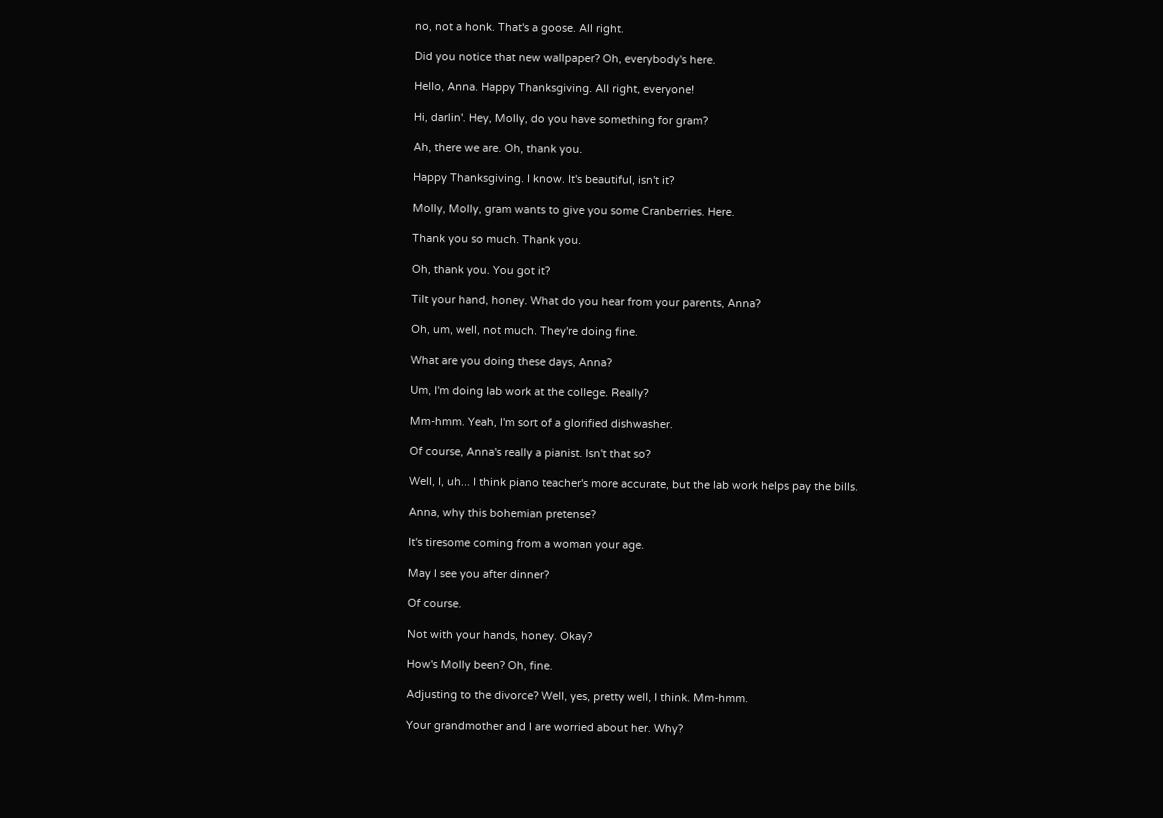no, not a honk. That's a goose. All right.

Did you notice that new wallpaper? Oh, everybody's here.

Hello, Anna. Happy Thanksgiving. All right, everyone!

Hi, darlin'. Hey, Molly, do you have something for gram?

Ah, there we are. Oh, thank you.

Happy Thanksgiving. I know. It's beautiful, isn't it?

Molly, Molly, gram wants to give you some Cranberries. Here.

Thank you so much. Thank you.

Oh, thank you. You got it?

Tilt your hand, honey. What do you hear from your parents, Anna?

Oh, um, well, not much. They're doing fine.

What are you doing these days, Anna?

Um, I'm doing lab work at the college. Really?

Mm-hmm. Yeah, I'm sort of a glorified dishwasher.

Of course, Anna's really a pianist. Isn't that so?

Well, I, uh... I think piano teacher's more accurate, but the lab work helps pay the bills.

Anna, why this bohemian pretense?

It's tiresome coming from a woman your age.

May I see you after dinner?

Of course.

Not with your hands, honey. Okay?

How's Molly been? Oh, fine.

Adjusting to the divorce? Well, yes, pretty well, I think. Mm-hmm.

Your grandmother and I are worried about her. Why?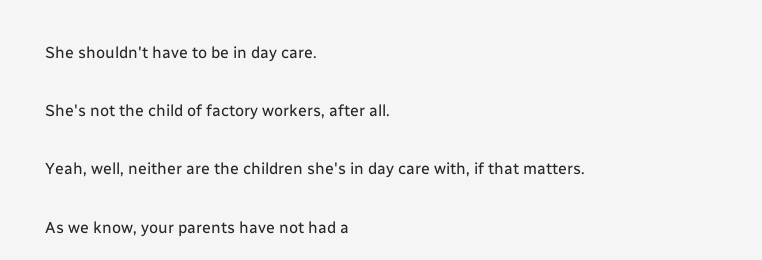She shouldn't have to be in day care.

She's not the child of factory workers, after all.

Yeah, well, neither are the children she's in day care with, if that matters.

As we know, your parents have not had a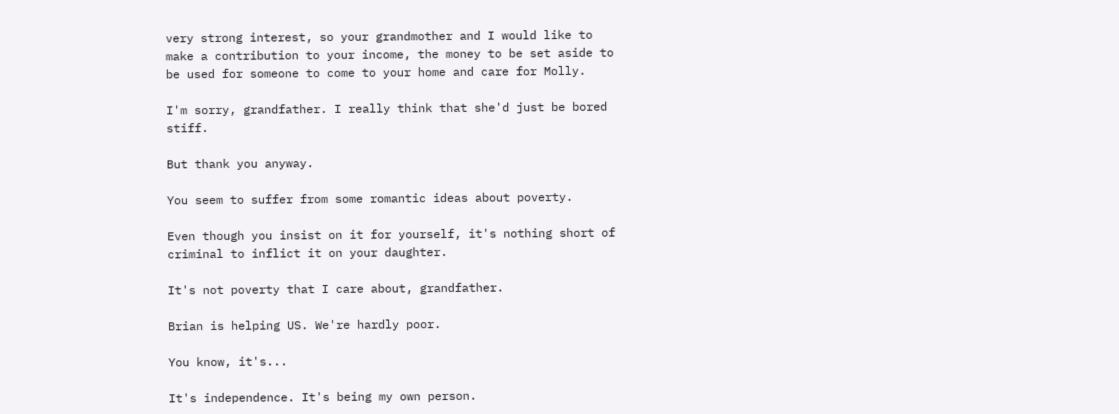very strong interest, so your grandmother and I would like to make a contribution to your income, the money to be set aside to be used for someone to come to your home and care for Molly.

I'm sorry, grandfather. I really think that she'd just be bored stiff.

But thank you anyway.

You seem to suffer from some romantic ideas about poverty.

Even though you insist on it for yourself, it's nothing short of criminal to inflict it on your daughter.

It's not poverty that I care about, grandfather.

Brian is helping US. We're hardly poor.

You know, it's...

It's independence. It's being my own person.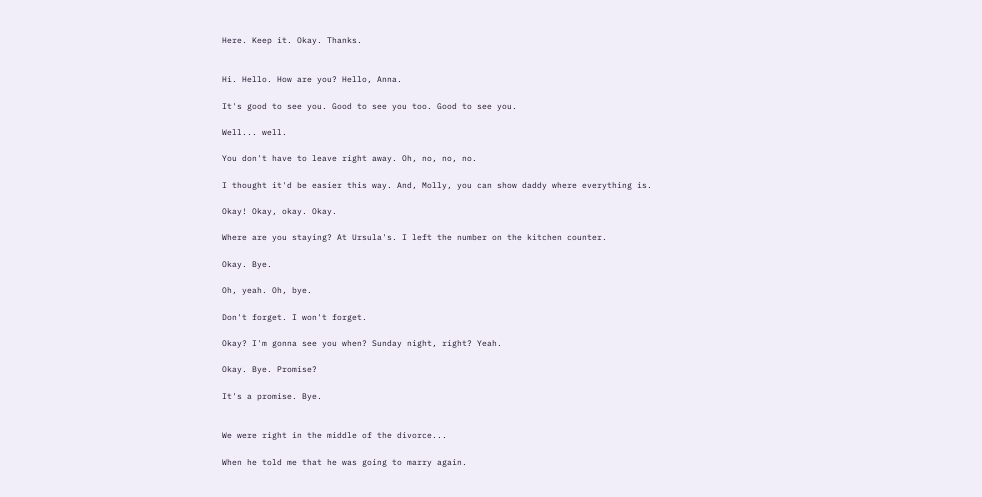Here. Keep it. Okay. Thanks.


Hi. Hello. How are you? Hello, Anna.

It's good to see you. Good to see you too. Good to see you.

Well... well.

You don't have to leave right away. Oh, no, no, no.

I thought it'd be easier this way. And, Molly, you can show daddy where everything is.

Okay! Okay, okay. Okay.

Where are you staying? At Ursula's. I left the number on the kitchen counter.

Okay. Bye.

Oh, yeah. Oh, bye.

Don't forget. I won't forget.

Okay? I'm gonna see you when? Sunday night, right? Yeah.

Okay. Bye. Promise?

It's a promise. Bye.


We were right in the middle of the divorce...

When he told me that he was going to marry again.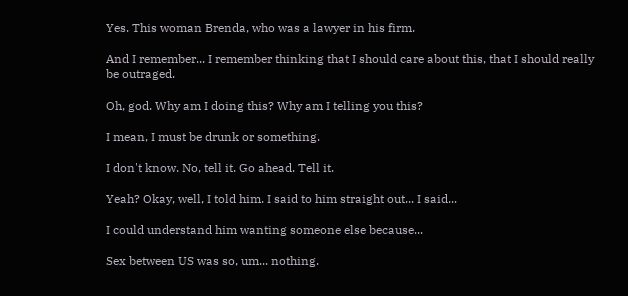Yes. This woman Brenda, who was a lawyer in his firm.

And I remember... I remember thinking that I should care about this, that I should really be outraged.

Oh, god. Why am I doing this? Why am I telling you this?

I mean, I must be drunk or something.

I don't know. No, tell it. Go ahead. Tell it.

Yeah? Okay, well, I told him. I said to him straight out... I said...

I could understand him wanting someone else because...

Sex between US was so, um... nothing.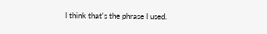I think that's the phrase I used.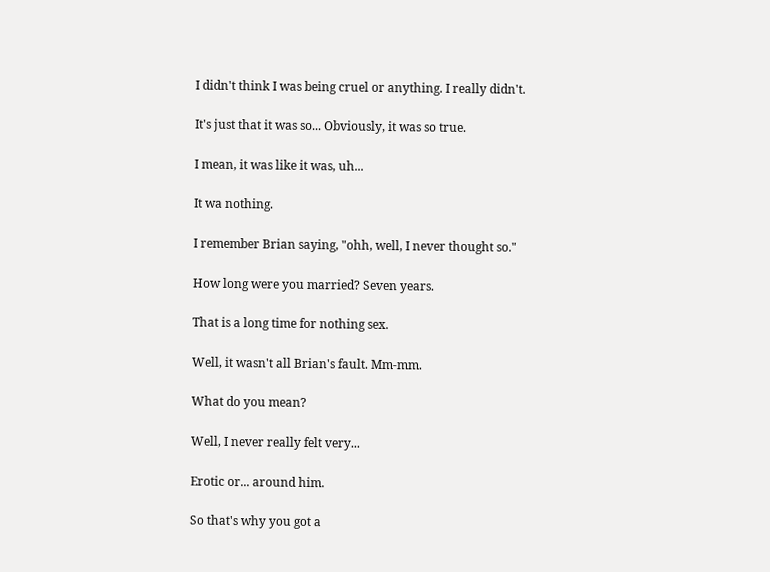I didn't think I was being cruel or anything. I really didn't.

It's just that it was so... Obviously, it was so true.

I mean, it was like it was, uh...

It wa nothing.

I remember Brian saying, "ohh, well, I never thought so."

How long were you married? Seven years.

That is a long time for nothing sex.

Well, it wasn't all Brian's fault. Mm-mm.

What do you mean?

Well, I never really felt very...

Erotic or... around him.

So that's why you got a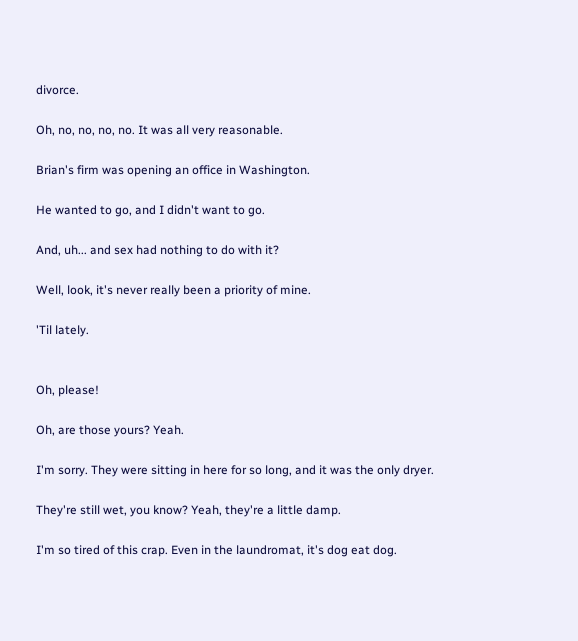divorce.

Oh, no, no, no, no. It was all very reasonable.

Brian's firm was opening an office in Washington.

He wanted to go, and I didn't want to go.

And, uh... and sex had nothing to do with it?

Well, look, it's never really been a priority of mine.

'Til lately.


Oh, please!

Oh, are those yours? Yeah.

I'm sorry. They were sitting in here for so long, and it was the only dryer.

They're still wet, you know? Yeah, they're a little damp.

I'm so tired of this crap. Even in the laundromat, it's dog eat dog.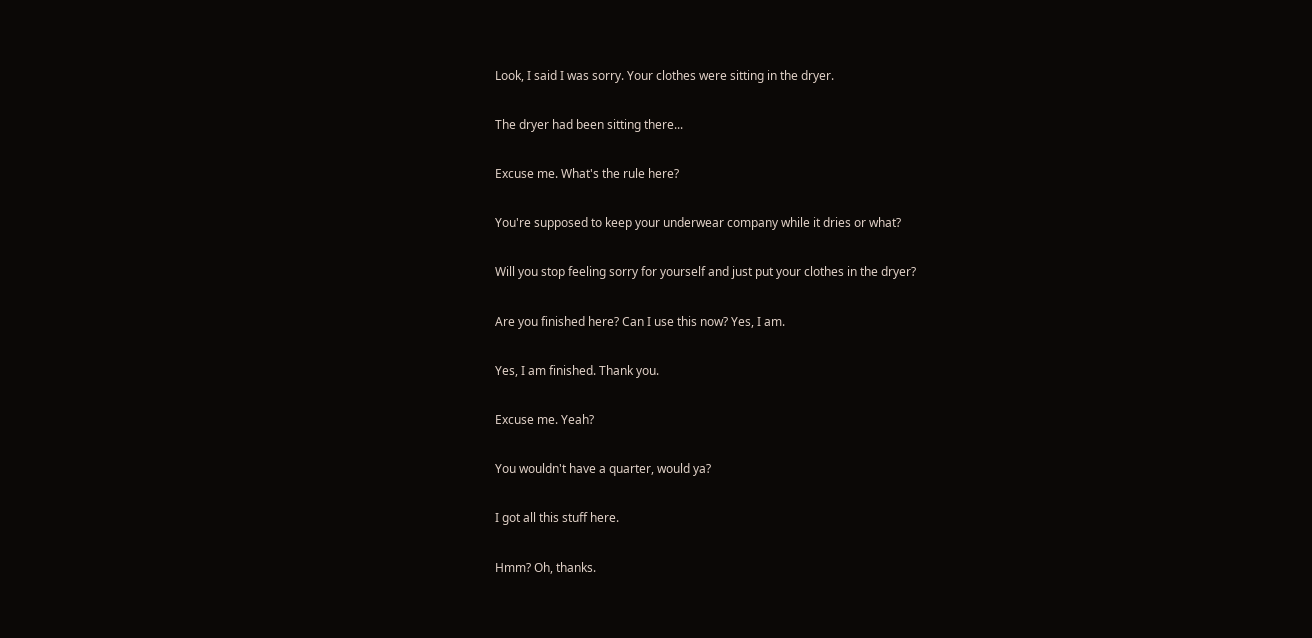Look, I said I was sorry. Your clothes were sitting in the dryer.

The dryer had been sitting there...

Excuse me. What's the rule here?

You're supposed to keep your underwear company while it dries or what?

Will you stop feeling sorry for yourself and just put your clothes in the dryer?

Are you finished here? Can I use this now? Yes, I am.

Yes, I am finished. Thank you.

Excuse me. Yeah?

You wouldn't have a quarter, would ya?

I got all this stuff here.

Hmm? Oh, thanks.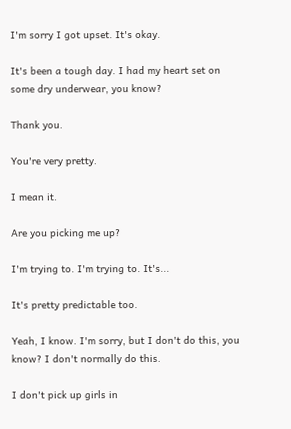I'm sorry I got upset. It's okay.

It's been a tough day. I had my heart set on some dry underwear, you know?

Thank you.

You're very pretty.

I mean it.

Are you picking me up?

I'm trying to. I'm trying to. It's...

It's pretty predictable too.

Yeah, I know. I'm sorry, but I don't do this, you know? I don't normally do this.

I don't pick up girls in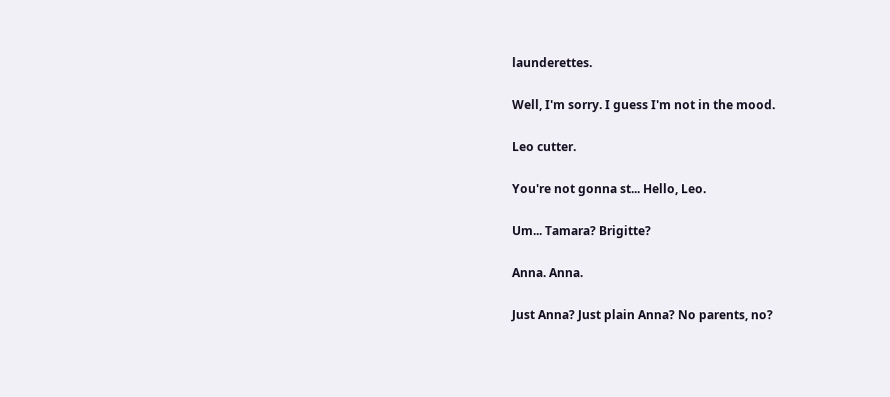launderettes.

Well, I'm sorry. I guess I'm not in the mood.

Leo cutter.

You're not gonna st... Hello, Leo.

Um... Tamara? Brigitte?

Anna. Anna.

Just Anna? Just plain Anna? No parents, no?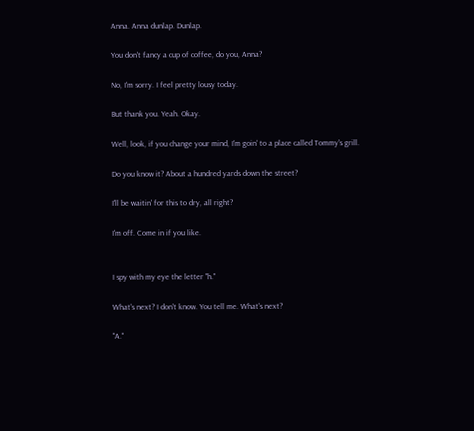Anna. Anna dunlap. Dunlap.

You don't fancy a cup of coffee, do you, Anna?

No, I'm sorry. I feel pretty lousy today.

But thank you. Yeah. Okay.

Well, look, if you change your mind, I'm goin' to a place called Tommy's grill.

Do you know it? About a hundred yards down the street?

I'll be waitin' for this to dry, all right?

I'm off. Come in if you like.


I spy with my eye the letter "h."

What's next? I don't know. You tell me. What's next?

"A."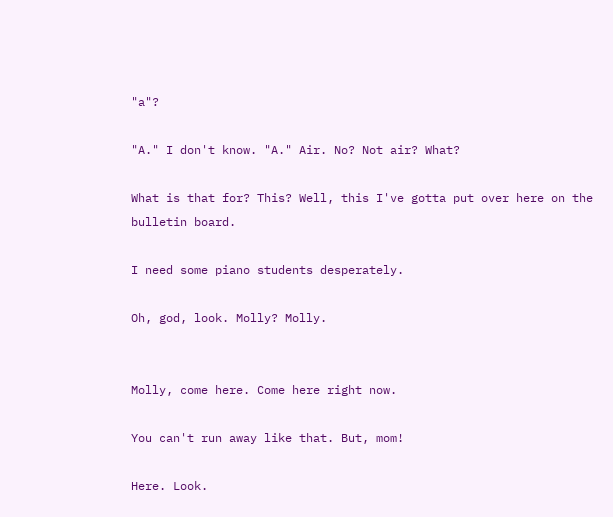"a"?

"A." I don't know. "A." Air. No? Not air? What?

What is that for? This? Well, this I've gotta put over here on the bulletin board.

I need some piano students desperately.

Oh, god, look. Molly? Molly.


Molly, come here. Come here right now.

You can't run away like that. But, mom!

Here. Look.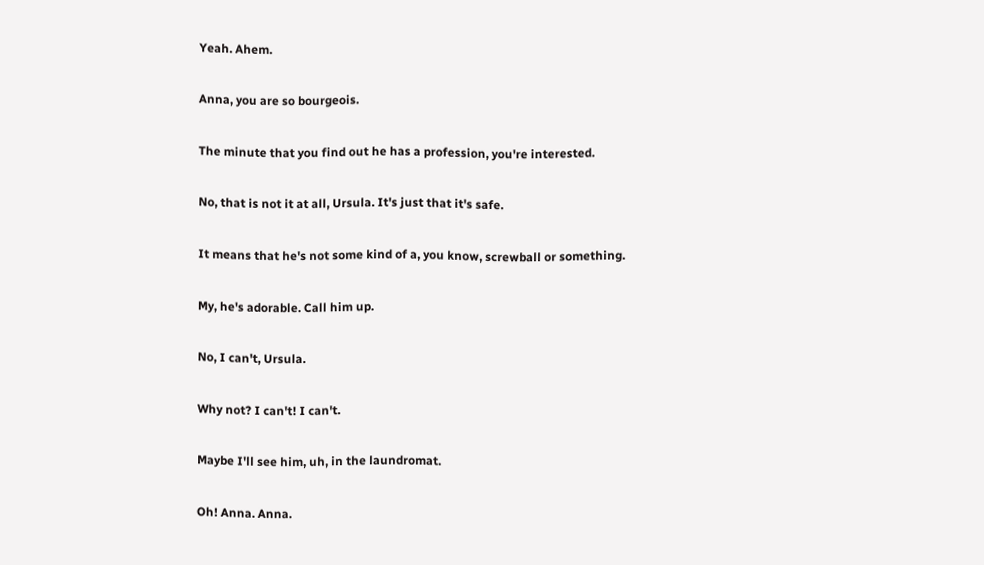Yeah. Ahem.

Anna, you are so bourgeois.

The minute that you find out he has a profession, you're interested.

No, that is not it at all, Ursula. It's just that it's safe.

It means that he's not some kind of a, you know, screwball or something.

My, he's adorable. Call him up.

No, I can't, Ursula.

Why not? I can't! I can't.

Maybe I'll see him, uh, in the laundromat.

Oh! Anna. Anna.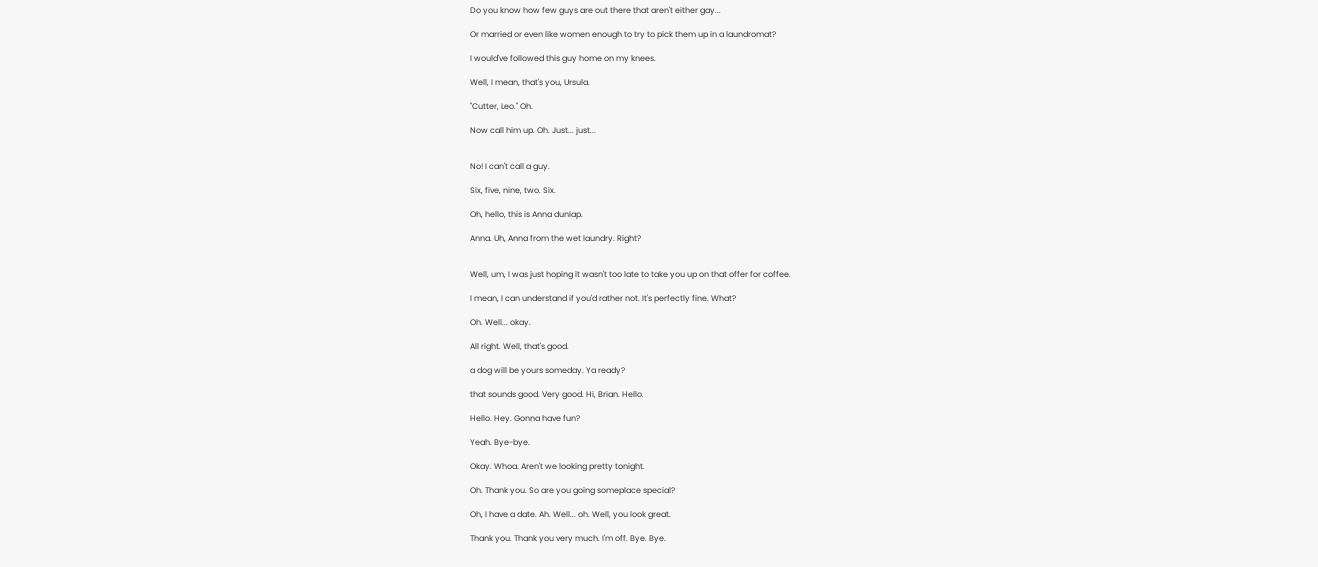Do you know how few guys are out there that aren't either gay...

Or married or even like women enough to try to pick them up in a laundromat?

I would've followed this guy home on my knees.

Well, I mean, that's you, Ursula.

"Cutter, Leo." Oh.

Now call him up. Oh. Just... just...


No! I can't call a guy.

Six, five, nine, two. Six.

Oh, hello, this is Anna dunlap.

Anna. Uh, Anna from the wet laundry. Right?


Well, um, I was just hoping it wasn't too late to take you up on that offer for coffee.

I mean, I can understand if you'd rather not. It's perfectly fine. What?

Oh. Well... okay.

All right. Well, that's good.

a dog will be yours someday. Ya ready?

that sounds good. Very good. Hi, Brian. Hello.

Hello. Hey. Gonna have fun?

Yeah. Bye-bye.

Okay. Whoa. Aren't we looking pretty tonight.

Oh. Thank you. So are you going someplace special?

Oh, I have a date. Ah. Well... oh. Well, you look great.

Thank you. Thank you very much. I'm off. Bye. Bye.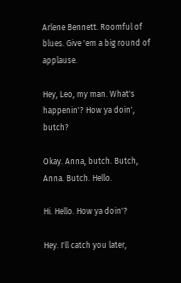Arlene Bennett. Roomful of blues. Give 'em a big round of applause.

Hey, Leo, my man. What's happenin'? How ya doin', butch?

Okay. Anna, butch. Butch, Anna. Butch. Hello.

Hi. Hello. How ya doin'?

Hey. I'll catch you later,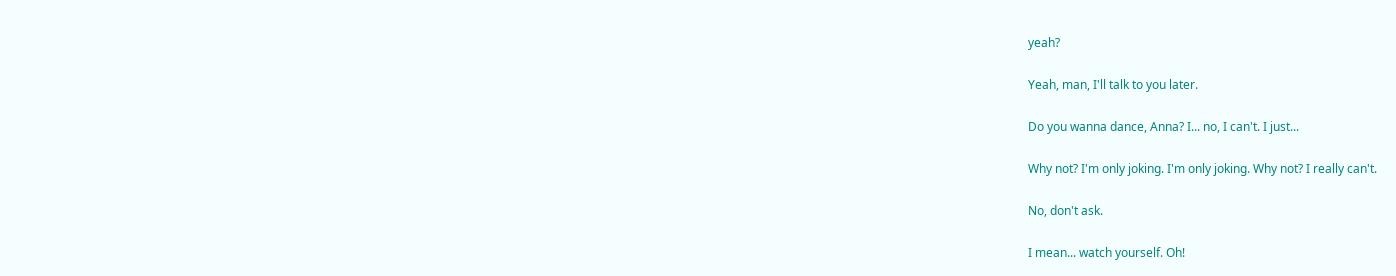yeah?

Yeah, man, I'll talk to you later.

Do you wanna dance, Anna? I... no, I can't. I just...

Why not? I'm only joking. I'm only joking. Why not? I really can't.

No, don't ask.

I mean... watch yourself. Oh!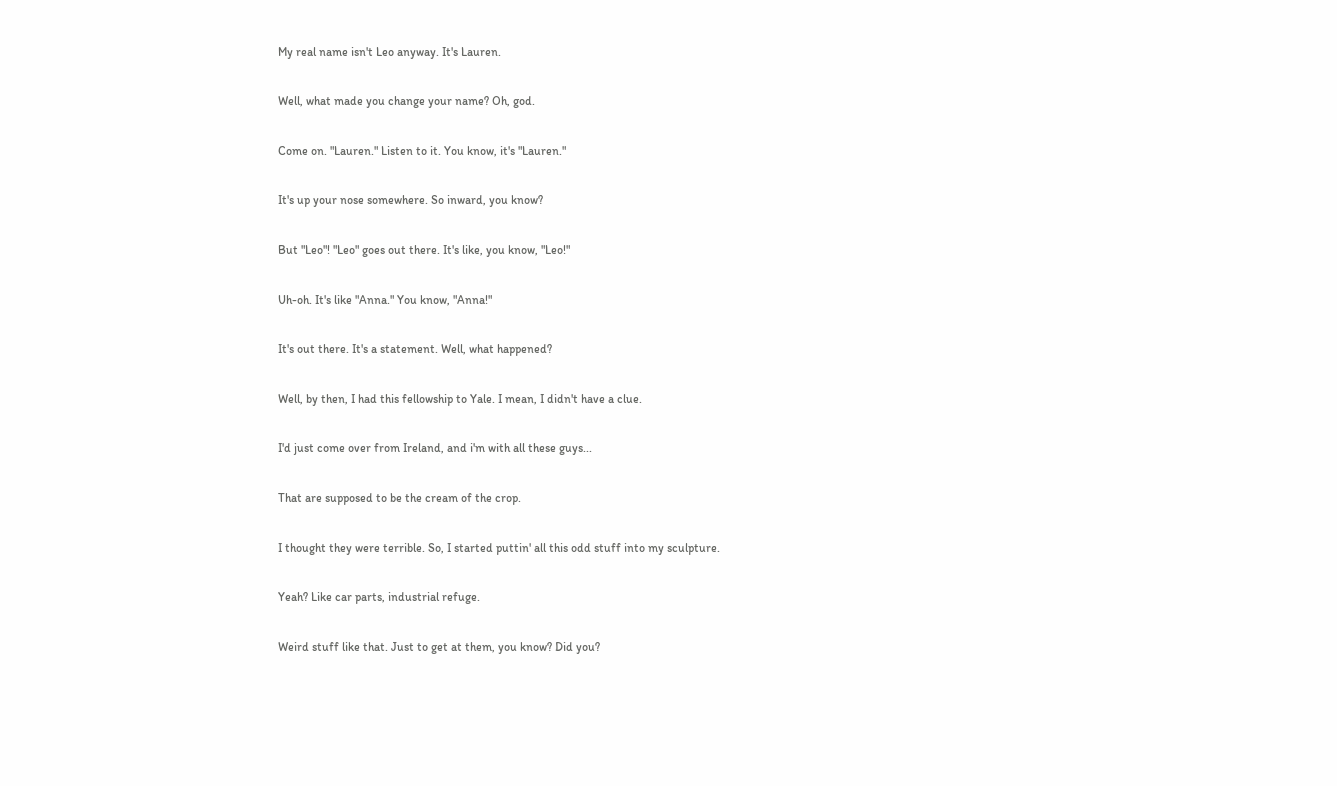My real name isn't Leo anyway. It's Lauren.

Well, what made you change your name? Oh, god.

Come on. "Lauren." Listen to it. You know, it's "Lauren."

It's up your nose somewhere. So inward, you know?

But "Leo"! "Leo" goes out there. It's like, you know, "Leo!"

Uh-oh. It's like "Anna." You know, "Anna!"

It's out there. It's a statement. Well, what happened?

Well, by then, I had this fellowship to Yale. I mean, I didn't have a clue.

I'd just come over from Ireland, and i'm with all these guys...

That are supposed to be the cream of the crop.

I thought they were terrible. So, I started puttin' all this odd stuff into my sculpture.

Yeah? Like car parts, industrial refuge.

Weird stuff like that. Just to get at them, you know? Did you?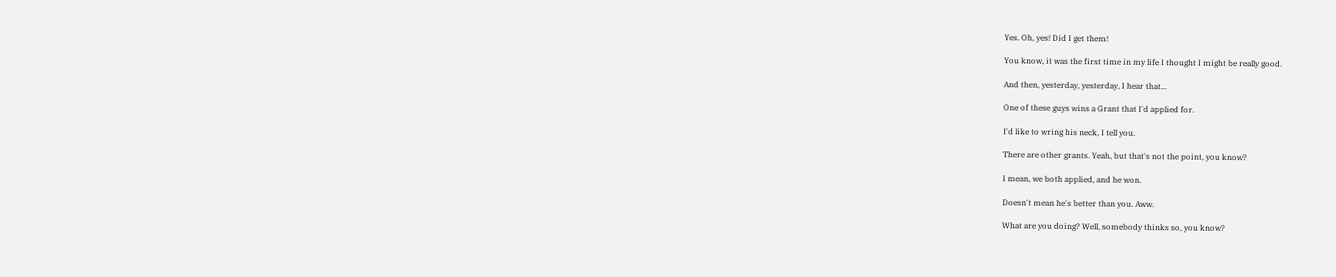Yes. Oh, yes! Did I get them!

You know, it was the first time in my life I thought I might be really good.

And then, yesterday, yesterday, I hear that...

One of these guys wins a Grant that I'd applied for.

I'd like to wring his neck, I tell you.

There are other grants. Yeah, but that's not the point, you know?

I mean, we both applied, and he won.

Doesn't mean he's better than you. Aww.

What are you doing? Well, somebody thinks so, you know?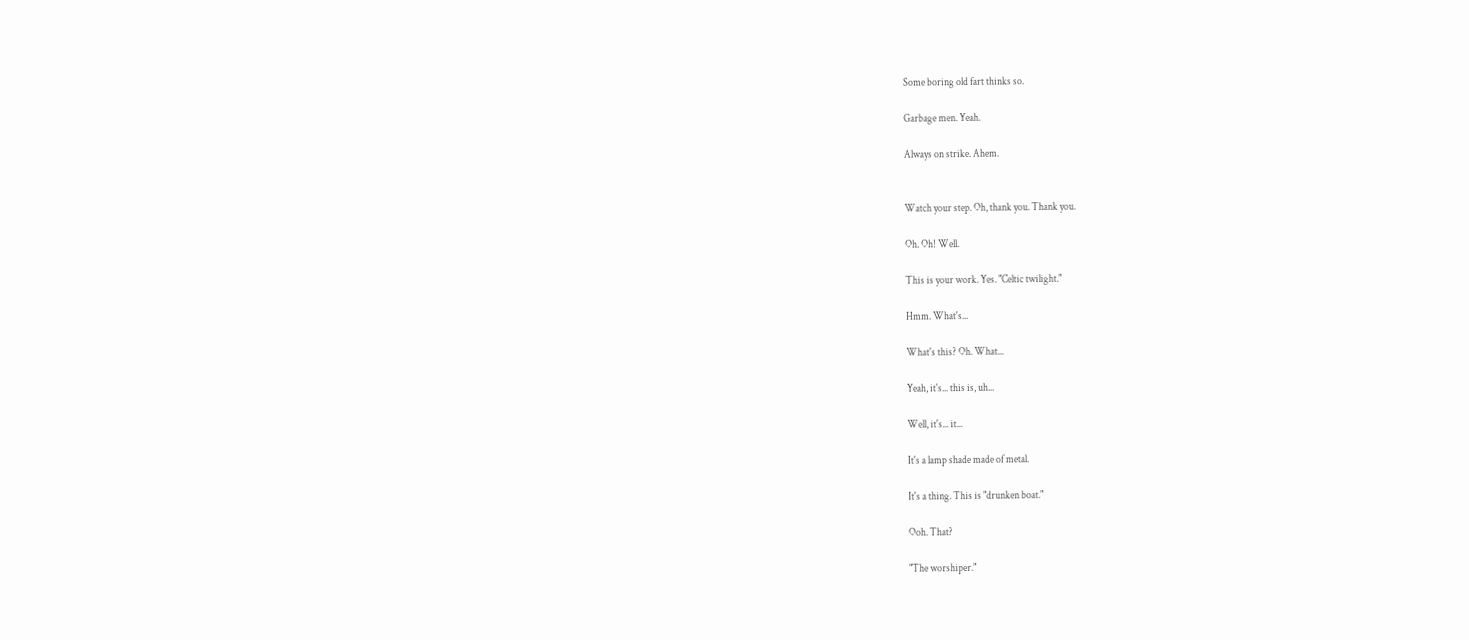Some boring old fart thinks so.

Garbage men. Yeah.

Always on strike. Ahem.


Watch your step. Oh, thank you. Thank you.

Oh. Oh! Well.

This is your work. Yes. "Celtic twilight."

Hmm. What's...

What's this? Oh. What...

Yeah, it's... this is, uh...

Well, it's... it...

It's a lamp shade made of metal.

It's a thing. This is "drunken boat."

Ooh. That?

"The worshiper."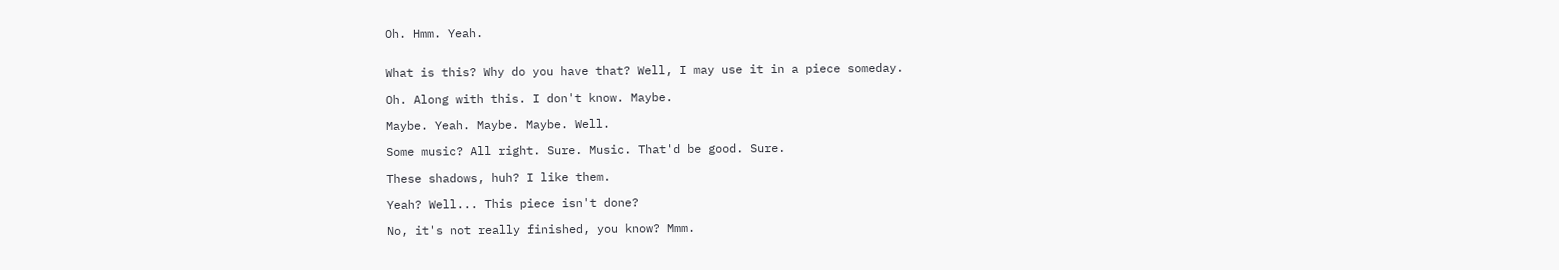Oh. Hmm. Yeah.


What is this? Why do you have that? Well, I may use it in a piece someday.

Oh. Along with this. I don't know. Maybe.

Maybe. Yeah. Maybe. Maybe. Well.

Some music? All right. Sure. Music. That'd be good. Sure.

These shadows, huh? I like them.

Yeah? Well... This piece isn't done?

No, it's not really finished, you know? Mmm.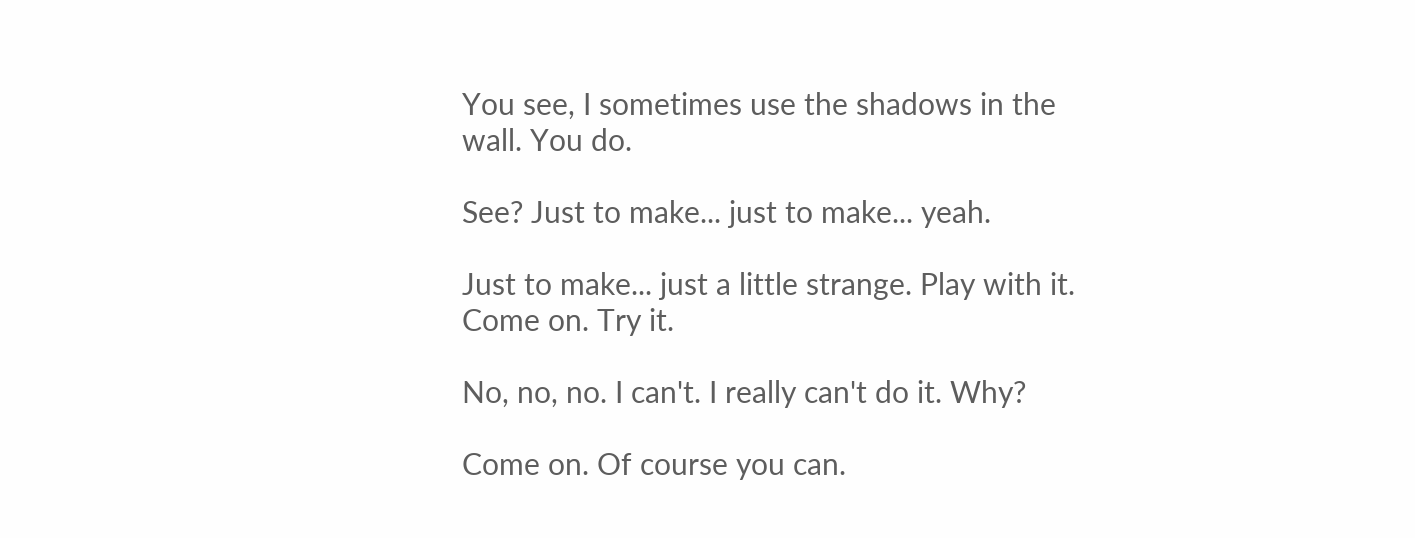You see, I sometimes use the shadows in the wall. You do.

See? Just to make... just to make... yeah.

Just to make... just a little strange. Play with it. Come on. Try it.

No, no, no. I can't. I really can't do it. Why?

Come on. Of course you can.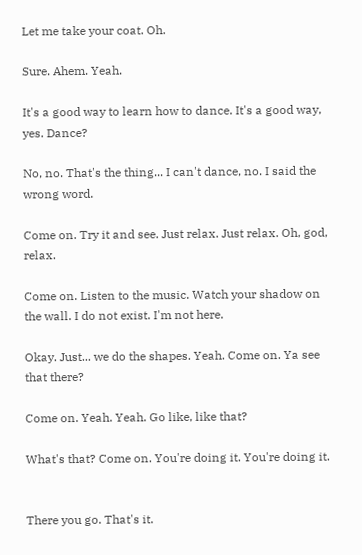Let me take your coat. Oh.

Sure. Ahem. Yeah.

It's a good way to learn how to dance. It's a good way, yes. Dance?

No, no. That's the thing... I can't dance, no. I said the wrong word.

Come on. Try it and see. Just relax. Just relax. Oh, god, relax.

Come on. Listen to the music. Watch your shadow on the wall. I do not exist. I'm not here.

Okay. Just... we do the shapes. Yeah. Come on. Ya see that there?

Come on. Yeah. Yeah. Go like, like that?

What's that? Come on. You're doing it. You're doing it.


There you go. That's it.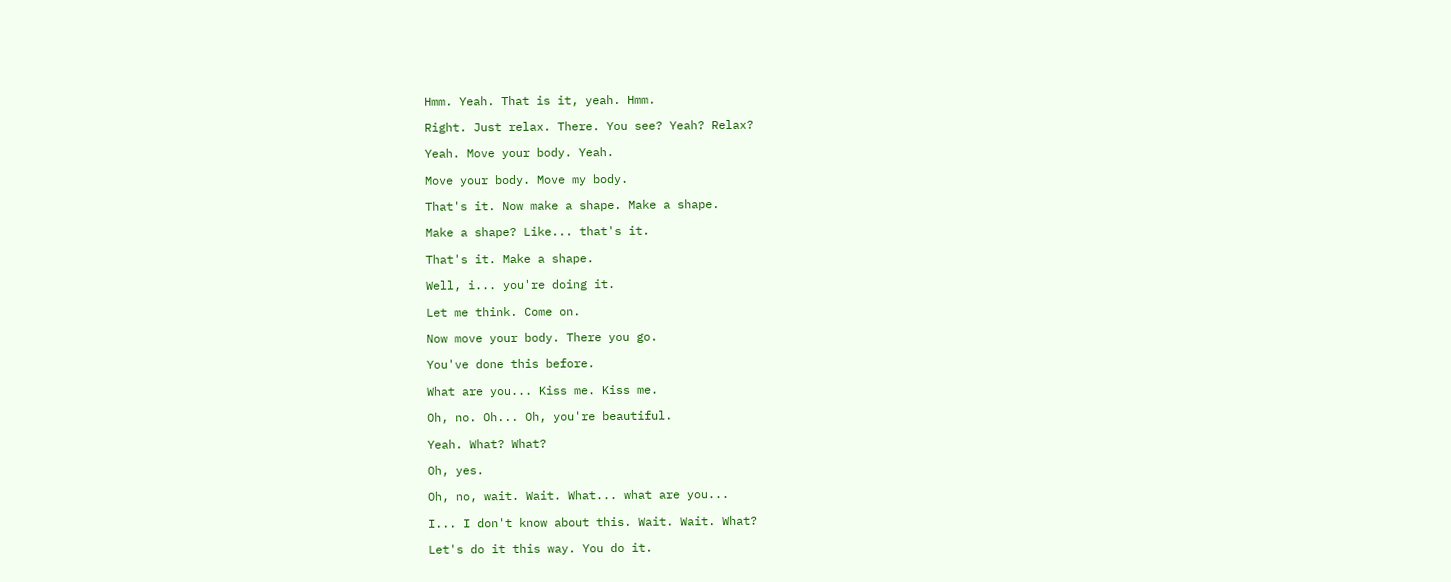Hmm. Yeah. That is it, yeah. Hmm.

Right. Just relax. There. You see? Yeah? Relax?

Yeah. Move your body. Yeah.

Move your body. Move my body.

That's it. Now make a shape. Make a shape.

Make a shape? Like... that's it.

That's it. Make a shape.

Well, i... you're doing it.

Let me think. Come on.

Now move your body. There you go.

You've done this before.

What are you... Kiss me. Kiss me.

Oh, no. Oh... Oh, you're beautiful.

Yeah. What? What?

Oh, yes.

Oh, no, wait. Wait. What... what are you...

I... I don't know about this. Wait. Wait. What?

Let's do it this way. You do it.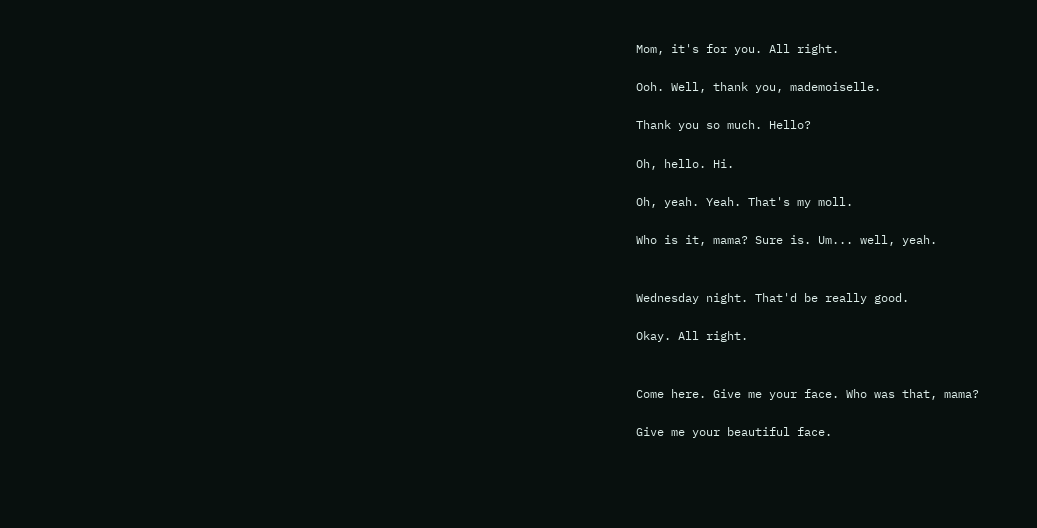Mom, it's for you. All right.

Ooh. Well, thank you, mademoiselle.

Thank you so much. Hello?

Oh, hello. Hi.

Oh, yeah. Yeah. That's my moll.

Who is it, mama? Sure is. Um... well, yeah.


Wednesday night. That'd be really good.

Okay. All right.


Come here. Give me your face. Who was that, mama?

Give me your beautiful face.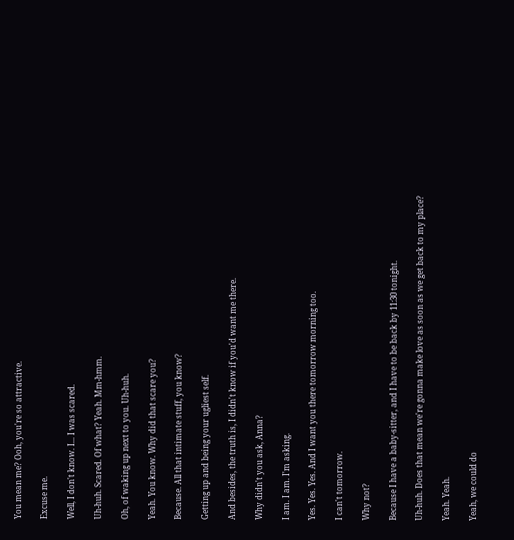You mean me? Ooh, you're so attractive.

Excuse me.

Well, I don't know. I... I was scared.

Uh-huh. Scared. Of what? Yeah. Mm-hmm.

Oh, of waking up next to you. Uh-huh.

Yeah. You know. Why did that scare you?

Because. All that intimate stuff, you know?

Getting up and being your ugliest self.

And besides, the truth is, I didn't know if you'd want me there.

Why didn't you ask, Anna?

I am. I am. I'm asking.

Yes. Yes. Yes. And I want you there tomorrow morning too.

I can't tomorrow.

Why not?

Because I have a baby-sitter, and I have to be back by 11:30 tonight.

Uh-huh. Does that mean we're gonna make love as soon as we get back to my place?

Yeah. Yeah.

Yeah, we could do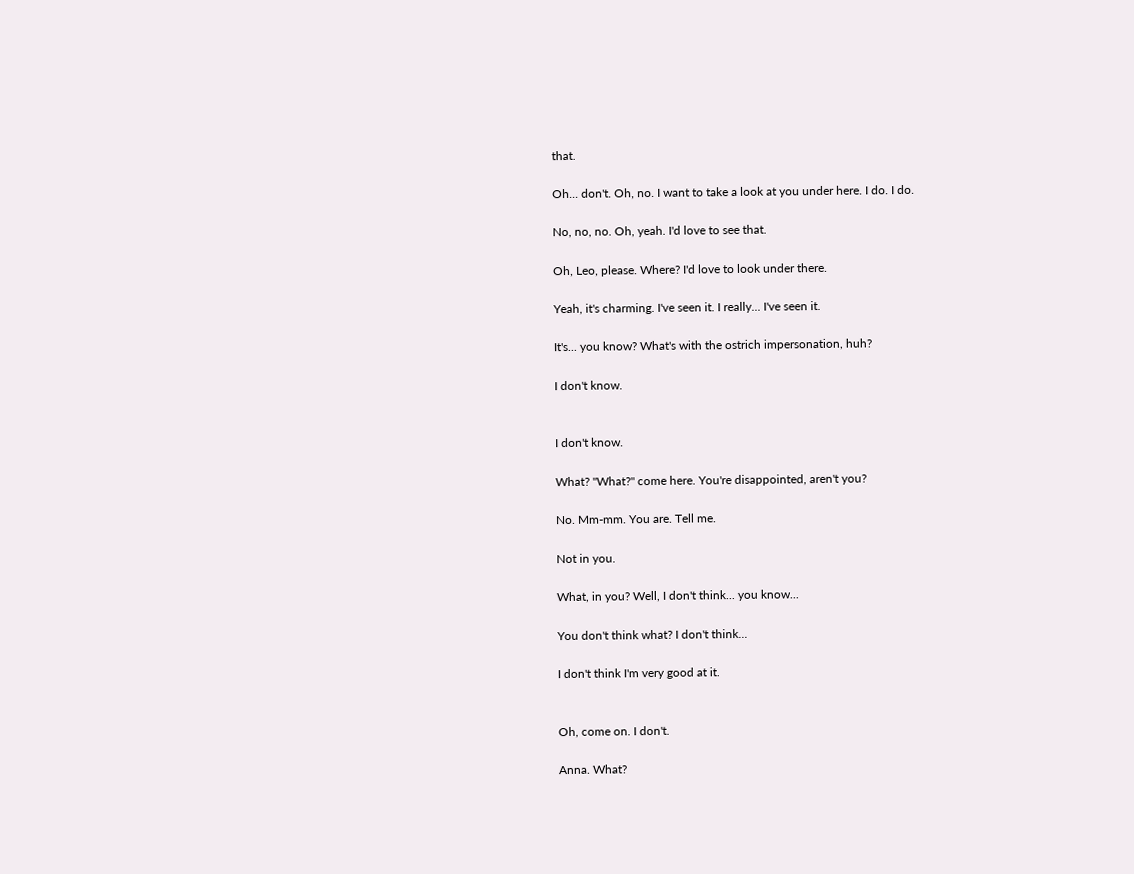that.

Oh... don't. Oh, no. I want to take a look at you under here. I do. I do.

No, no, no. Oh, yeah. I'd love to see that.

Oh, Leo, please. Where? I'd love to look under there.

Yeah, it's charming. I've seen it. I really... I've seen it.

It's... you know? What's with the ostrich impersonation, huh?

I don't know.


I don't know.

What? "What?" come here. You're disappointed, aren't you?

No. Mm-mm. You are. Tell me.

Not in you.

What, in you? Well, I don't think... you know...

You don't think what? I don't think...

I don't think I'm very good at it.


Oh, come on. I don't.

Anna. What?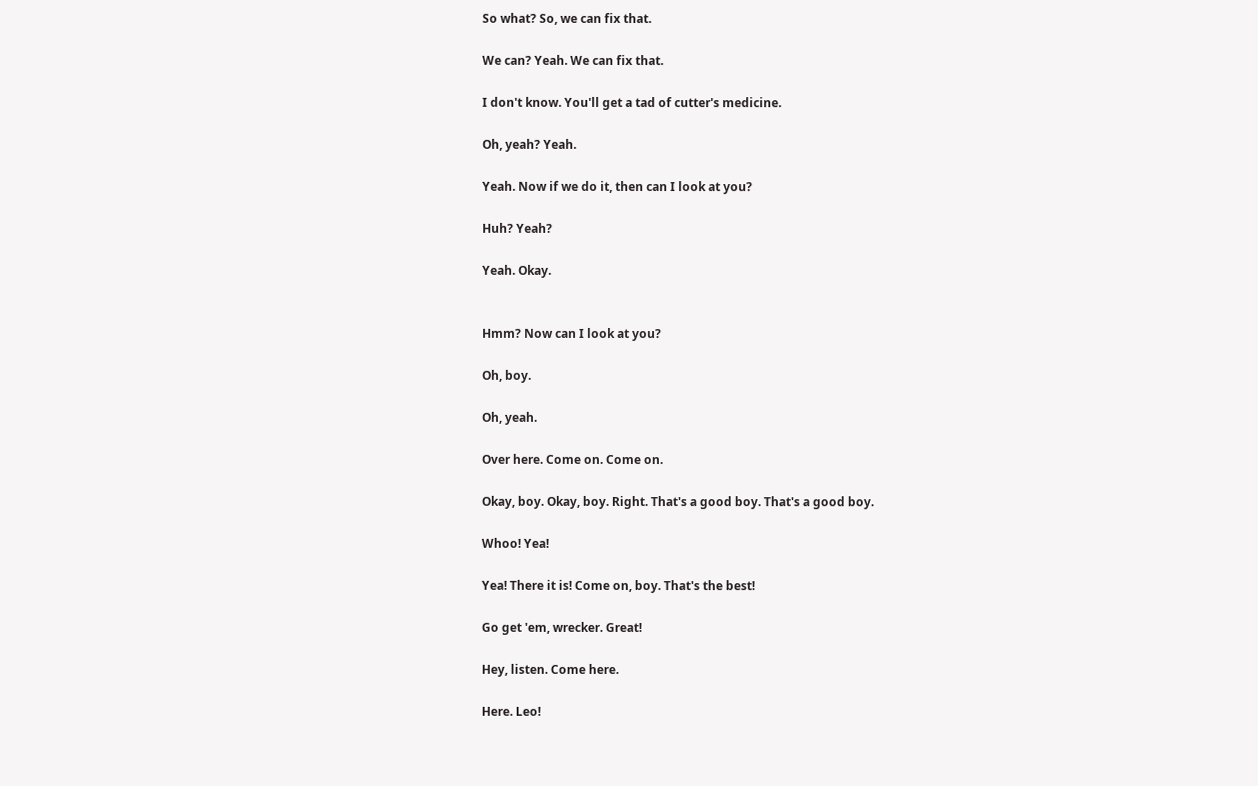So what? So, we can fix that.

We can? Yeah. We can fix that.

I don't know. You'll get a tad of cutter's medicine.

Oh, yeah? Yeah.

Yeah. Now if we do it, then can I look at you?

Huh? Yeah?

Yeah. Okay.


Hmm? Now can I look at you?

Oh, boy.

Oh, yeah.

Over here. Come on. Come on.

Okay, boy. Okay, boy. Right. That's a good boy. That's a good boy.

Whoo! Yea!

Yea! There it is! Come on, boy. That's the best!

Go get 'em, wrecker. Great!

Hey, listen. Come here.

Here. Leo!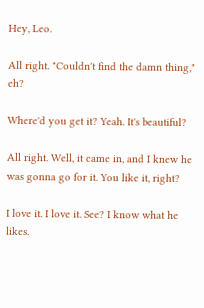Hey, Leo.

All right. "Couldn't find the damn thing," eh?

Where'd you get it? Yeah. It's beautiful?

All right. Well, it came in, and I knew he was gonna go for it. You like it, right?

I love it. I love it. See? I know what he likes.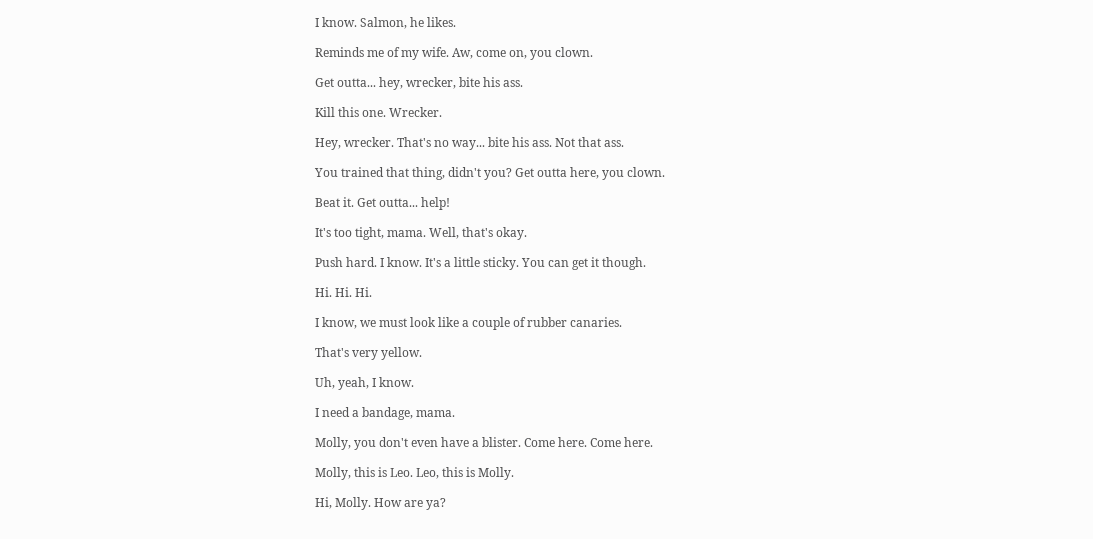I know. Salmon, he likes.

Reminds me of my wife. Aw, come on, you clown.

Get outta... hey, wrecker, bite his ass.

Kill this one. Wrecker.

Hey, wrecker. That's no way... bite his ass. Not that ass.

You trained that thing, didn't you? Get outta here, you clown.

Beat it. Get outta... help!

It's too tight, mama. Well, that's okay.

Push hard. I know. It's a little sticky. You can get it though.

Hi. Hi. Hi.

I know, we must look like a couple of rubber canaries.

That's very yellow.

Uh, yeah, I know.

I need a bandage, mama.

Molly, you don't even have a blister. Come here. Come here.

Molly, this is Leo. Leo, this is Molly.

Hi, Molly. How are ya?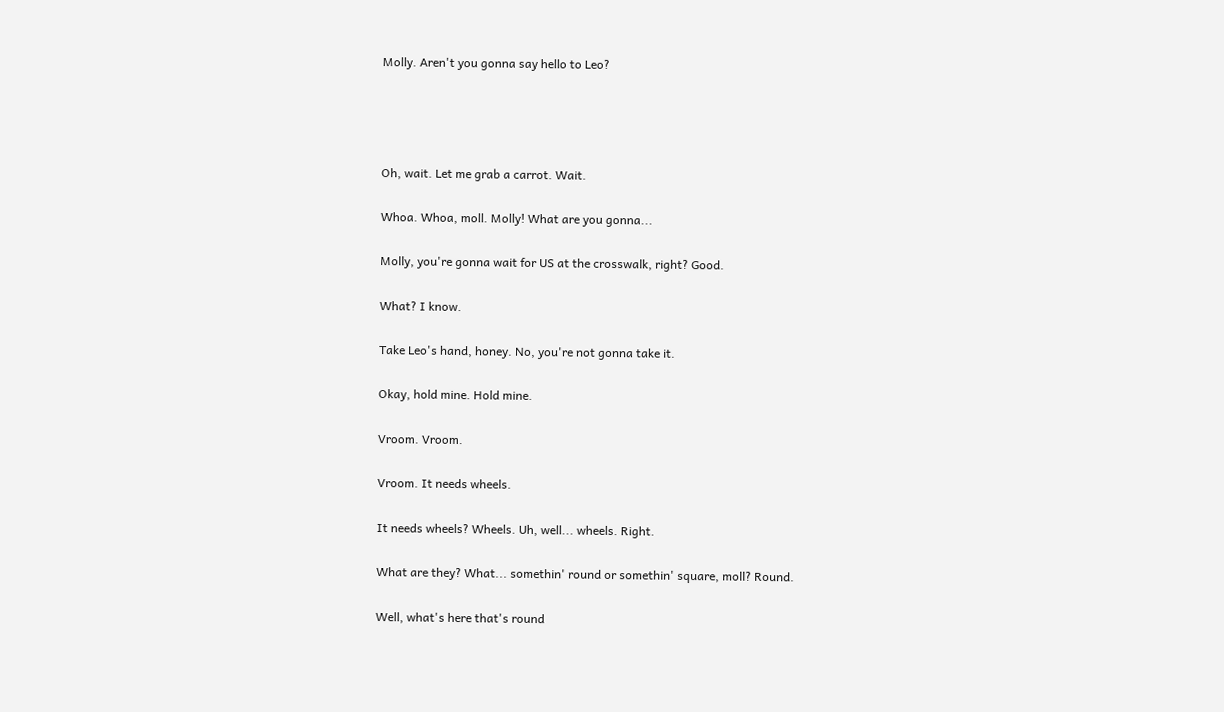Molly. Aren't you gonna say hello to Leo?




Oh, wait. Let me grab a carrot. Wait.

Whoa. Whoa, moll. Molly! What are you gonna...

Molly, you're gonna wait for US at the crosswalk, right? Good.

What? I know.

Take Leo's hand, honey. No, you're not gonna take it.

Okay, hold mine. Hold mine.

Vroom. Vroom.

Vroom. It needs wheels.

It needs wheels? Wheels. Uh, well... wheels. Right.

What are they? What... somethin' round or somethin' square, moll? Round.

Well, what's here that's round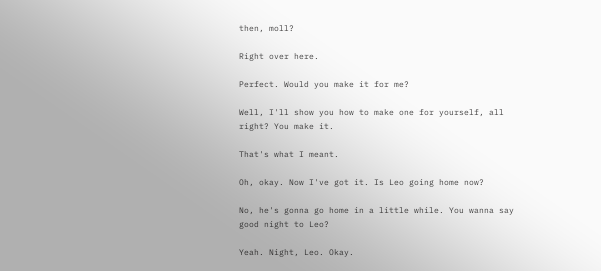then, moll?

Right over here.

Perfect. Would you make it for me?

Well, I'll show you how to make one for yourself, all right? You make it.

That's what I meant.

Oh, okay. Now I've got it. Is Leo going home now?

No, he's gonna go home in a little while. You wanna say good night to Leo?

Yeah. Night, Leo. Okay.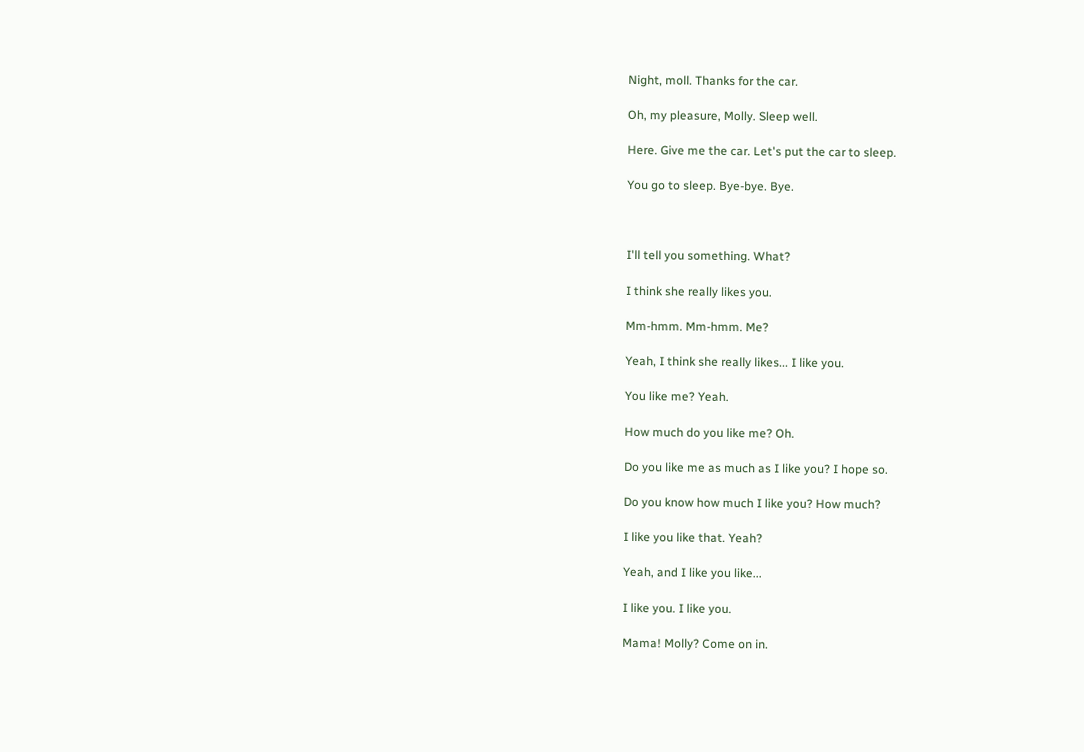Night, moll. Thanks for the car.

Oh, my pleasure, Molly. Sleep well.

Here. Give me the car. Let's put the car to sleep.

You go to sleep. Bye-bye. Bye.



I'll tell you something. What?

I think she really likes you.

Mm-hmm. Mm-hmm. Me?

Yeah, I think she really likes... I like you.

You like me? Yeah.

How much do you like me? Oh.

Do you like me as much as I like you? I hope so.

Do you know how much I like you? How much?

I like you like that. Yeah?

Yeah, and I like you like...

I like you. I like you.

Mama! Molly? Come on in.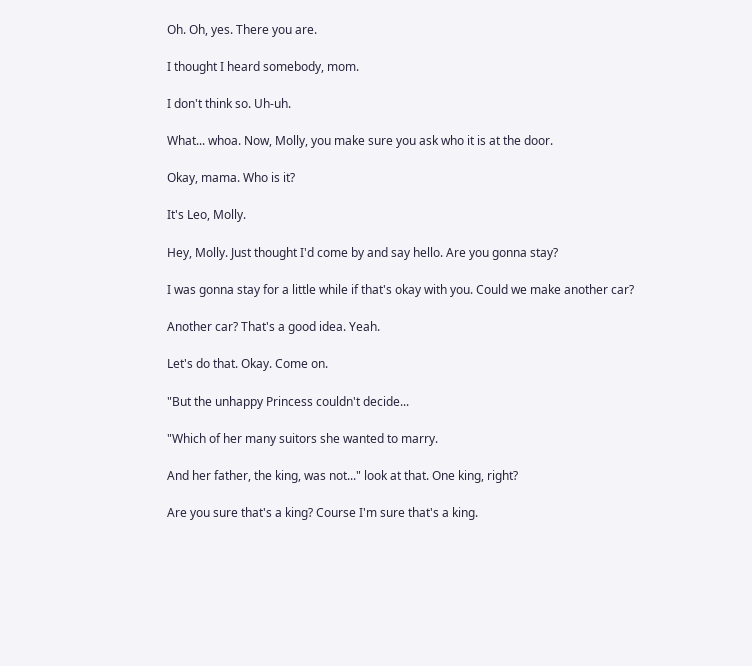Oh. Oh, yes. There you are.

I thought I heard somebody, mom.

I don't think so. Uh-uh.

What... whoa. Now, Molly, you make sure you ask who it is at the door.

Okay, mama. Who is it?

It's Leo, Molly.

Hey, Molly. Just thought I'd come by and say hello. Are you gonna stay?

I was gonna stay for a little while if that's okay with you. Could we make another car?

Another car? That's a good idea. Yeah.

Let's do that. Okay. Come on.

"But the unhappy Princess couldn't decide...

"Which of her many suitors she wanted to marry.

And her father, the king, was not..." look at that. One king, right?

Are you sure that's a king? Course I'm sure that's a king.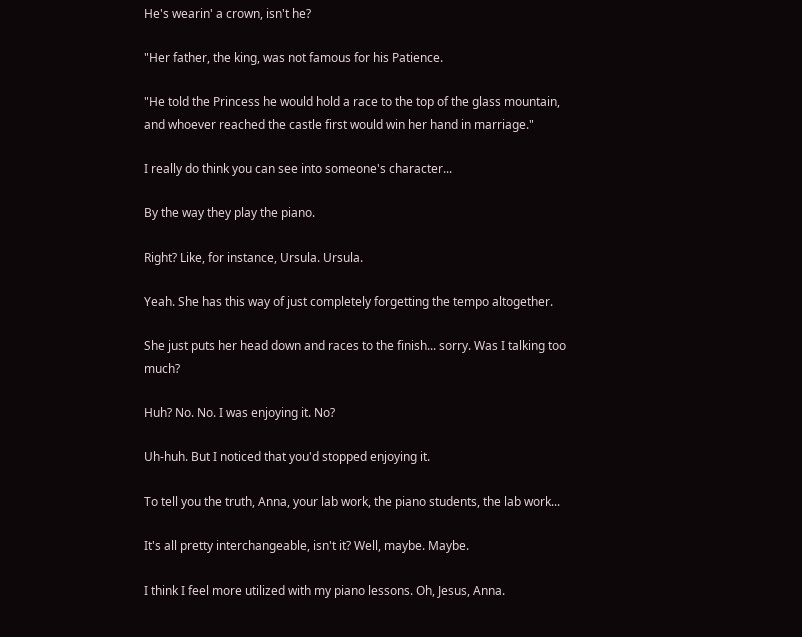He's wearin' a crown, isn't he?

"Her father, the king, was not famous for his Patience.

"He told the Princess he would hold a race to the top of the glass mountain, and whoever reached the castle first would win her hand in marriage."

I really do think you can see into someone's character...

By the way they play the piano.

Right? Like, for instance, Ursula. Ursula.

Yeah. She has this way of just completely forgetting the tempo altogether.

She just puts her head down and races to the finish... sorry. Was I talking too much?

Huh? No. No. I was enjoying it. No?

Uh-huh. But I noticed that you'd stopped enjoying it.

To tell you the truth, Anna, your lab work, the piano students, the lab work...

It's all pretty interchangeable, isn't it? Well, maybe. Maybe.

I think I feel more utilized with my piano lessons. Oh, Jesus, Anna.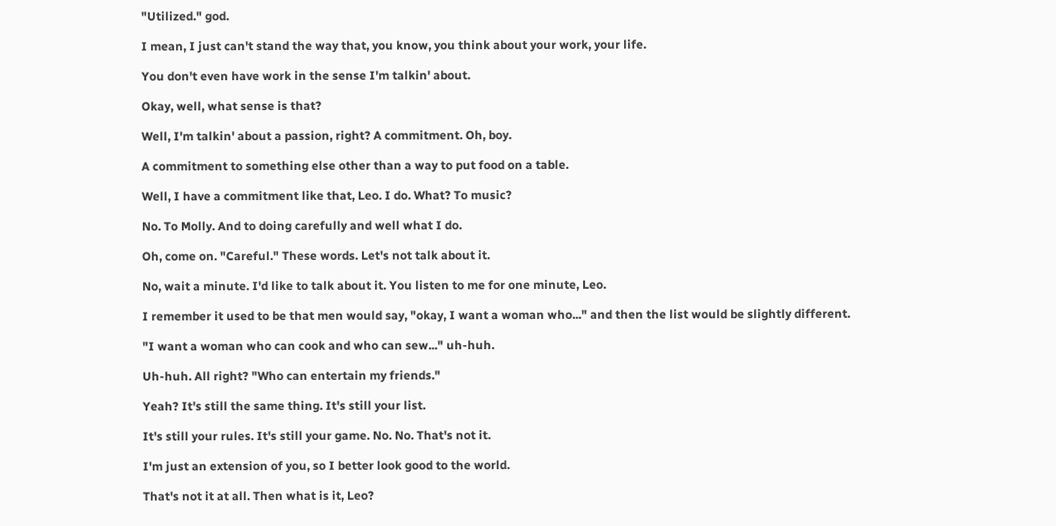"Utilized." god.

I mean, I just can't stand the way that, you know, you think about your work, your life.

You don't even have work in the sense I'm talkin' about.

Okay, well, what sense is that?

Well, I'm talkin' about a passion, right? A commitment. Oh, boy.

A commitment to something else other than a way to put food on a table.

Well, I have a commitment like that, Leo. I do. What? To music?

No. To Molly. And to doing carefully and well what I do.

Oh, come on. "Careful." These words. Let's not talk about it.

No, wait a minute. I'd like to talk about it. You listen to me for one minute, Leo.

I remember it used to be that men would say, "okay, I want a woman who..." and then the list would be slightly different.

"I want a woman who can cook and who can sew..." uh-huh.

Uh-huh. All right? "Who can entertain my friends."

Yeah? It's still the same thing. It's still your list.

It's still your rules. It's still your game. No. No. That's not it.

I'm just an extension of you, so I better look good to the world.

That's not it at all. Then what is it, Leo?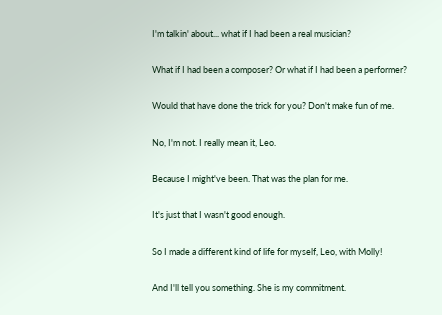I'm talkin' about... what if I had been a real musician?

What if I had been a composer? Or what if I had been a performer?

Would that have done the trick for you? Don't make fun of me.

No, I'm not. I really mean it, Leo.

Because I might've been. That was the plan for me.

It's just that I wasn't good enough.

So I made a different kind of life for myself, Leo, with Molly!

And I'll tell you something. She is my commitment.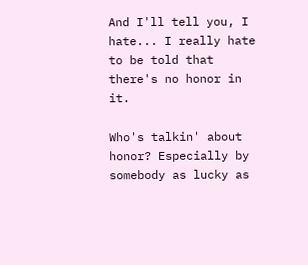And I'll tell you, I hate... I really hate to be told that there's no honor in it.

Who's talkin' about honor? Especially by somebody as lucky as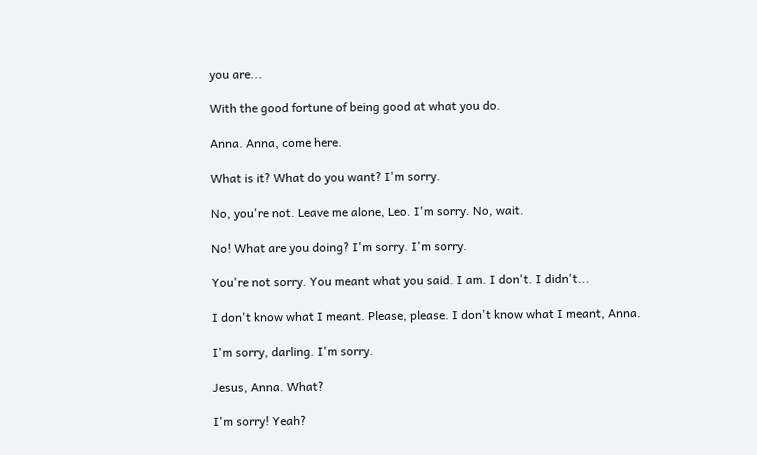you are...

With the good fortune of being good at what you do.

Anna. Anna, come here.

What is it? What do you want? I'm sorry.

No, you're not. Leave me alone, Leo. I'm sorry. No, wait.

No! What are you doing? I'm sorry. I'm sorry.

You're not sorry. You meant what you said. I am. I don't. I didn't...

I don't know what I meant. Please, please. I don't know what I meant, Anna.

I'm sorry, darling. I'm sorry.

Jesus, Anna. What?

I'm sorry! Yeah?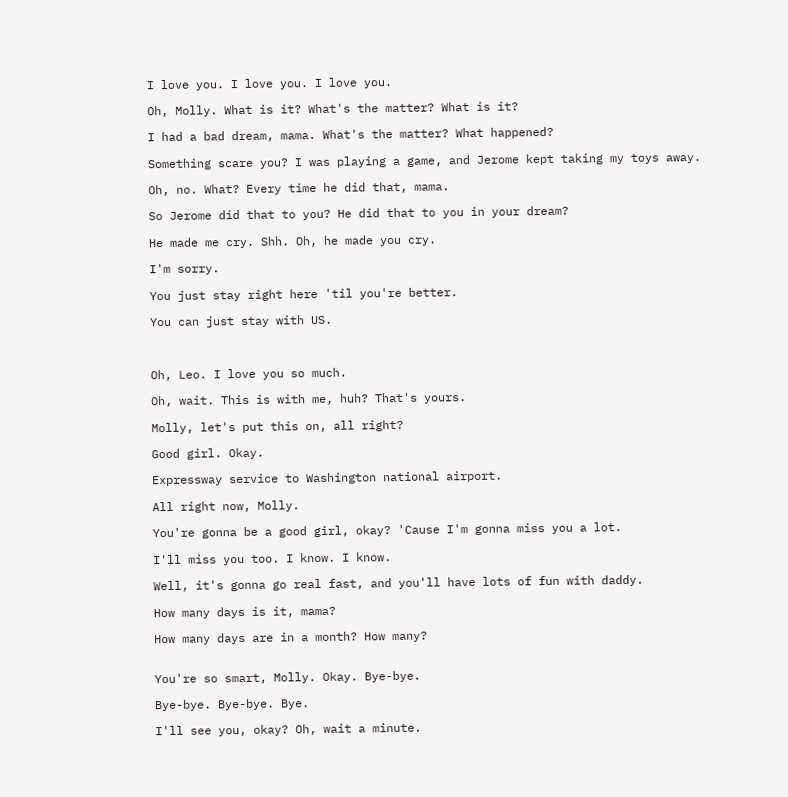I love you. I love you. I love you.

Oh, Molly. What is it? What's the matter? What is it?

I had a bad dream, mama. What's the matter? What happened?

Something scare you? I was playing a game, and Jerome kept taking my toys away.

Oh, no. What? Every time he did that, mama.

So Jerome did that to you? He did that to you in your dream?

He made me cry. Shh. Oh, he made you cry.

I'm sorry.

You just stay right here 'til you're better.

You can just stay with US.



Oh, Leo. I love you so much.

Oh, wait. This is with me, huh? That's yours.

Molly, let's put this on, all right?

Good girl. Okay.

Expressway service to Washington national airport.

All right now, Molly.

You're gonna be a good girl, okay? 'Cause I'm gonna miss you a lot.

I'll miss you too. I know. I know.

Well, it's gonna go real fast, and you'll have lots of fun with daddy.

How many days is it, mama?

How many days are in a month? How many?


You're so smart, Molly. Okay. Bye-bye.

Bye-bye. Bye-bye. Bye.

I'll see you, okay? Oh, wait a minute.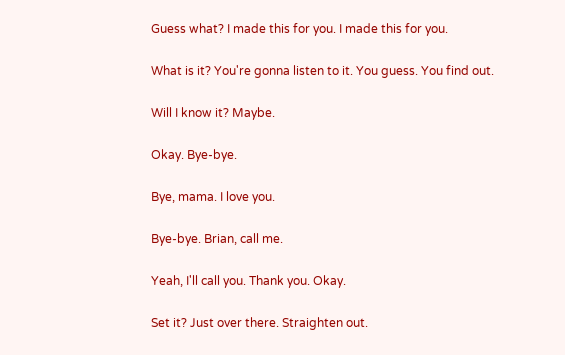Guess what? I made this for you. I made this for you.

What is it? You're gonna listen to it. You guess. You find out.

Will I know it? Maybe.

Okay. Bye-bye.

Bye, mama. I love you.

Bye-bye. Brian, call me.

Yeah, I'll call you. Thank you. Okay.

Set it? Just over there. Straighten out.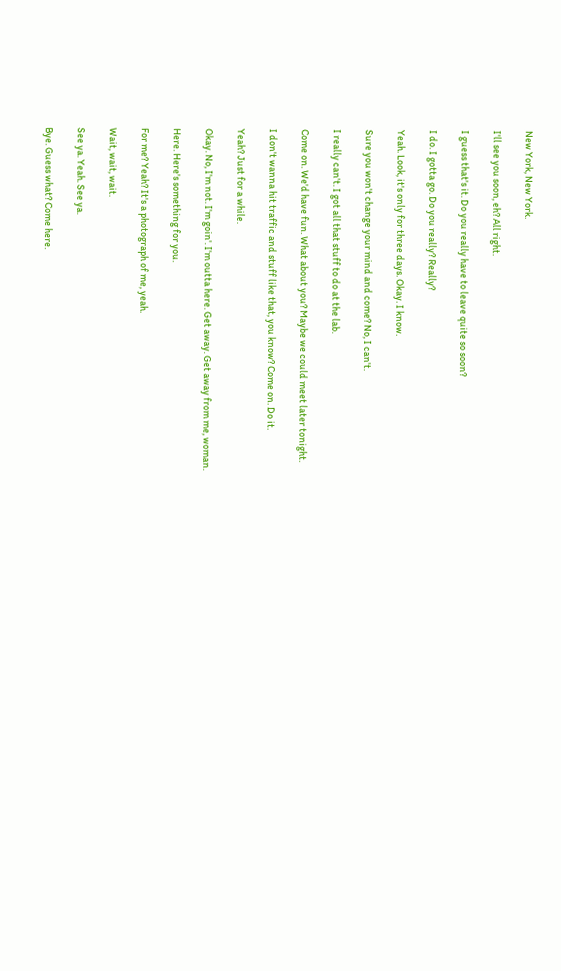New York, New York.

I'll see you soon, eh? All right.

I guess that's it. Do you really have to leave quite so soon?

I do. I gotta go. Do you really? Really?

Yeah. Look, it's only for three days. Okay. I know.

Sure you won't change your mind and come? No, I can't.

I really can't. I got all that stuff to do at the lab.

Come on. We'd have fun. What about you? Maybe we could meet later tonight.

I don't wanna hit traffic and stuff like that, you know? Come on. Do it.

Yeah? Just for a while.

Okay. No, I'm not. I'm goin'. I'm outta here. Get away. Get away from me, woman.

Here. Here's something for you.

For me? Yeah? It's a photograph of me, yeah.

Wait, wait, wait.

See ya. Yeah. See ya.

Bye. Guess what? Come here.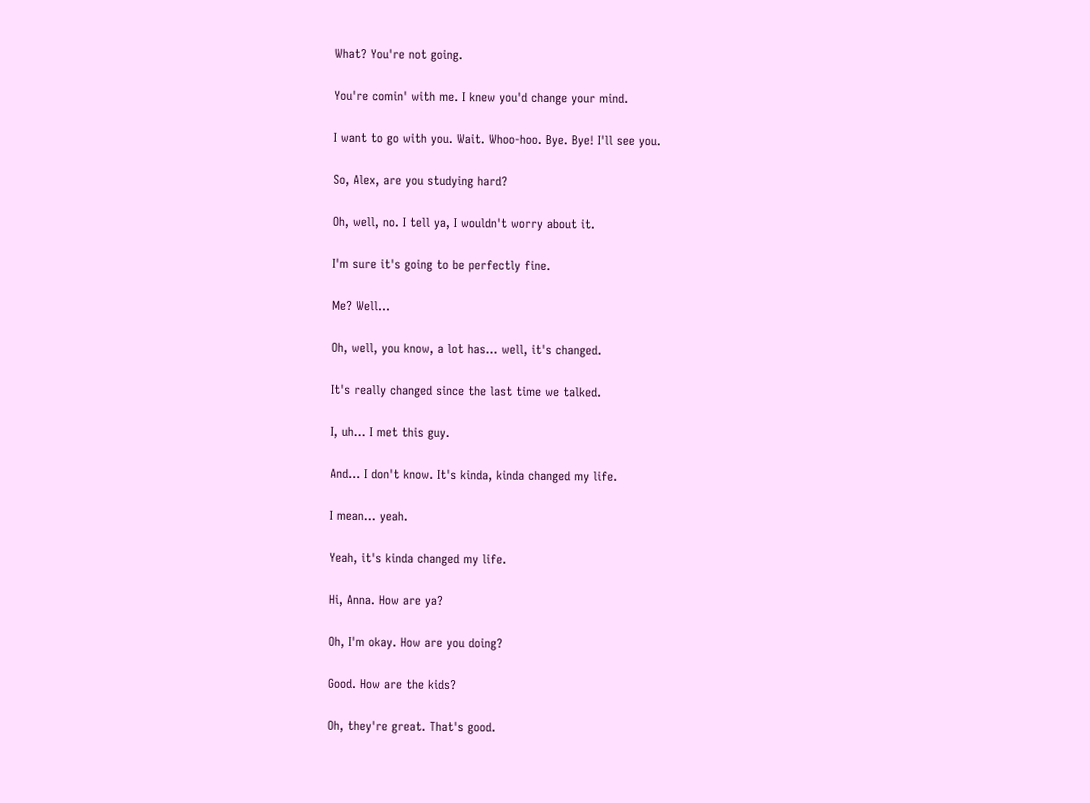What? You're not going.

You're comin' with me. I knew you'd change your mind.

I want to go with you. Wait. Whoo-hoo. Bye. Bye! I'll see you.

So, Alex, are you studying hard?

Oh, well, no. I tell ya, I wouldn't worry about it.

I'm sure it's going to be perfectly fine.

Me? Well...

Oh, well, you know, a lot has... well, it's changed.

It's really changed since the last time we talked.

I, uh... I met this guy.

And... I don't know. It's kinda, kinda changed my life.

I mean... yeah.

Yeah, it's kinda changed my life.

Hi, Anna. How are ya?

Oh, I'm okay. How are you doing?

Good. How are the kids?

Oh, they're great. That's good.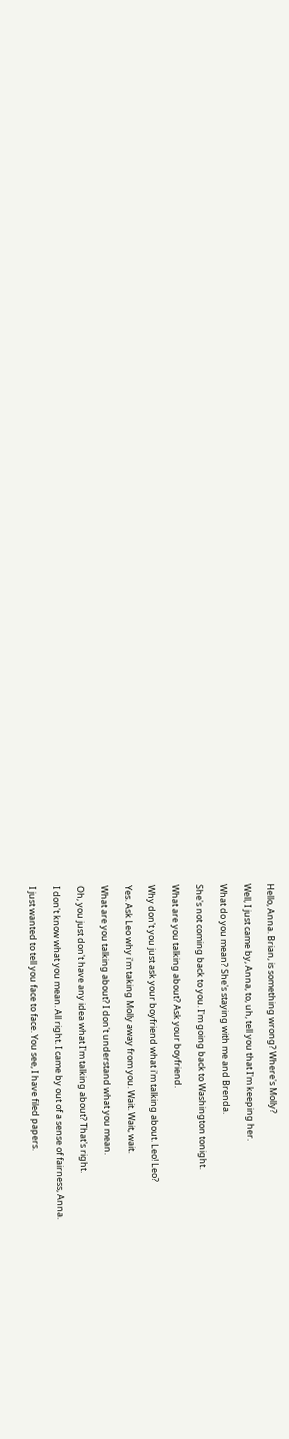Hello, Anna. Brian, is something wrong? Where's Molly?

Well, I just came by, Anna, to, uh, tell you that I'm keeping her.

What do you mean? She's staying with me and Brenda.

She's not coming back to you. I'm going back to Washington tonight.

What are you talking about? Ask your boyfriend.

Why don't you just ask your boyfriend what i'm talking about. Leo! Leo?

Yes. Ask Leo why i'm taking Molly away from you. Wait. Wait, wait.

What are you talking about? I don't understand what you mean.

Oh, you just don't have any idea what I'm talking about? That's right.

I don't know what you mean. All right. I came by out of a sense of fairness, Anna.

I just wanted to tell you face to face. You see, I have filed papers.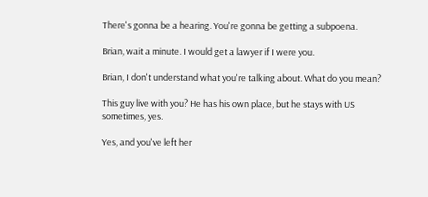There's gonna be a hearing. You're gonna be getting a subpoena.

Brian, wait a minute. I would get a lawyer if I were you.

Brian, I don't understand what you're talking about. What do you mean?

This guy live with you? He has his own place, but he stays with US sometimes, yes.

Yes, and you've left her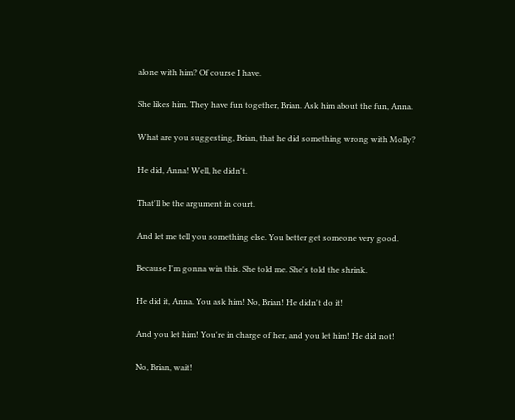alone with him? Of course I have.

She likes him. They have fun together, Brian. Ask him about the fun, Anna.

What are you suggesting, Brian, that he did something wrong with Molly?

He did, Anna! Well, he didn't.

That'll be the argument in court.

And let me tell you something else. You better get someone very good.

Because I'm gonna win this. She told me. She's told the shrink.

He did it, Anna. You ask him! No, Brian! He didn't do it!

And you let him! You're in charge of her, and you let him! He did not!

No, Brian, wait!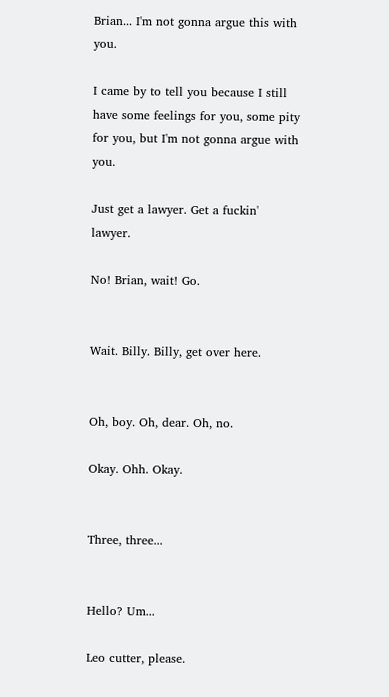Brian... I'm not gonna argue this with you.

I came by to tell you because I still have some feelings for you, some pity for you, but I'm not gonna argue with you.

Just get a lawyer. Get a fuckin' lawyer.

No! Brian, wait! Go.


Wait. Billy. Billy, get over here.


Oh, boy. Oh, dear. Oh, no.

Okay. Ohh. Okay.


Three, three...


Hello? Um...

Leo cutter, please.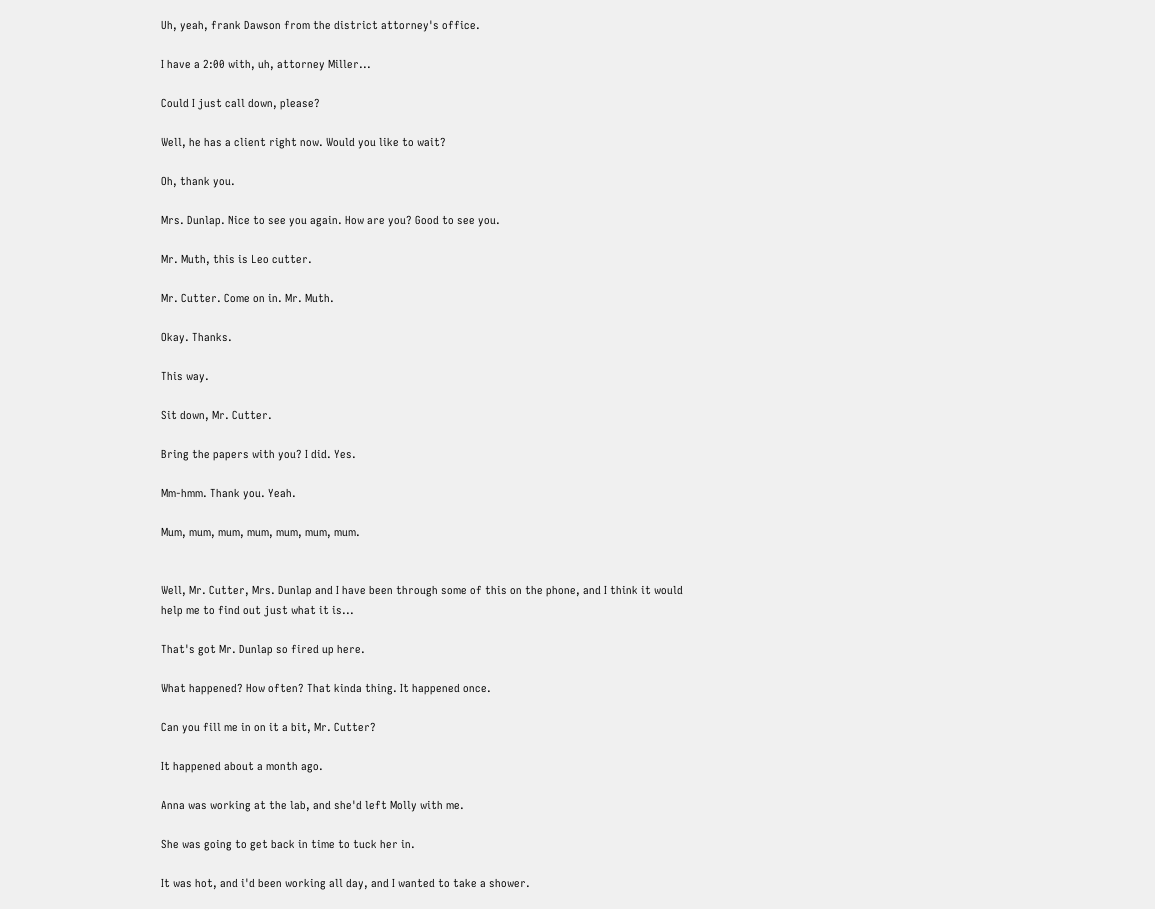Uh, yeah, frank Dawson from the district attorney's office.

I have a 2:00 with, uh, attorney Miller...

Could I just call down, please?

Well, he has a client right now. Would you like to wait?

Oh, thank you.

Mrs. Dunlap. Nice to see you again. How are you? Good to see you.

Mr. Muth, this is Leo cutter.

Mr. Cutter. Come on in. Mr. Muth.

Okay. Thanks.

This way.

Sit down, Mr. Cutter.

Bring the papers with you? I did. Yes.

Mm-hmm. Thank you. Yeah.

Mum, mum, mum, mum, mum, mum, mum.


Well, Mr. Cutter, Mrs. Dunlap and I have been through some of this on the phone, and I think it would help me to find out just what it is...

That's got Mr. Dunlap so fired up here.

What happened? How often? That kinda thing. It happened once.

Can you fill me in on it a bit, Mr. Cutter?

It happened about a month ago.

Anna was working at the lab, and she'd left Molly with me.

She was going to get back in time to tuck her in.

It was hot, and i'd been working all day, and I wanted to take a shower.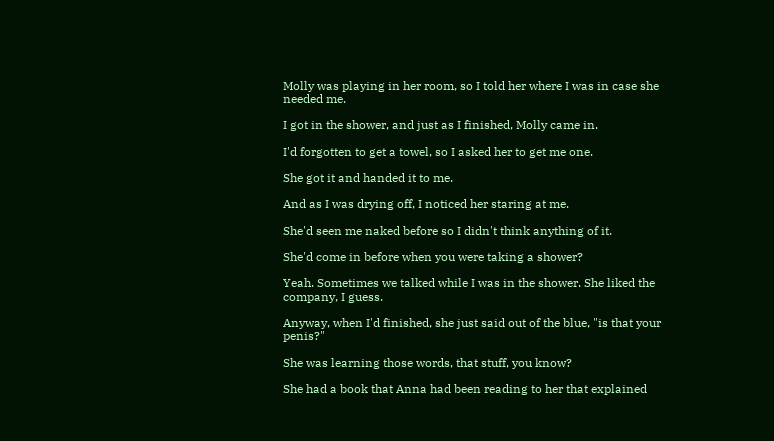Molly was playing in her room, so I told her where I was in case she needed me.

I got in the shower, and just as I finished, Molly came in.

I'd forgotten to get a towel, so I asked her to get me one.

She got it and handed it to me.

And as I was drying off, I noticed her staring at me.

She'd seen me naked before so I didn't think anything of it.

She'd come in before when you were taking a shower?

Yeah. Sometimes we talked while I was in the shower. She liked the company, I guess.

Anyway, when I'd finished, she just said out of the blue, "is that your penis?"

She was learning those words, that stuff, you know?

She had a book that Anna had been reading to her that explained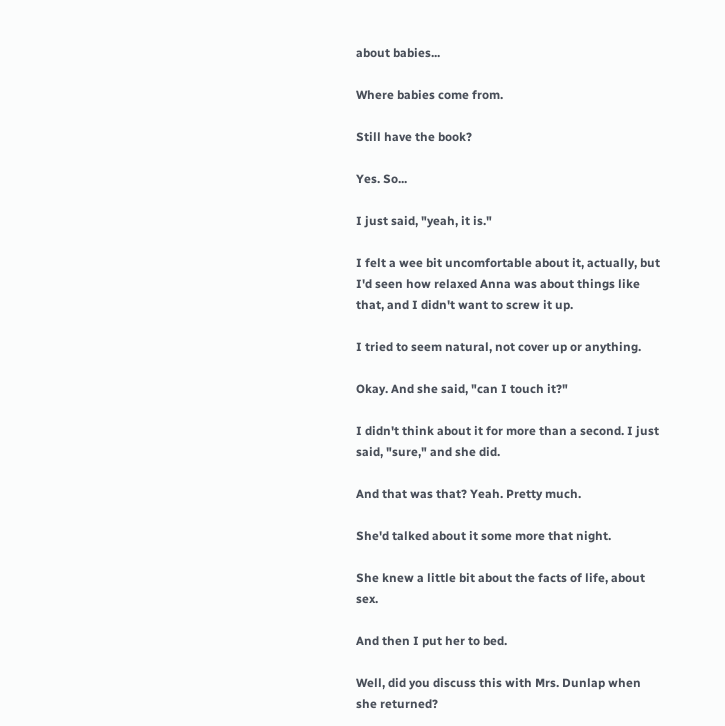about babies...

Where babies come from.

Still have the book?

Yes. So...

I just said, "yeah, it is."

I felt a wee bit uncomfortable about it, actually, but I'd seen how relaxed Anna was about things like that, and I didn't want to screw it up.

I tried to seem natural, not cover up or anything.

Okay. And she said, "can I touch it?"

I didn't think about it for more than a second. I just said, "sure," and she did.

And that was that? Yeah. Pretty much.

She'd talked about it some more that night.

She knew a little bit about the facts of life, about sex.

And then I put her to bed.

Well, did you discuss this with Mrs. Dunlap when she returned?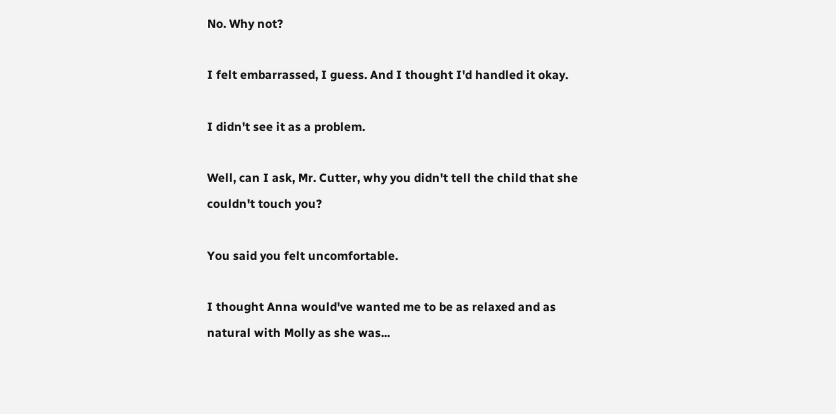No. Why not?

I felt embarrassed, I guess. And I thought I'd handled it okay.

I didn't see it as a problem.

Well, can I ask, Mr. Cutter, why you didn't tell the child that she couldn't touch you?

You said you felt uncomfortable.

I thought Anna would've wanted me to be as relaxed and as natural with Molly as she was...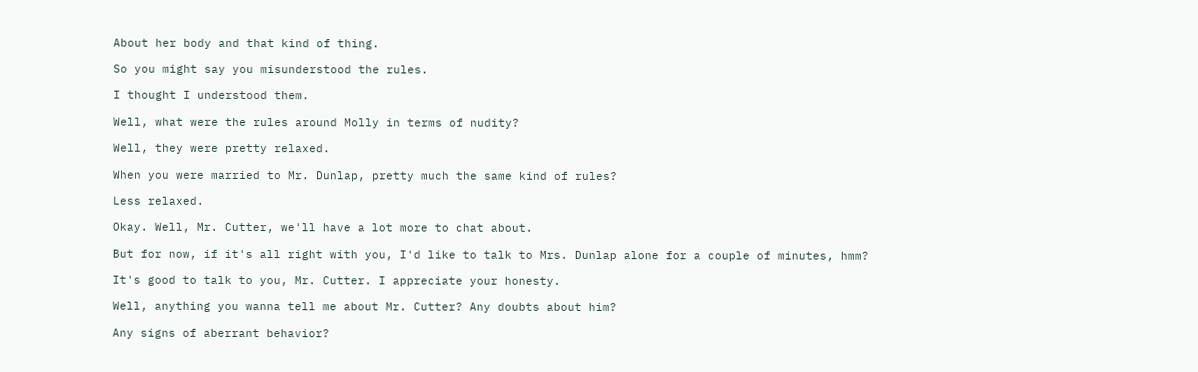About her body and that kind of thing.

So you might say you misunderstood the rules.

I thought I understood them.

Well, what were the rules around Molly in terms of nudity?

Well, they were pretty relaxed.

When you were married to Mr. Dunlap, pretty much the same kind of rules?

Less relaxed.

Okay. Well, Mr. Cutter, we'll have a lot more to chat about.

But for now, if it's all right with you, I'd like to talk to Mrs. Dunlap alone for a couple of minutes, hmm?

It's good to talk to you, Mr. Cutter. I appreciate your honesty.

Well, anything you wanna tell me about Mr. Cutter? Any doubts about him?

Any signs of aberrant behavior?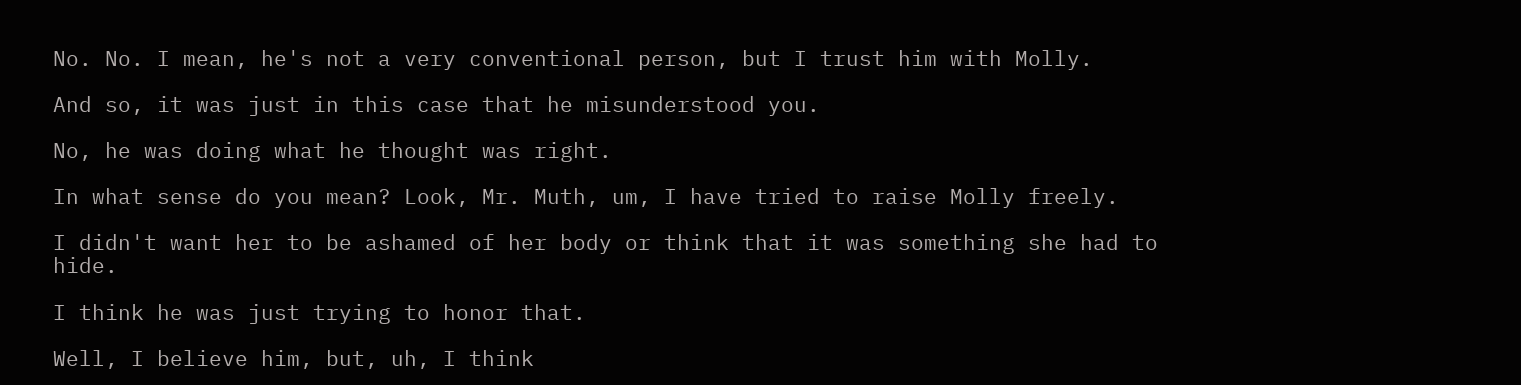No. No. I mean, he's not a very conventional person, but I trust him with Molly.

And so, it was just in this case that he misunderstood you.

No, he was doing what he thought was right.

In what sense do you mean? Look, Mr. Muth, um, I have tried to raise Molly freely.

I didn't want her to be ashamed of her body or think that it was something she had to hide.

I think he was just trying to honor that.

Well, I believe him, but, uh, I think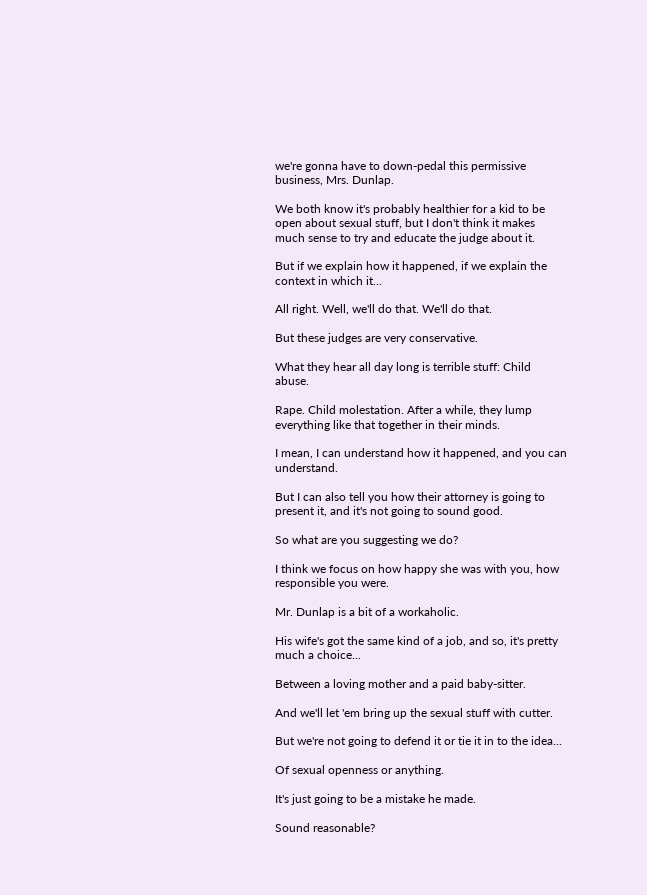we're gonna have to down-pedal this permissive business, Mrs. Dunlap.

We both know it's probably healthier for a kid to be open about sexual stuff, but I don't think it makes much sense to try and educate the judge about it.

But if we explain how it happened, if we explain the context in which it...

All right. Well, we'll do that. We'll do that.

But these judges are very conservative.

What they hear all day long is terrible stuff: Child abuse.

Rape. Child molestation. After a while, they lump everything like that together in their minds.

I mean, I can understand how it happened, and you can understand.

But I can also tell you how their attorney is going to present it, and it's not going to sound good.

So what are you suggesting we do?

I think we focus on how happy she was with you, how responsible you were.

Mr. Dunlap is a bit of a workaholic.

His wife's got the same kind of a job, and so, it's pretty much a choice...

Between a loving mother and a paid baby-sitter.

And we'll let 'em bring up the sexual stuff with cutter.

But we're not going to defend it or tie it in to the idea...

Of sexual openness or anything.

It's just going to be a mistake he made.

Sound reasonable?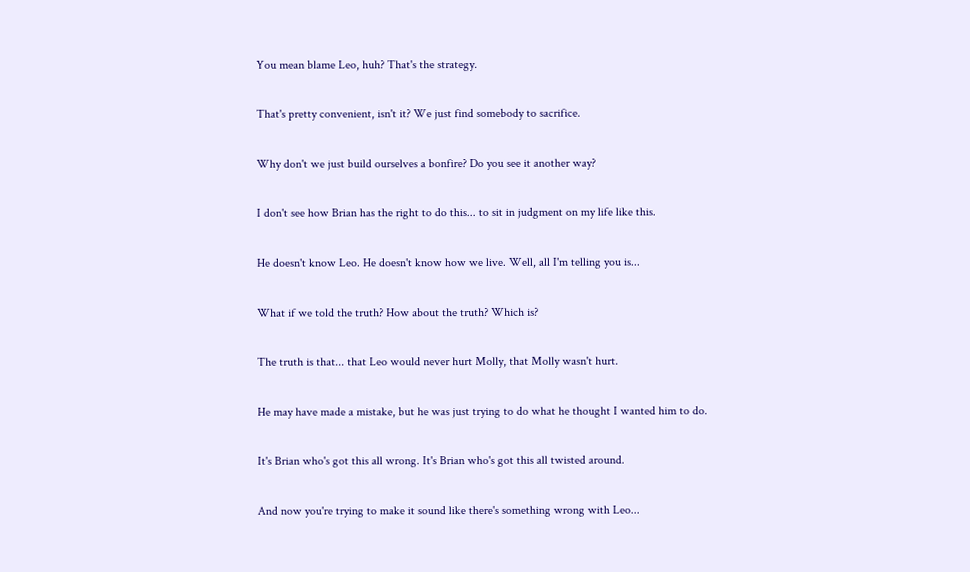You mean blame Leo, huh? That's the strategy.

That's pretty convenient, isn't it? We just find somebody to sacrifice.

Why don't we just build ourselves a bonfire? Do you see it another way?

I don't see how Brian has the right to do this... to sit in judgment on my life like this.

He doesn't know Leo. He doesn't know how we live. Well, all I'm telling you is...

What if we told the truth? How about the truth? Which is?

The truth is that... that Leo would never hurt Molly, that Molly wasn't hurt.

He may have made a mistake, but he was just trying to do what he thought I wanted him to do.

It's Brian who's got this all wrong. It's Brian who's got this all twisted around.

And now you're trying to make it sound like there's something wrong with Leo...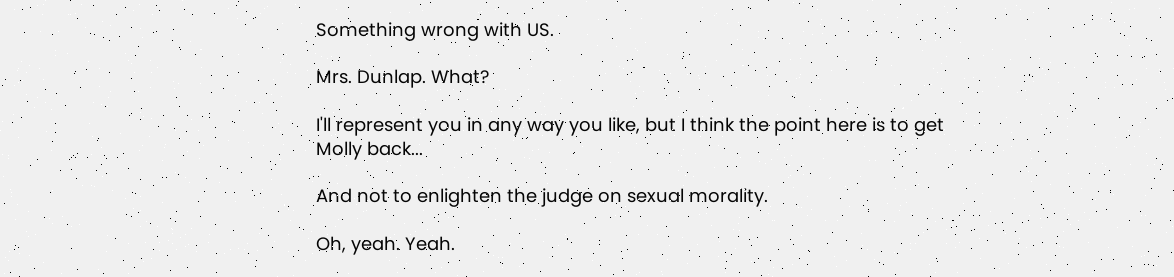Something wrong with US.

Mrs. Dunlap. What?

I'll represent you in any way you like, but I think the point here is to get Molly back...

And not to enlighten the judge on sexual morality.

Oh, yeah. Yeah.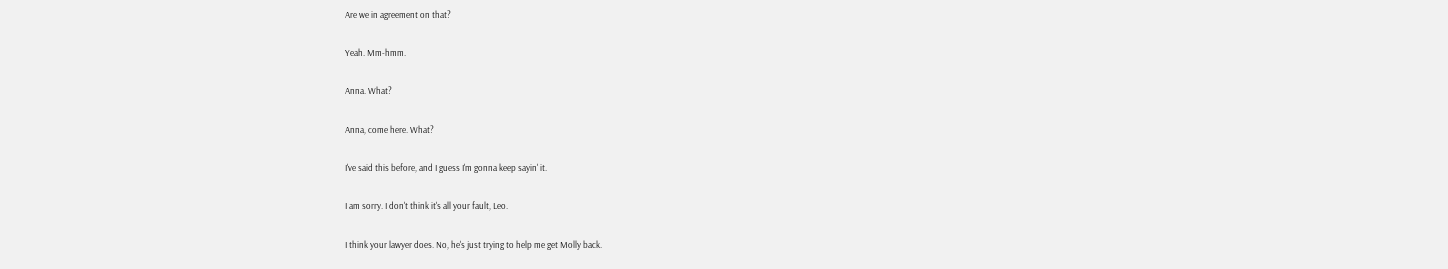Are we in agreement on that?

Yeah. Mm-hmm.

Anna. What?

Anna, come here. What?

I've said this before, and I guess I'm gonna keep sayin' it.

I am sorry. I don't think it's all your fault, Leo.

I think your lawyer does. No, he's just trying to help me get Molly back.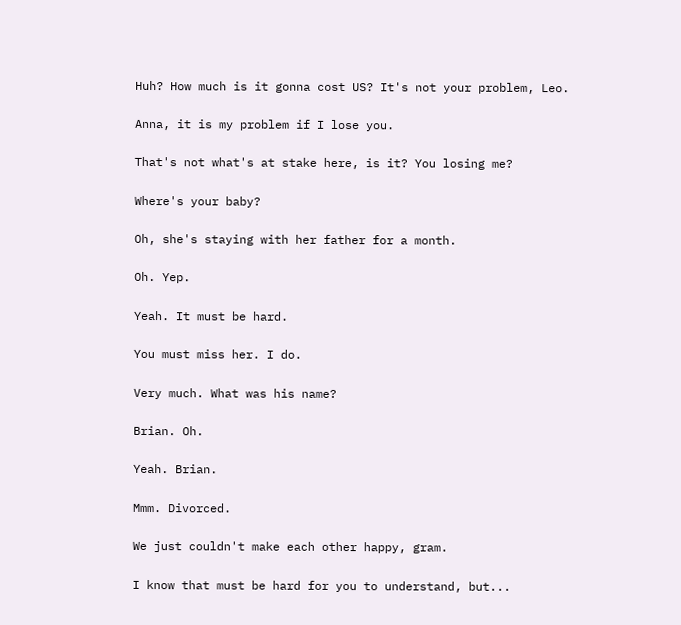Huh? How much is it gonna cost US? It's not your problem, Leo.

Anna, it is my problem if I lose you.

That's not what's at stake here, is it? You losing me?

Where's your baby?

Oh, she's staying with her father for a month.

Oh. Yep.

Yeah. It must be hard.

You must miss her. I do.

Very much. What was his name?

Brian. Oh.

Yeah. Brian.

Mmm. Divorced.

We just couldn't make each other happy, gram.

I know that must be hard for you to understand, but...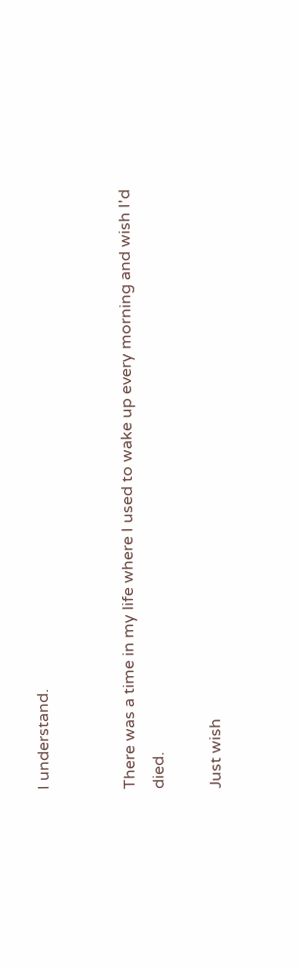I understand.


There was a time in my life where I used to wake up every morning and wish I'd died.

Just wish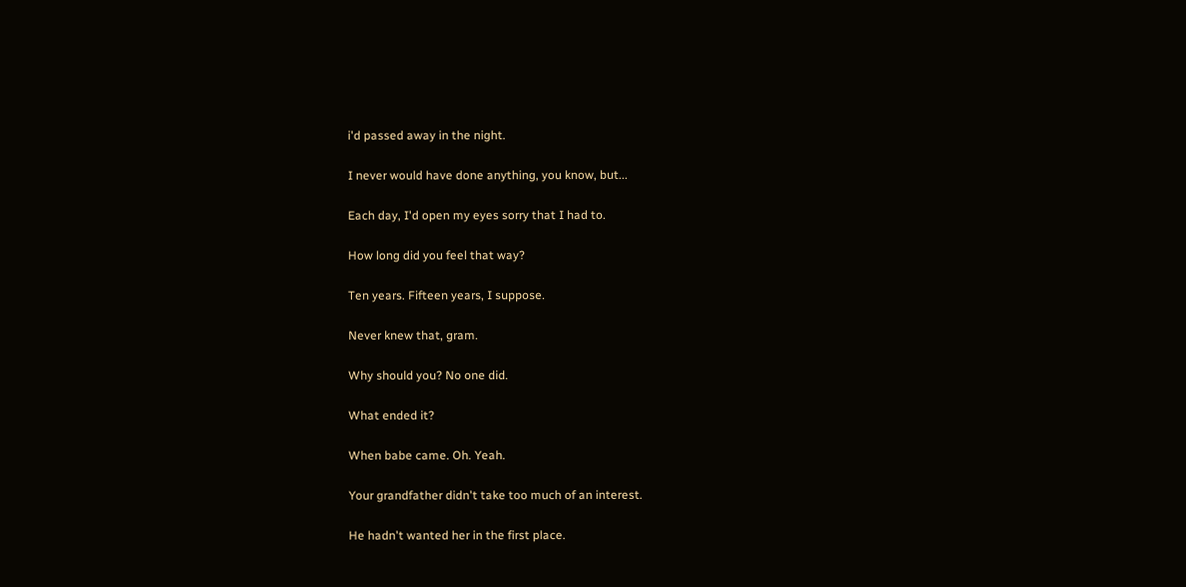i'd passed away in the night.

I never would have done anything, you know, but...

Each day, I'd open my eyes sorry that I had to.

How long did you feel that way?

Ten years. Fifteen years, I suppose.

Never knew that, gram.

Why should you? No one did.

What ended it?

When babe came. Oh. Yeah.

Your grandfather didn't take too much of an interest.

He hadn't wanted her in the first place.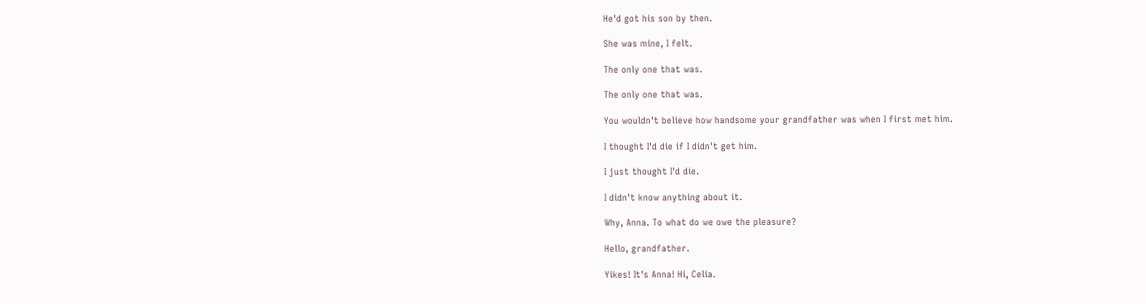He'd got his son by then.

She was mine, I felt.

The only one that was.

The only one that was.

You wouldn't believe how handsome your grandfather was when I first met him.

I thought I'd die if I didn't get him.

I just thought I'd die.

I didn't know anything about it.

Why, Anna. To what do we owe the pleasure?

Hello, grandfather.

Yikes! It's Anna! Hi, Celia.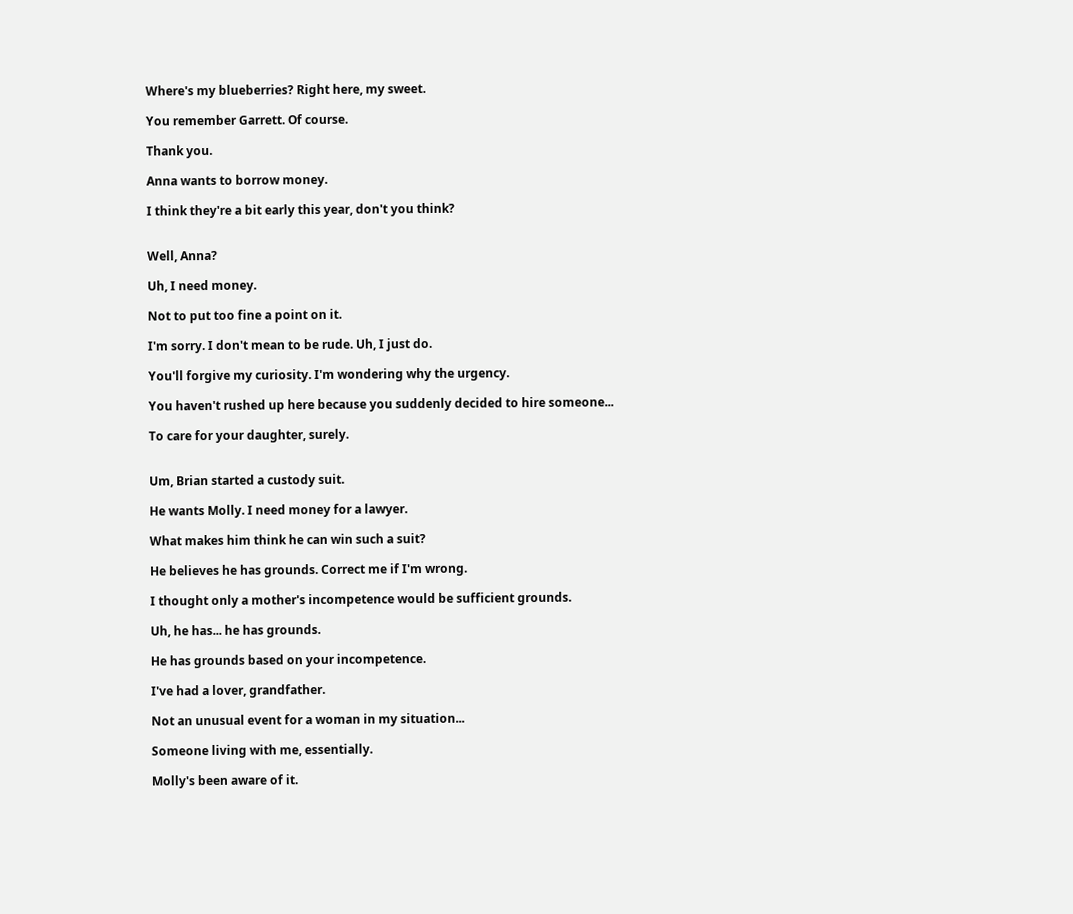Where's my blueberries? Right here, my sweet.

You remember Garrett. Of course.

Thank you.

Anna wants to borrow money.

I think they're a bit early this year, don't you think?


Well, Anna?

Uh, I need money.

Not to put too fine a point on it.

I'm sorry. I don't mean to be rude. Uh, I just do.

You'll forgive my curiosity. I'm wondering why the urgency.

You haven't rushed up here because you suddenly decided to hire someone...

To care for your daughter, surely.


Um, Brian started a custody suit.

He wants Molly. I need money for a lawyer.

What makes him think he can win such a suit?

He believes he has grounds. Correct me if I'm wrong.

I thought only a mother's incompetence would be sufficient grounds.

Uh, he has... he has grounds.

He has grounds based on your incompetence.

I've had a lover, grandfather.

Not an unusual event for a woman in my situation...

Someone living with me, essentially.

Molly's been aware of it.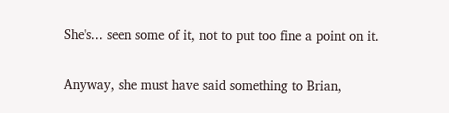She's... seen some of it, not to put too fine a point on it.

Anyway, she must have said something to Brian,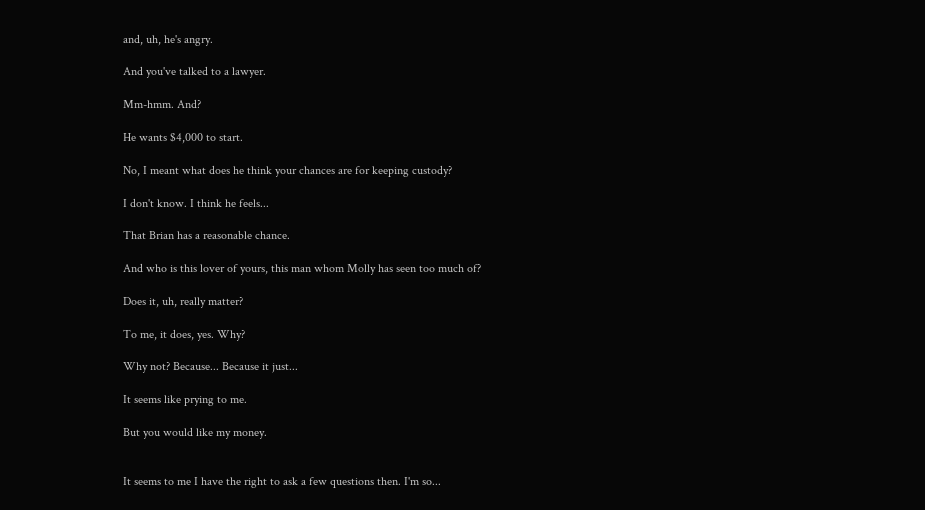and, uh, he's angry.

And you've talked to a lawyer.

Mm-hmm. And?

He wants $4,000 to start.

No, I meant what does he think your chances are for keeping custody?

I don't know. I think he feels...

That Brian has a reasonable chance.

And who is this lover of yours, this man whom Molly has seen too much of?

Does it, uh, really matter?

To me, it does, yes. Why?

Why not? Because... Because it just...

It seems like prying to me.

But you would like my money.


It seems to me I have the right to ask a few questions then. I'm so...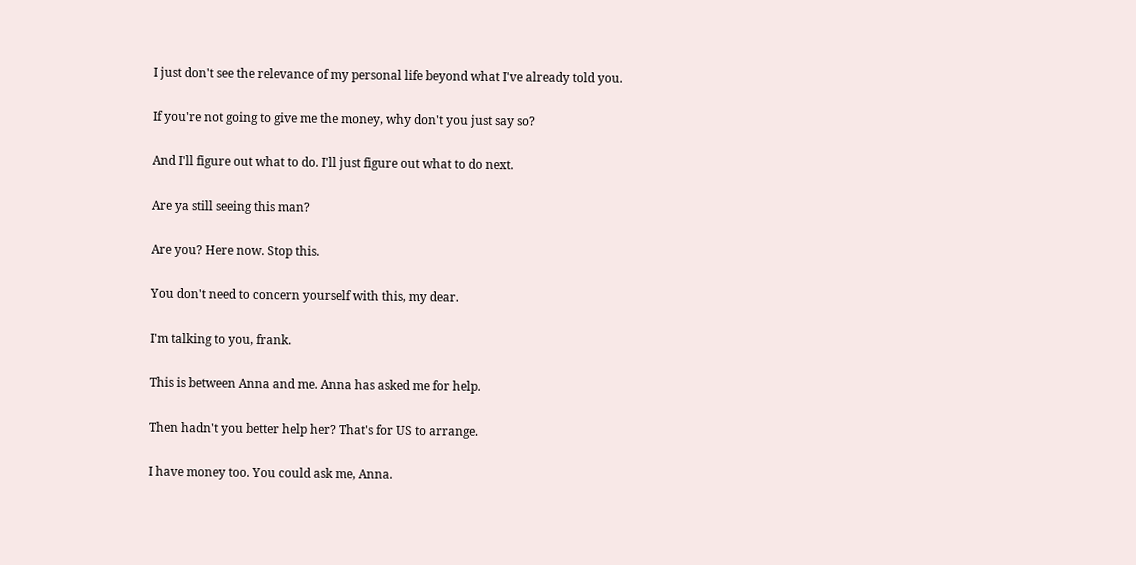I just don't see the relevance of my personal life beyond what I've already told you.

If you're not going to give me the money, why don't you just say so?

And I'll figure out what to do. I'll just figure out what to do next.

Are ya still seeing this man?

Are you? Here now. Stop this.

You don't need to concern yourself with this, my dear.

I'm talking to you, frank.

This is between Anna and me. Anna has asked me for help.

Then hadn't you better help her? That's for US to arrange.

I have money too. You could ask me, Anna.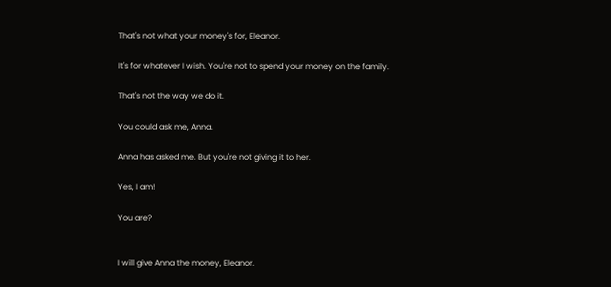That's not what your money's for, Eleanor.

It's for whatever I wish. You're not to spend your money on the family.

That's not the way we do it.

You could ask me, Anna.

Anna has asked me. But you're not giving it to her.

Yes, I am!

You are?


I will give Anna the money, Eleanor.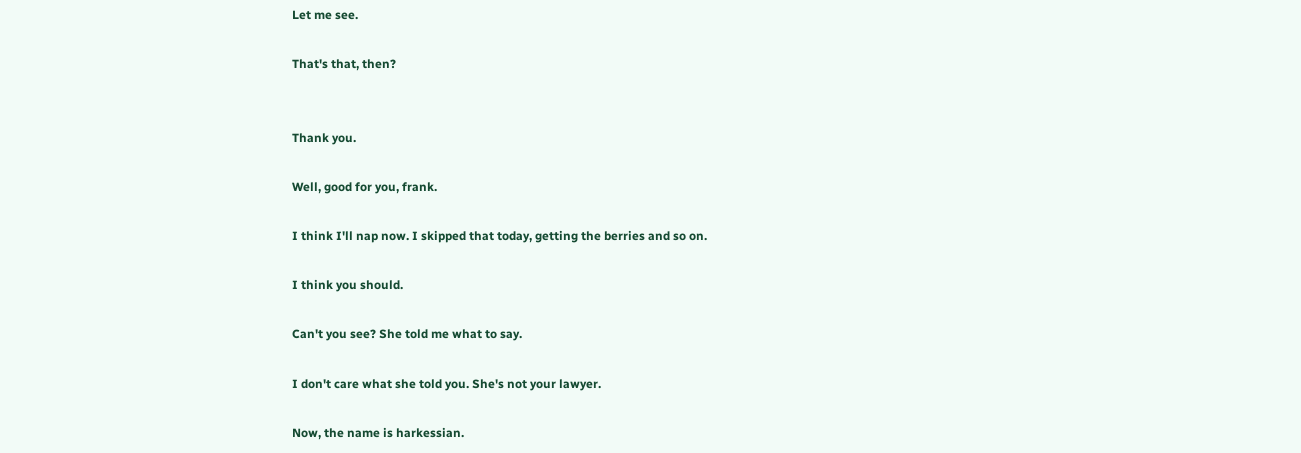Let me see.

That's that, then?


Thank you.

Well, good for you, frank.

I think I'll nap now. I skipped that today, getting the berries and so on.

I think you should.

Can't you see? She told me what to say.

I don't care what she told you. She's not your lawyer.

Now, the name is harkessian.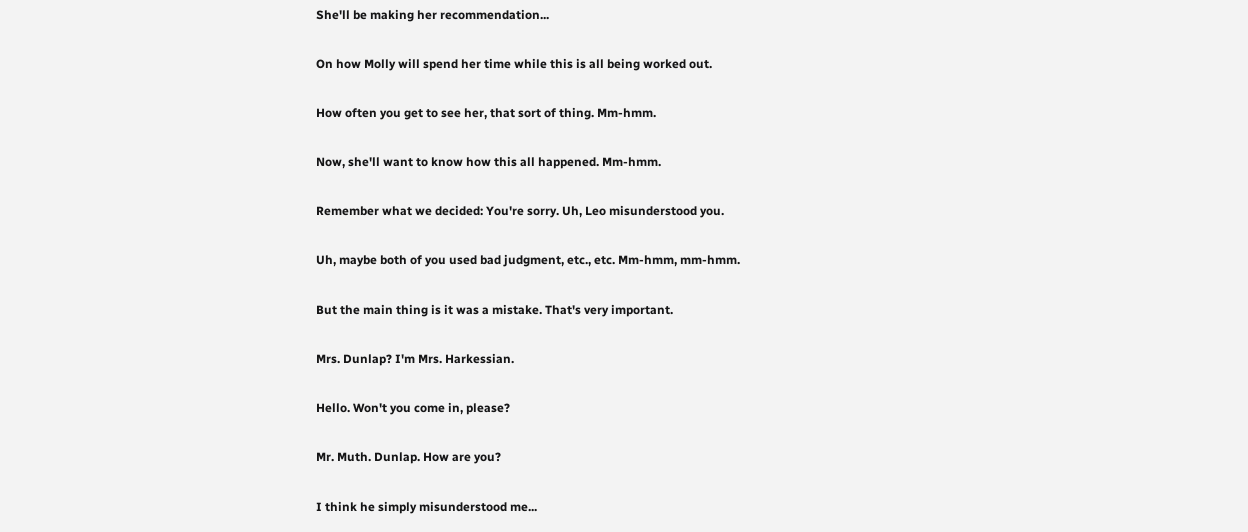She'll be making her recommendation...

On how Molly will spend her time while this is all being worked out.

How often you get to see her, that sort of thing. Mm-hmm.

Now, she'll want to know how this all happened. Mm-hmm.

Remember what we decided: You're sorry. Uh, Leo misunderstood you.

Uh, maybe both of you used bad judgment, etc., etc. Mm-hmm, mm-hmm.

But the main thing is it was a mistake. That's very important.

Mrs. Dunlap? I'm Mrs. Harkessian.

Hello. Won't you come in, please?

Mr. Muth. Dunlap. How are you?

I think he simply misunderstood me...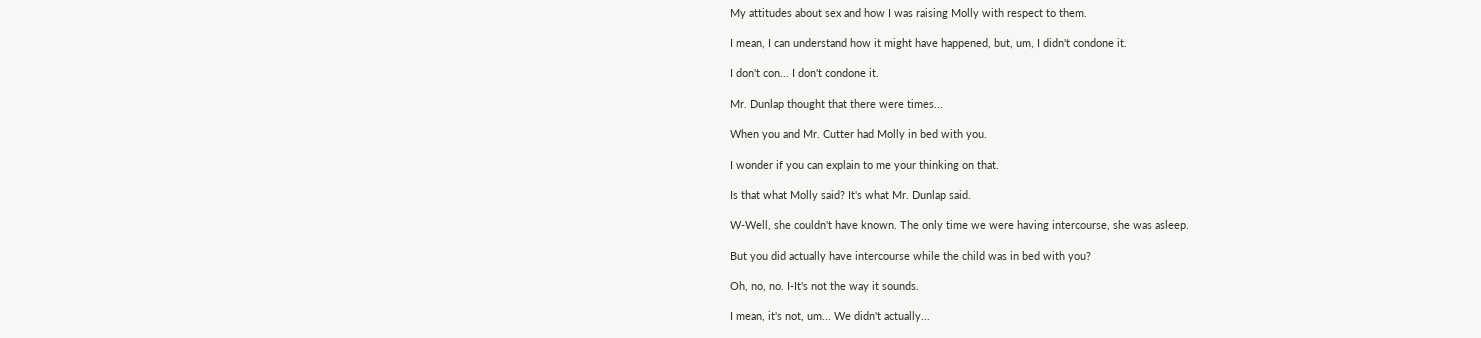My attitudes about sex and how I was raising Molly with respect to them.

I mean, I can understand how it might have happened, but, um, I didn't condone it.

I don't con... I don't condone it.

Mr. Dunlap thought that there were times...

When you and Mr. Cutter had Molly in bed with you.

I wonder if you can explain to me your thinking on that.

Is that what Molly said? It's what Mr. Dunlap said.

W-Well, she couldn't have known. The only time we were having intercourse, she was asleep.

But you did actually have intercourse while the child was in bed with you?

Oh, no, no. I-It's not the way it sounds.

I mean, it's not, um... We didn't actually...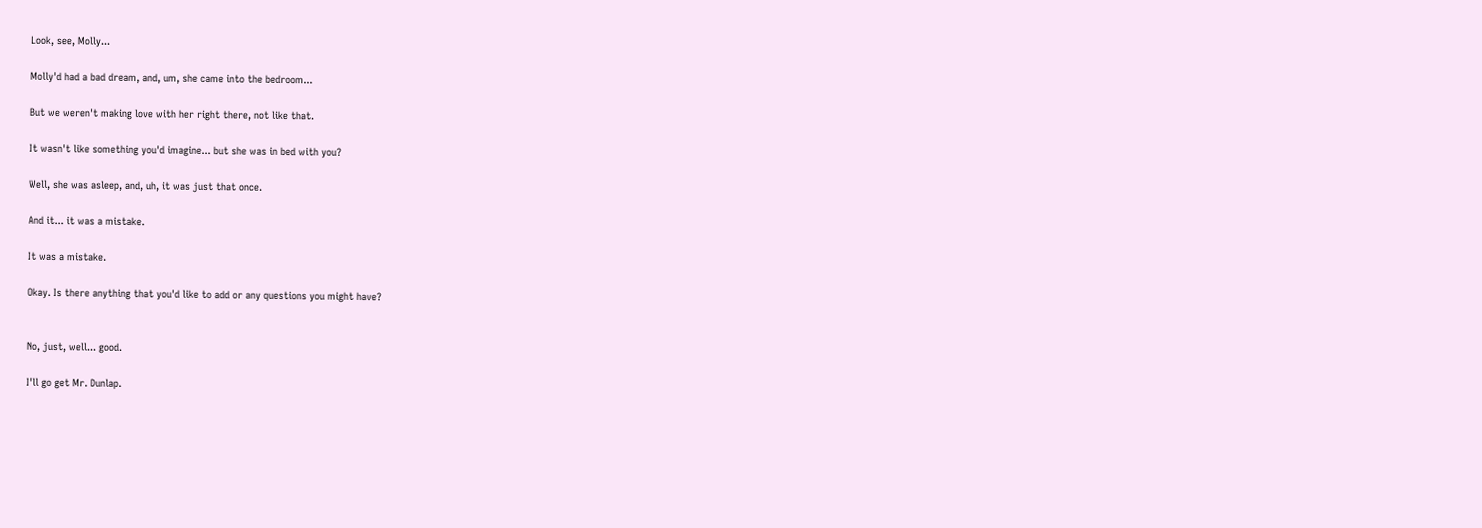Look, see, Molly...

Molly'd had a bad dream, and, um, she came into the bedroom...

But we weren't making love with her right there, not like that.

It wasn't like something you'd imagine... but she was in bed with you?

Well, she was asleep, and, uh, it was just that once.

And it... it was a mistake.

It was a mistake.

Okay. Is there anything that you'd like to add or any questions you might have?


No, just, well... good.

I'll go get Mr. Dunlap.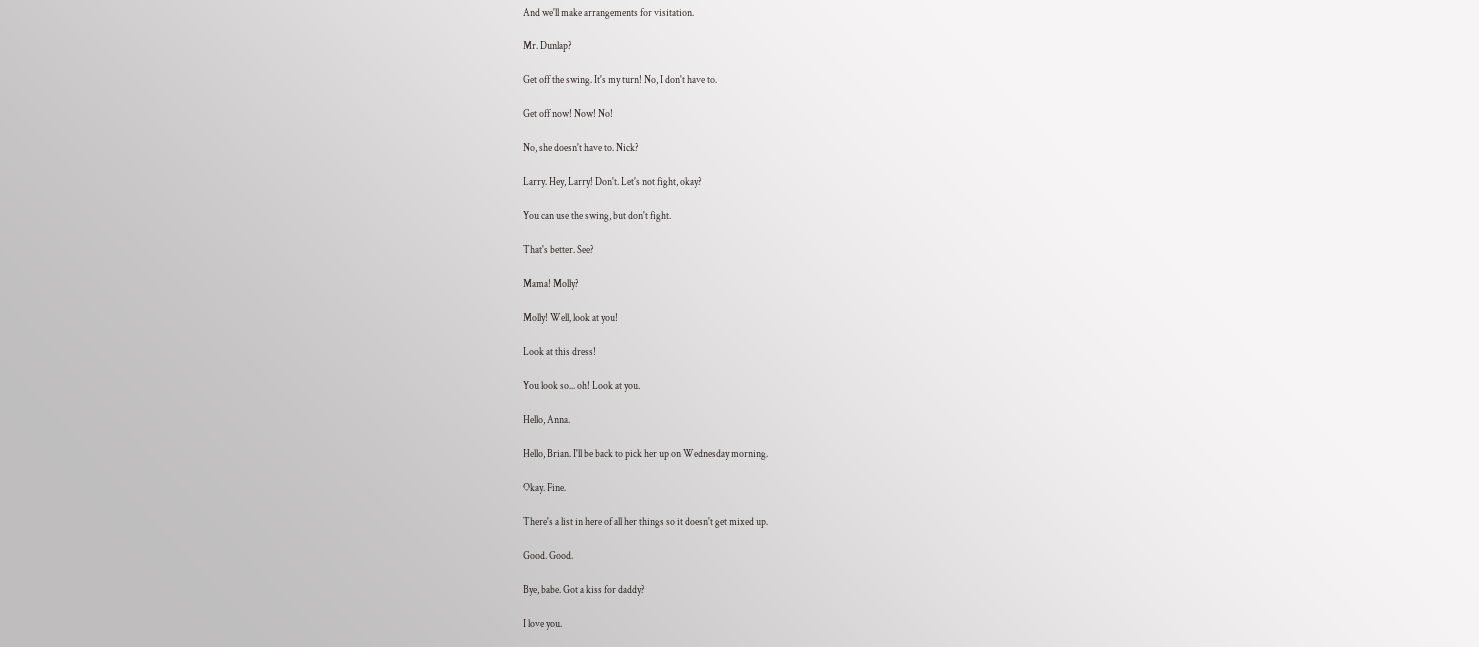And we'll make arrangements for visitation.

Mr. Dunlap?

Get off the swing. It's my turn! No, I don't have to.

Get off now! Now! No!

No, she doesn't have to. Nick?

Larry. Hey, Larry! Don't. Let's not fight, okay?

You can use the swing, but don't fight.

That's better. See?

Mama! Molly?

Molly! Well, look at you!

Look at this dress!

You look so... oh! Look at you.

Hello, Anna.

Hello, Brian. I'll be back to pick her up on Wednesday morning.

Okay. Fine.

There's a list in here of all her things so it doesn't get mixed up.

Good. Good.

Bye, babe. Got a kiss for daddy?

I love you.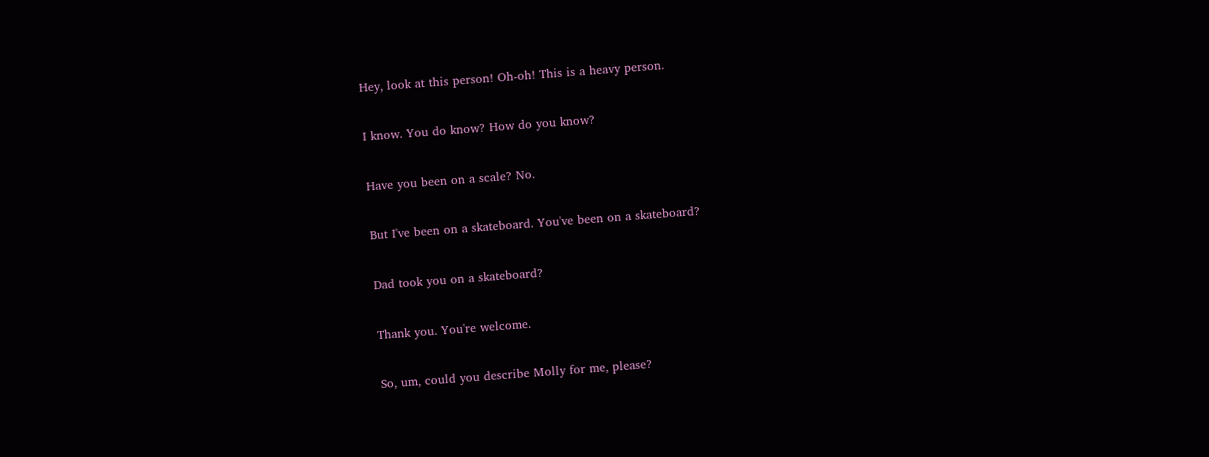Hey, look at this person! Oh-oh! This is a heavy person.

I know. You do know? How do you know?

Have you been on a scale? No.

But I've been on a skateboard. You've been on a skateboard?

Dad took you on a skateboard?

Thank you. You're welcome.

So, um, could you describe Molly for me, please?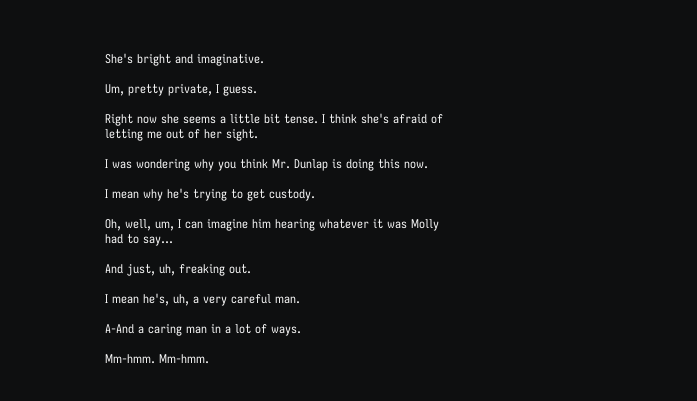She's bright and imaginative.

Um, pretty private, I guess.

Right now she seems a little bit tense. I think she's afraid of letting me out of her sight.

I was wondering why you think Mr. Dunlap is doing this now.

I mean why he's trying to get custody.

Oh, well, um, I can imagine him hearing whatever it was Molly had to say...

And just, uh, freaking out.

I mean he's, uh, a very careful man.

A-And a caring man in a lot of ways.

Mm-hmm. Mm-hmm.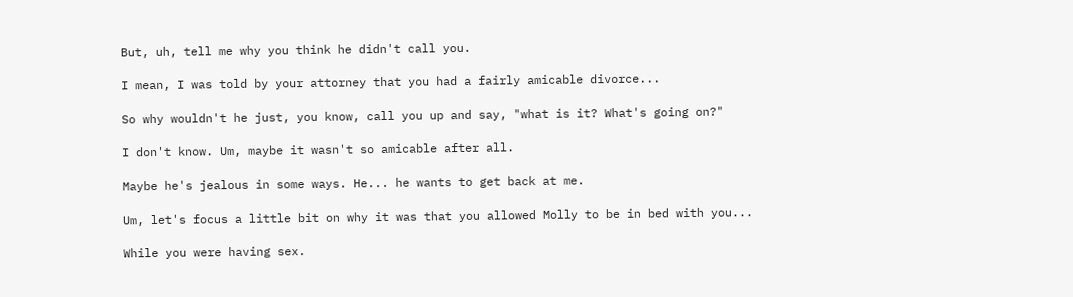But, uh, tell me why you think he didn't call you.

I mean, I was told by your attorney that you had a fairly amicable divorce...

So why wouldn't he just, you know, call you up and say, "what is it? What's going on?"

I don't know. Um, maybe it wasn't so amicable after all.

Maybe he's jealous in some ways. He... he wants to get back at me.

Um, let's focus a little bit on why it was that you allowed Molly to be in bed with you...

While you were having sex.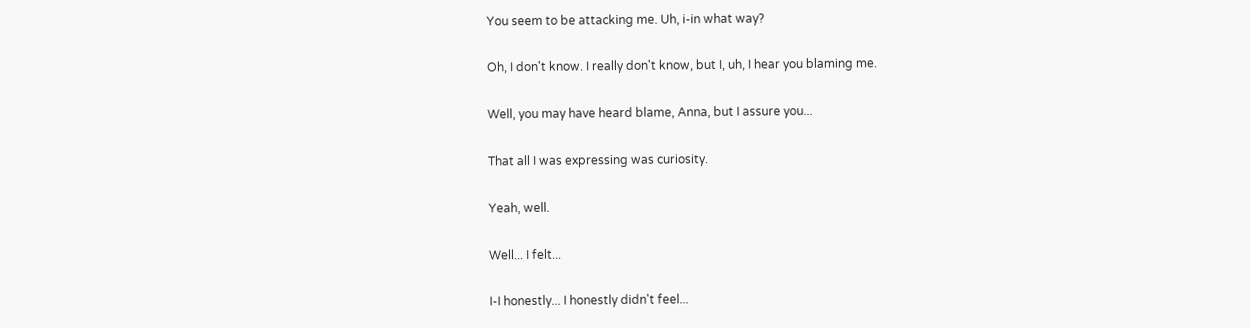You seem to be attacking me. Uh, i-in what way?

Oh, I don't know. I really don't know, but I, uh, I hear you blaming me.

Well, you may have heard blame, Anna, but I assure you...

That all I was expressing was curiosity.

Yeah, well.

Well... I felt...

I-I honestly... I honestly didn't feel...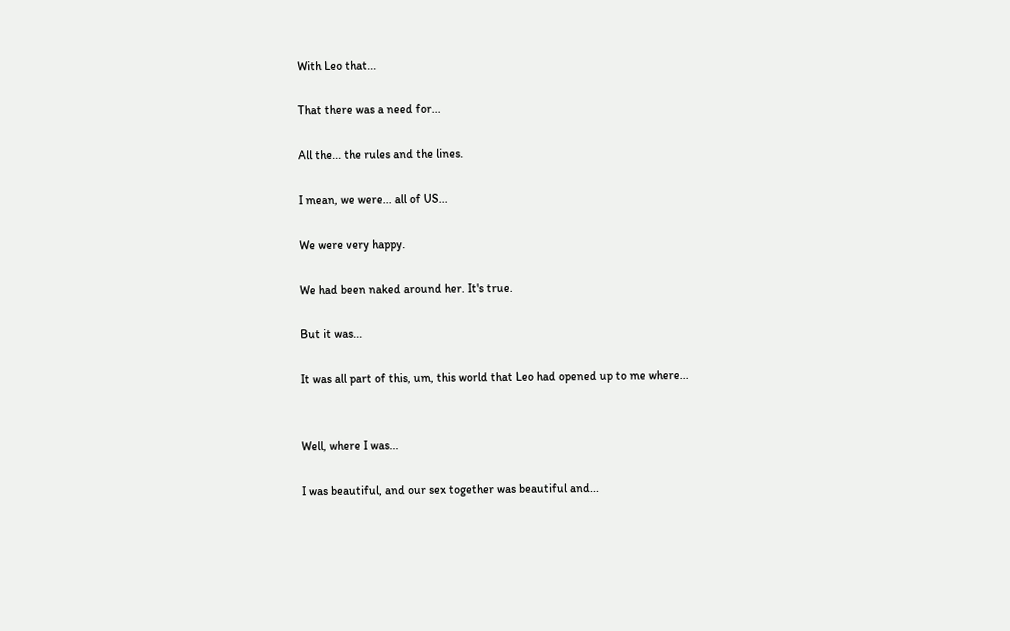With Leo that...

That there was a need for...

All the... the rules and the lines.

I mean, we were... all of US...

We were very happy.

We had been naked around her. It's true.

But it was...

It was all part of this, um, this world that Leo had opened up to me where...


Well, where I was...

I was beautiful, and our sex together was beautiful and...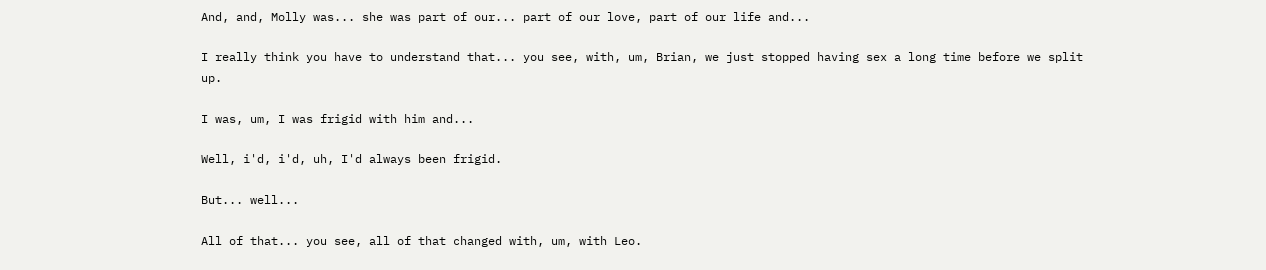And, and, Molly was... she was part of our... part of our love, part of our life and...

I really think you have to understand that... you see, with, um, Brian, we just stopped having sex a long time before we split up.

I was, um, I was frigid with him and...

Well, i'd, i'd, uh, I'd always been frigid.

But... well...

All of that... you see, all of that changed with, um, with Leo.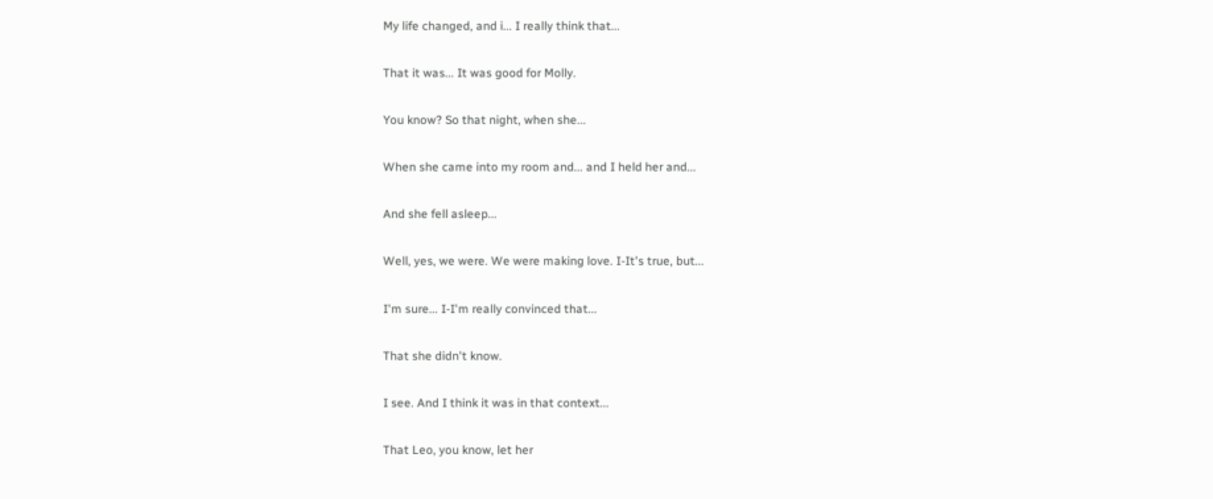My life changed, and i... I really think that...

That it was... It was good for Molly.

You know? So that night, when she...

When she came into my room and... and I held her and...

And she fell asleep...

Well, yes, we were. We were making love. I-It's true, but...

I'm sure... I-I'm really convinced that...

That she didn't know.

I see. And I think it was in that context...

That Leo, you know, let her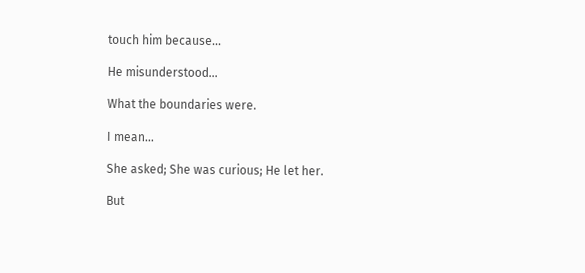touch him because...

He misunderstood...

What the boundaries were.

I mean...

She asked; She was curious; He let her.

But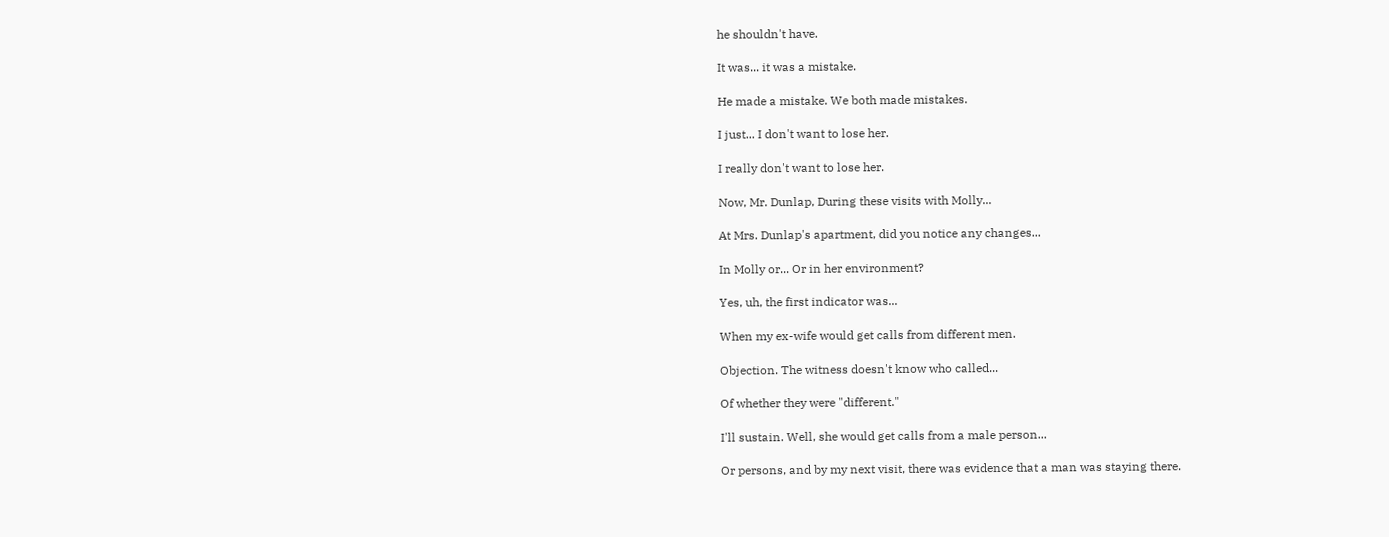he shouldn't have.

It was... it was a mistake.

He made a mistake. We both made mistakes.

I just... I don't want to lose her.

I really don't want to lose her.

Now, Mr. Dunlap, During these visits with Molly...

At Mrs. Dunlap's apartment, did you notice any changes...

In Molly or... Or in her environment?

Yes, uh, the first indicator was...

When my ex-wife would get calls from different men.

Objection. The witness doesn't know who called...

Of whether they were "different."

I'll sustain. Well, she would get calls from a male person...

Or persons, and by my next visit, there was evidence that a man was staying there.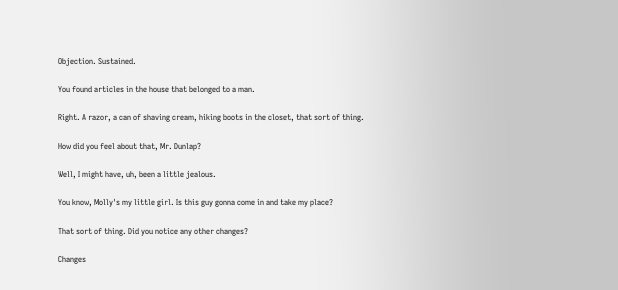Objection. Sustained.

You found articles in the house that belonged to a man.

Right. A razor, a can of shaving cream, hiking boots in the closet, that sort of thing.

How did you feel about that, Mr. Dunlap?

Well, I might have, uh, been a little jealous.

You know, Molly's my little girl. Is this guy gonna come in and take my place?

That sort of thing. Did you notice any other changes?

Changes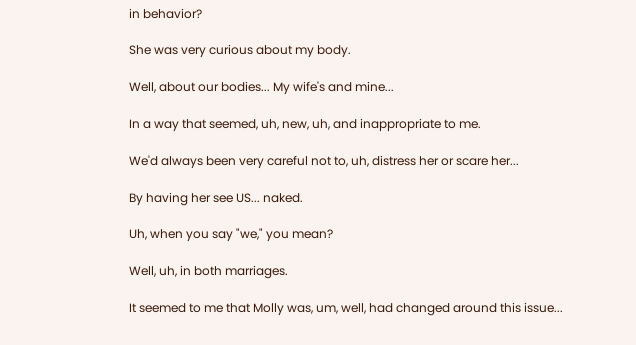in behavior?

She was very curious about my body.

Well, about our bodies... My wife's and mine...

In a way that seemed, uh, new, uh, and inappropriate to me.

We'd always been very careful not to, uh, distress her or scare her...

By having her see US... naked.

Uh, when you say "we," you mean?

Well, uh, in both marriages.

It seemed to me that Molly was, um, well, had changed around this issue...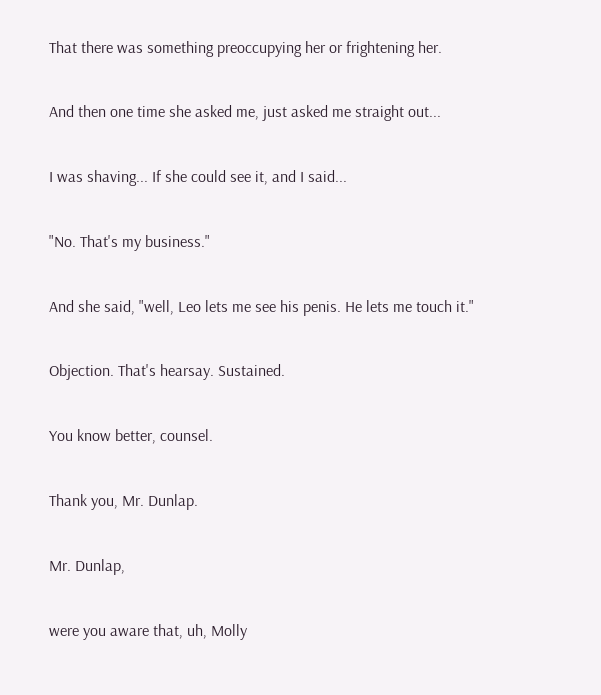That there was something preoccupying her or frightening her.

And then one time she asked me, just asked me straight out...

I was shaving... If she could see it, and I said...

"No. That's my business."

And she said, "well, Leo lets me see his penis. He lets me touch it."

Objection. That's hearsay. Sustained.

You know better, counsel.

Thank you, Mr. Dunlap.

Mr. Dunlap,

were you aware that, uh, Molly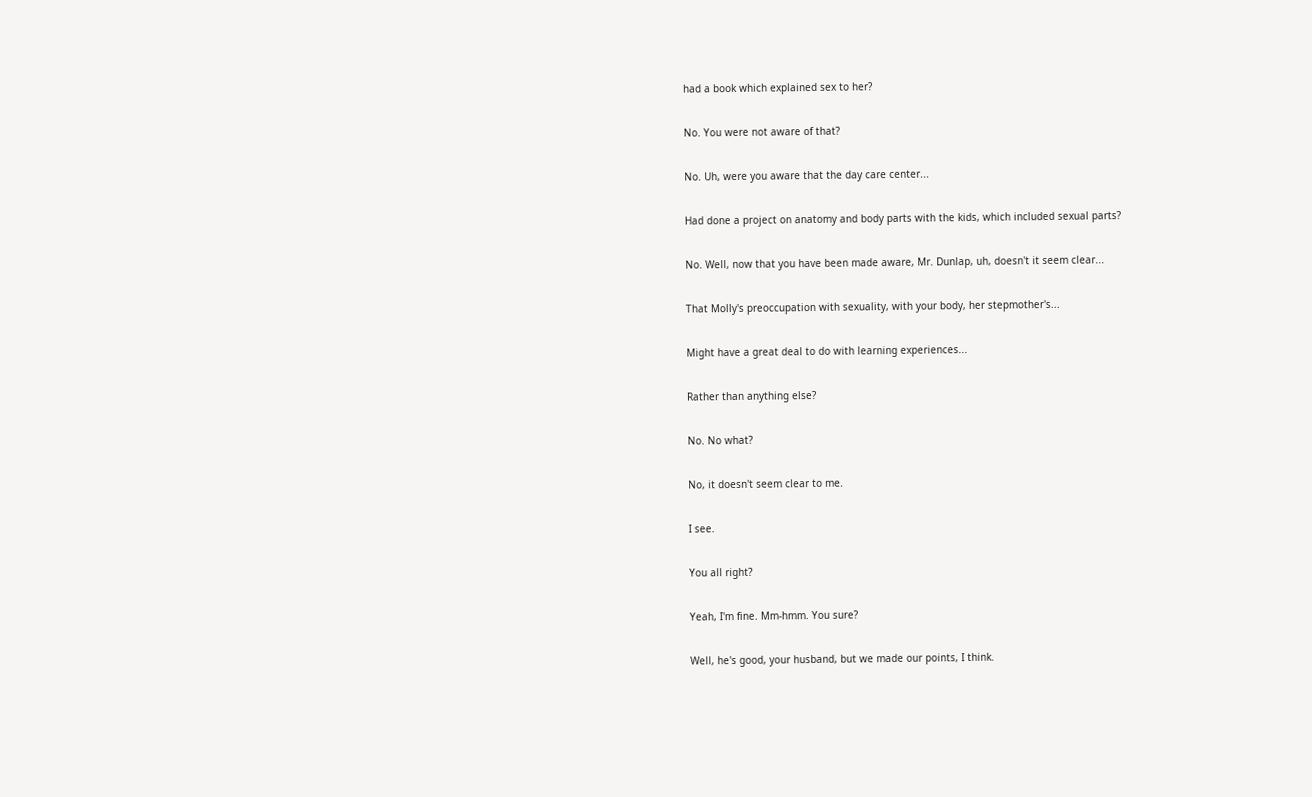had a book which explained sex to her?

No. You were not aware of that?

No. Uh, were you aware that the day care center...

Had done a project on anatomy and body parts with the kids, which included sexual parts?

No. Well, now that you have been made aware, Mr. Dunlap, uh, doesn't it seem clear...

That Molly's preoccupation with sexuality, with your body, her stepmother's...

Might have a great deal to do with learning experiences...

Rather than anything else?

No. No what?

No, it doesn't seem clear to me.

I see.

You all right?

Yeah, I'm fine. Mm-hmm. You sure?

Well, he's good, your husband, but we made our points, I think.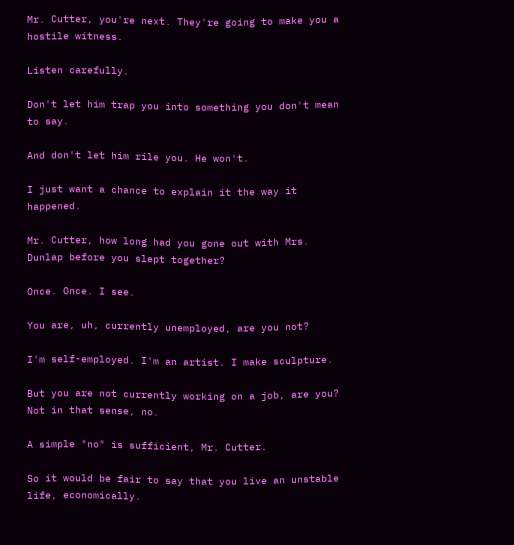Mr. Cutter, you're next. They're going to make you a hostile witness.

Listen carefully.

Don't let him trap you into something you don't mean to say.

And don't let him rile you. He won't.

I just want a chance to explain it the way it happened.

Mr. Cutter, how long had you gone out with Mrs. Dunlap before you slept together?

Once. Once. I see.

You are, uh, currently unemployed, are you not?

I'm self-employed. I'm an artist. I make sculpture.

But you are not currently working on a job, are you? Not in that sense, no.

A simple "no" is sufficient, Mr. Cutter.

So it would be fair to say that you live an unstable life, economically.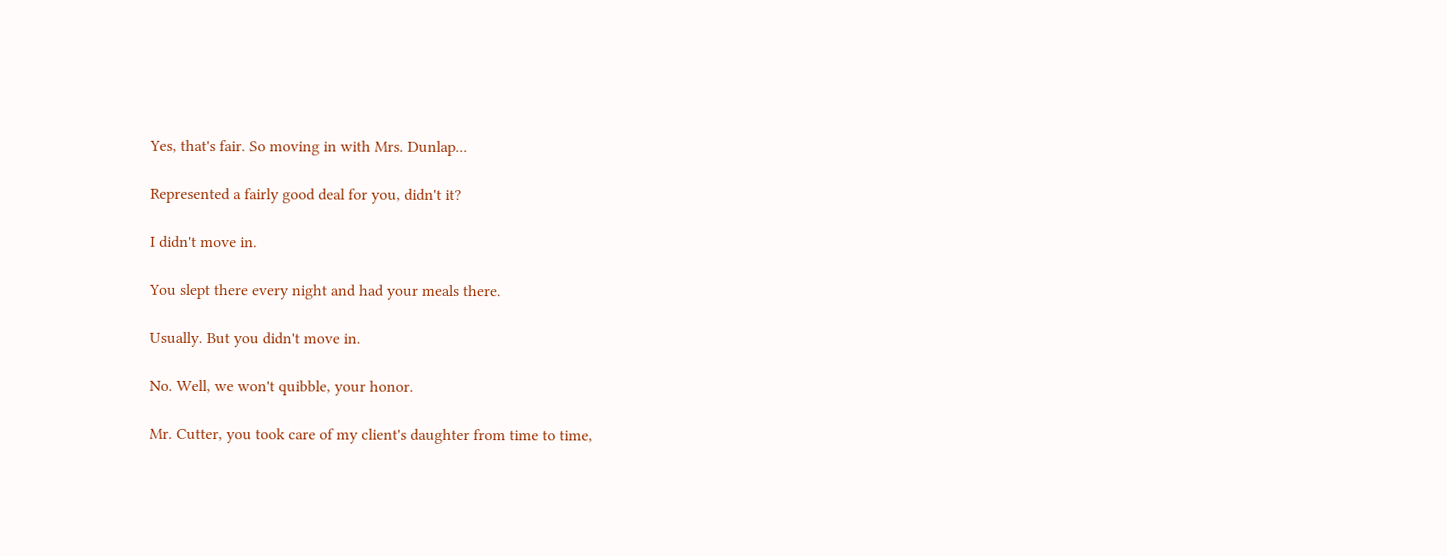Yes, that's fair. So moving in with Mrs. Dunlap...

Represented a fairly good deal for you, didn't it?

I didn't move in.

You slept there every night and had your meals there.

Usually. But you didn't move in.

No. Well, we won't quibble, your honor.

Mr. Cutter, you took care of my client's daughter from time to time,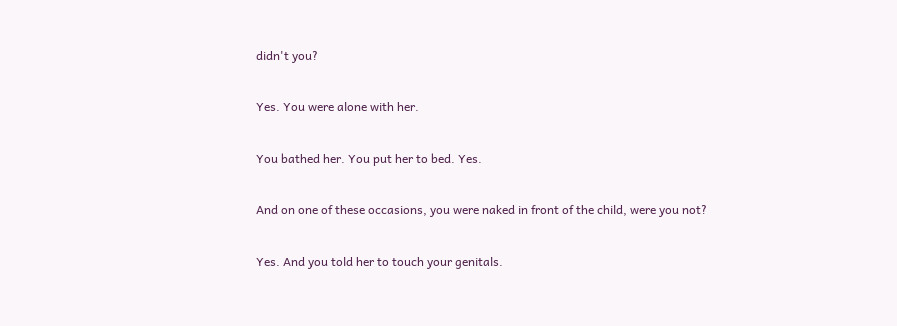didn't you?

Yes. You were alone with her.

You bathed her. You put her to bed. Yes.

And on one of these occasions, you were naked in front of the child, were you not?

Yes. And you told her to touch your genitals.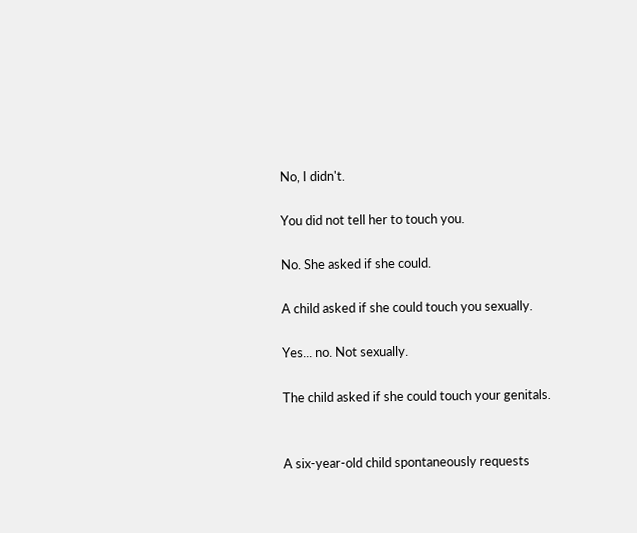No, I didn't.

You did not tell her to touch you.

No. She asked if she could.

A child asked if she could touch you sexually.

Yes... no. Not sexually.

The child asked if she could touch your genitals.


A six-year-old child spontaneously requests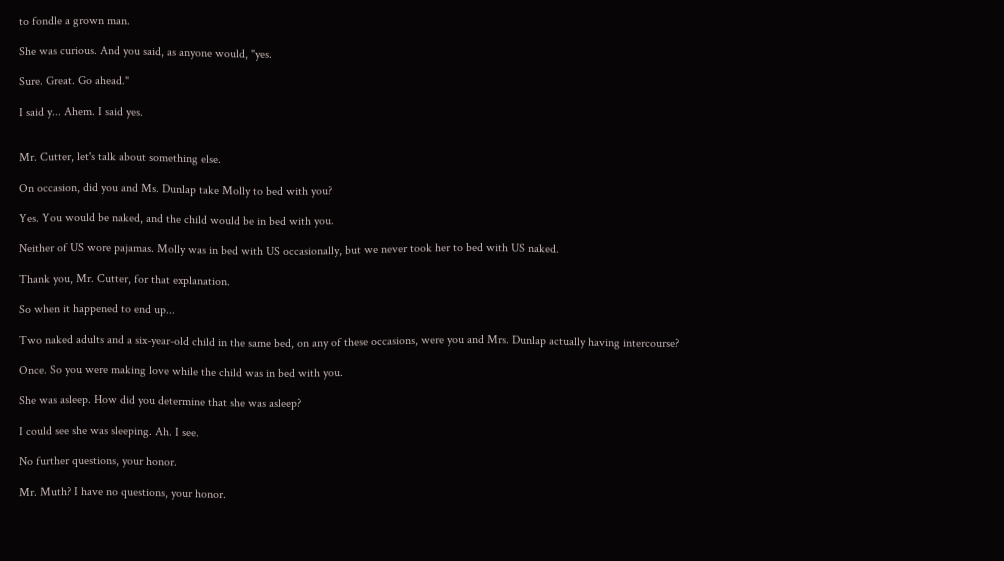to fondle a grown man.

She was curious. And you said, as anyone would, "yes.

Sure. Great. Go ahead."

I said y... Ahem. I said yes.


Mr. Cutter, let's talk about something else.

On occasion, did you and Ms. Dunlap take Molly to bed with you?

Yes. You would be naked, and the child would be in bed with you.

Neither of US wore pajamas. Molly was in bed with US occasionally, but we never took her to bed with US naked.

Thank you, Mr. Cutter, for that explanation.

So when it happened to end up...

Two naked adults and a six-year-old child in the same bed, on any of these occasions, were you and Mrs. Dunlap actually having intercourse?

Once. So you were making love while the child was in bed with you.

She was asleep. How did you determine that she was asleep?

I could see she was sleeping. Ah. I see.

No further questions, your honor.

Mr. Muth? I have no questions, your honor.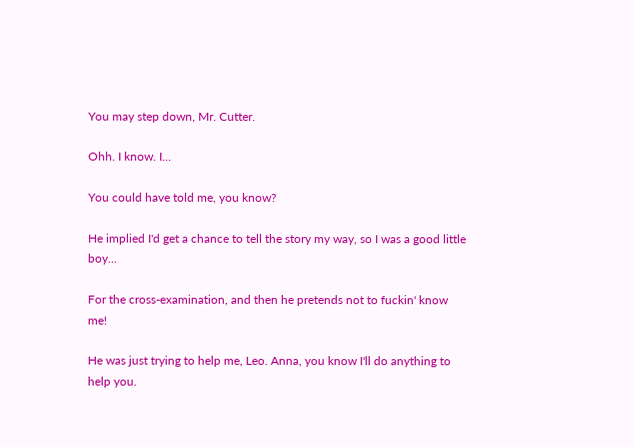You may step down, Mr. Cutter.

Ohh. I know. I...

You could have told me, you know?

He implied I'd get a chance to tell the story my way, so I was a good little boy...

For the cross-examination, and then he pretends not to fuckin' know me!

He was just trying to help me, Leo. Anna, you know I'll do anything to help you.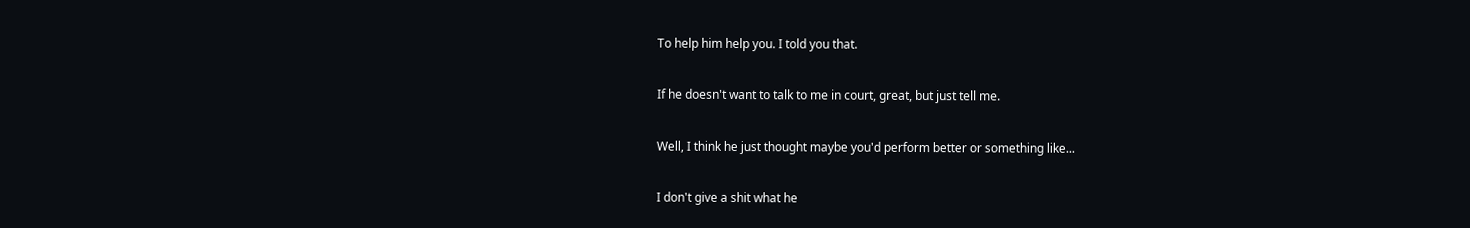To help him help you. I told you that.

If he doesn't want to talk to me in court, great, but just tell me.

Well, I think he just thought maybe you'd perform better or something like...

I don't give a shit what he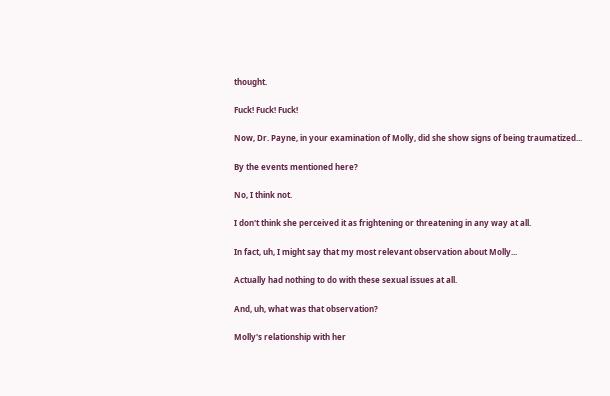thought.

Fuck! Fuck! Fuck!

Now, Dr. Payne, in your examination of Molly, did she show signs of being traumatized...

By the events mentioned here?

No, I think not.

I don't think she perceived it as frightening or threatening in any way at all.

In fact, uh, I might say that my most relevant observation about Molly...

Actually had nothing to do with these sexual issues at all.

And, uh, what was that observation?

Molly's relationship with her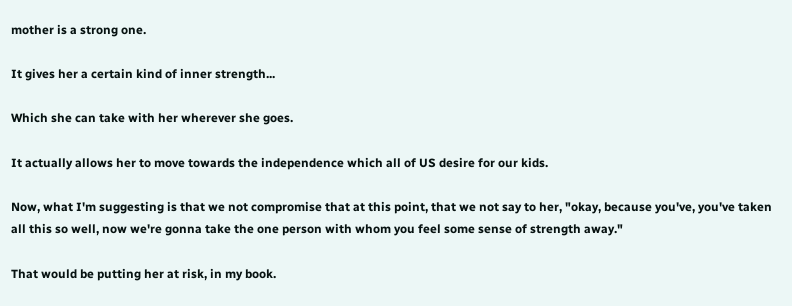mother is a strong one.

It gives her a certain kind of inner strength...

Which she can take with her wherever she goes.

It actually allows her to move towards the independence which all of US desire for our kids.

Now, what I'm suggesting is that we not compromise that at this point, that we not say to her, "okay, because you've, you've taken all this so well, now we're gonna take the one person with whom you feel some sense of strength away."

That would be putting her at risk, in my book.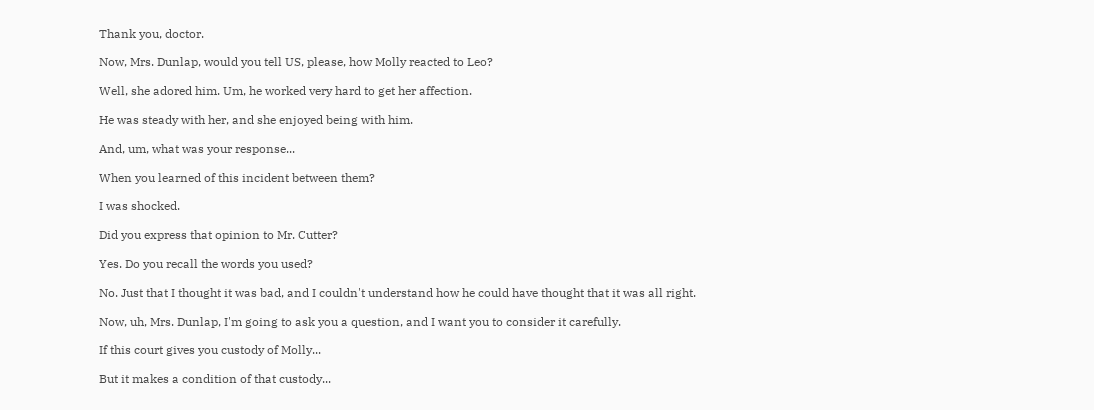Thank you, doctor.

Now, Mrs. Dunlap, would you tell US, please, how Molly reacted to Leo?

Well, she adored him. Um, he worked very hard to get her affection.

He was steady with her, and she enjoyed being with him.

And, um, what was your response...

When you learned of this incident between them?

I was shocked.

Did you express that opinion to Mr. Cutter?

Yes. Do you recall the words you used?

No. Just that I thought it was bad, and I couldn't understand how he could have thought that it was all right.

Now, uh, Mrs. Dunlap, I'm going to ask you a question, and I want you to consider it carefully.

If this court gives you custody of Molly...

But it makes a condition of that custody...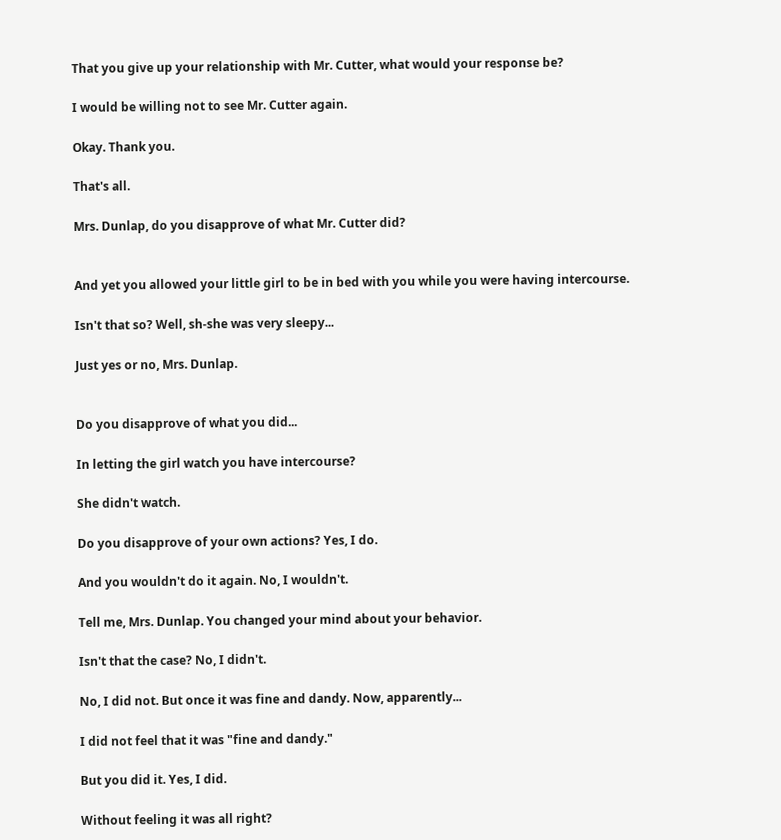That you give up your relationship with Mr. Cutter, what would your response be?

I would be willing not to see Mr. Cutter again.

Okay. Thank you.

That's all.

Mrs. Dunlap, do you disapprove of what Mr. Cutter did?


And yet you allowed your little girl to be in bed with you while you were having intercourse.

Isn't that so? Well, sh-she was very sleepy...

Just yes or no, Mrs. Dunlap.


Do you disapprove of what you did...

In letting the girl watch you have intercourse?

She didn't watch.

Do you disapprove of your own actions? Yes, I do.

And you wouldn't do it again. No, I wouldn't.

Tell me, Mrs. Dunlap. You changed your mind about your behavior.

Isn't that the case? No, I didn't.

No, I did not. But once it was fine and dandy. Now, apparently...

I did not feel that it was "fine and dandy."

But you did it. Yes, I did.

Without feeling it was all right?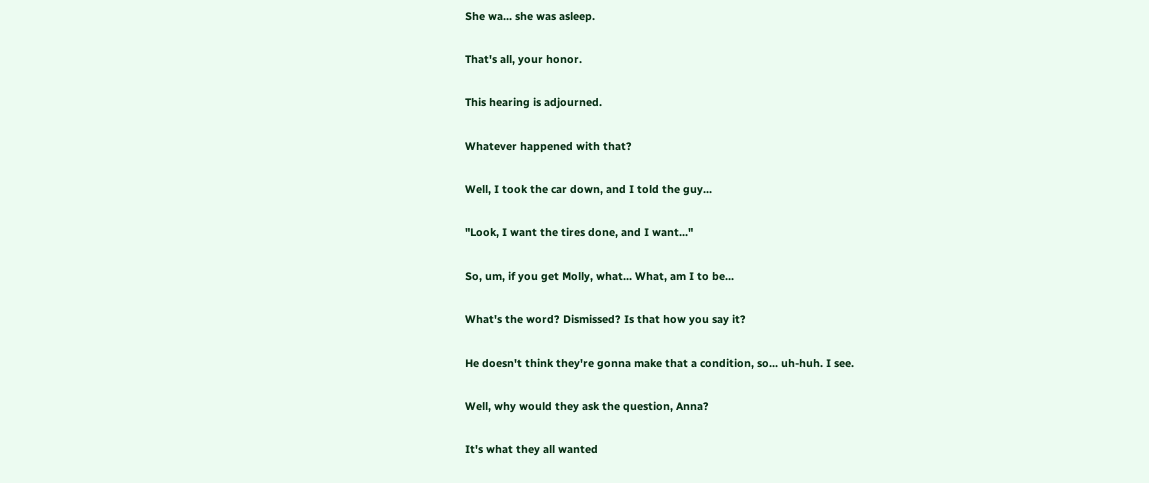She wa... she was asleep.

That's all, your honor.

This hearing is adjourned.

Whatever happened with that?

Well, I took the car down, and I told the guy...

"Look, I want the tires done, and I want..."

So, um, if you get Molly, what... What, am I to be...

What's the word? Dismissed? Is that how you say it?

He doesn't think they're gonna make that a condition, so... uh-huh. I see.

Well, why would they ask the question, Anna?

It's what they all wanted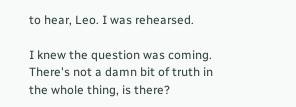to hear, Leo. I was rehearsed.

I knew the question was coming. There's not a damn bit of truth in the whole thing, is there?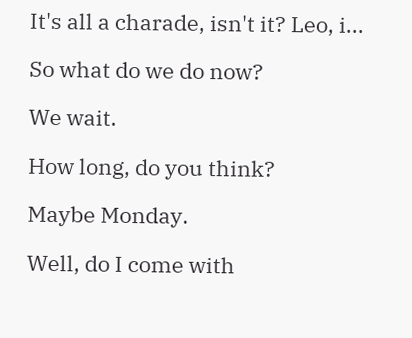It's all a charade, isn't it? Leo, i...

So what do we do now?

We wait.

How long, do you think?

Maybe Monday.

Well, do I come with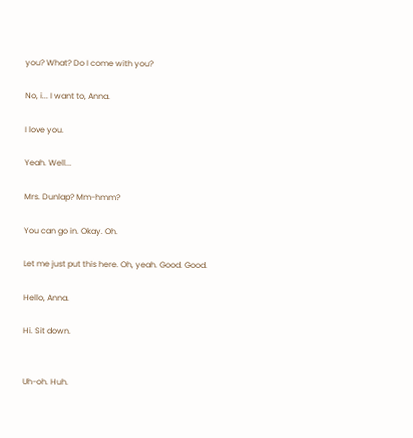you? What? Do I come with you?

No, i... I want to, Anna.

I love you.

Yeah. Well...

Mrs. Dunlap? Mm-hmm?

You can go in. Okay. Oh.

Let me just put this here. Oh, yeah. Good. Good.

Hello, Anna.

Hi. Sit down.


Uh-oh. Huh.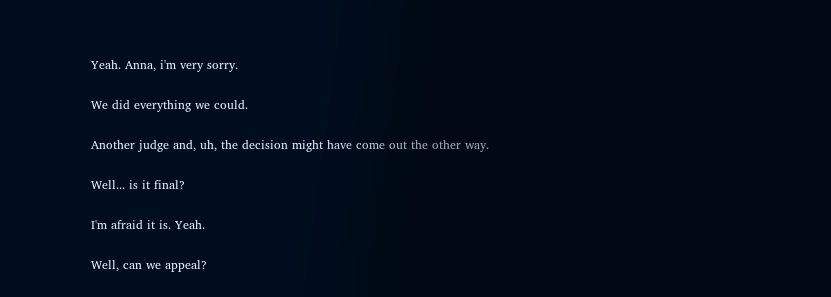Yeah. Anna, i'm very sorry.

We did everything we could.

Another judge and, uh, the decision might have come out the other way.

Well... is it final?

I'm afraid it is. Yeah.

Well, can we appeal?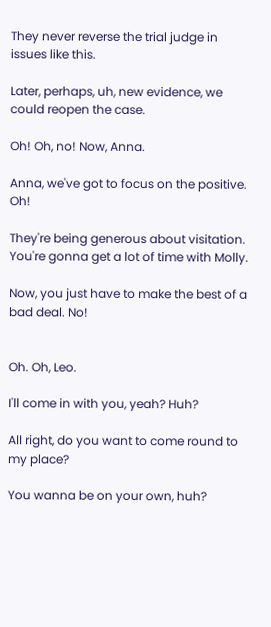They never reverse the trial judge in issues like this.

Later, perhaps, uh, new evidence, we could reopen the case.

Oh! Oh, no! Now, Anna.

Anna, we've got to focus on the positive. Oh!

They're being generous about visitation. You're gonna get a lot of time with Molly.

Now, you just have to make the best of a bad deal. No!


Oh. Oh, Leo.

I'll come in with you, yeah? Huh?

All right, do you want to come round to my place?

You wanna be on your own, huh?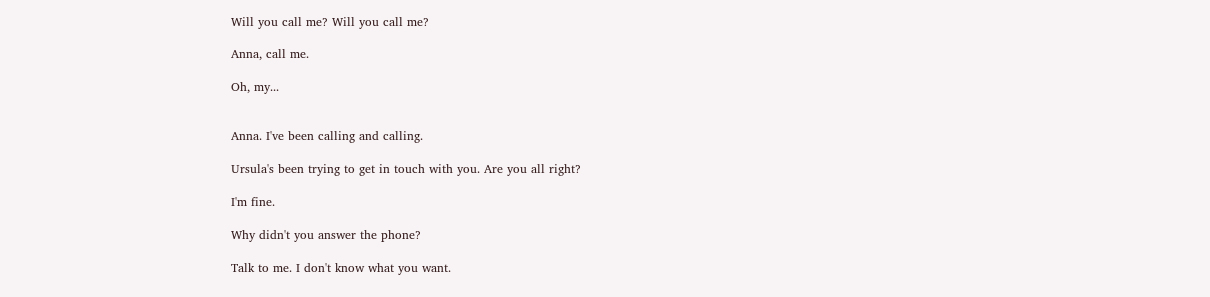Will you call me? Will you call me?

Anna, call me.

Oh, my...


Anna. I've been calling and calling.

Ursula's been trying to get in touch with you. Are you all right?

I'm fine.

Why didn't you answer the phone?

Talk to me. I don't know what you want.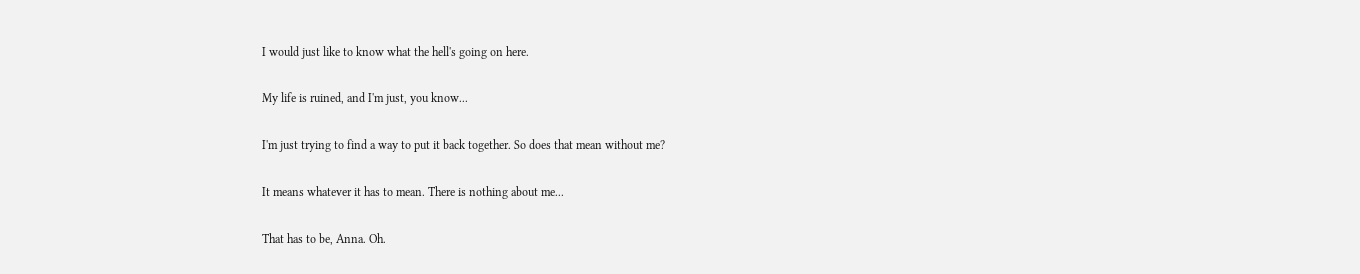I would just like to know what the hell's going on here.

My life is ruined, and I'm just, you know...

I'm just trying to find a way to put it back together. So does that mean without me?

It means whatever it has to mean. There is nothing about me...

That has to be, Anna. Oh.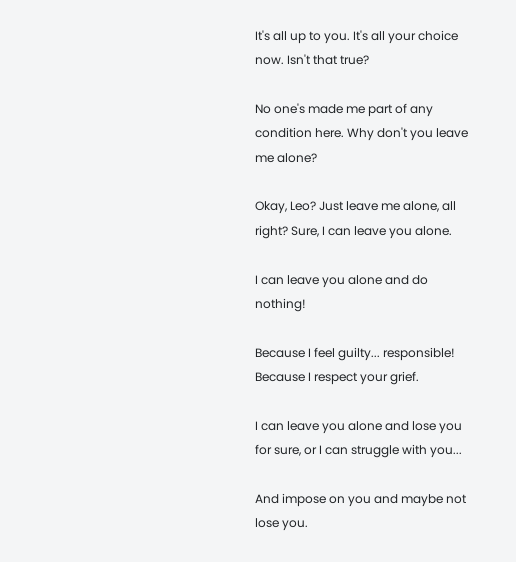It's all up to you. It's all your choice now. Isn't that true?

No one's made me part of any condition here. Why don't you leave me alone?

Okay, Leo? Just leave me alone, all right? Sure, I can leave you alone.

I can leave you alone and do nothing!

Because I feel guilty... responsible! Because I respect your grief.

I can leave you alone and lose you for sure, or I can struggle with you...

And impose on you and maybe not lose you.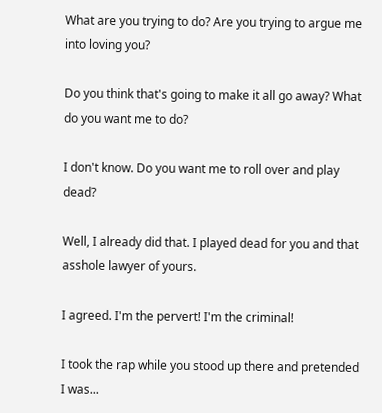What are you trying to do? Are you trying to argue me into loving you?

Do you think that's going to make it all go away? What do you want me to do?

I don't know. Do you want me to roll over and play dead?

Well, I already did that. I played dead for you and that asshole lawyer of yours.

I agreed. I'm the pervert! I'm the criminal!

I took the rap while you stood up there and pretended I was...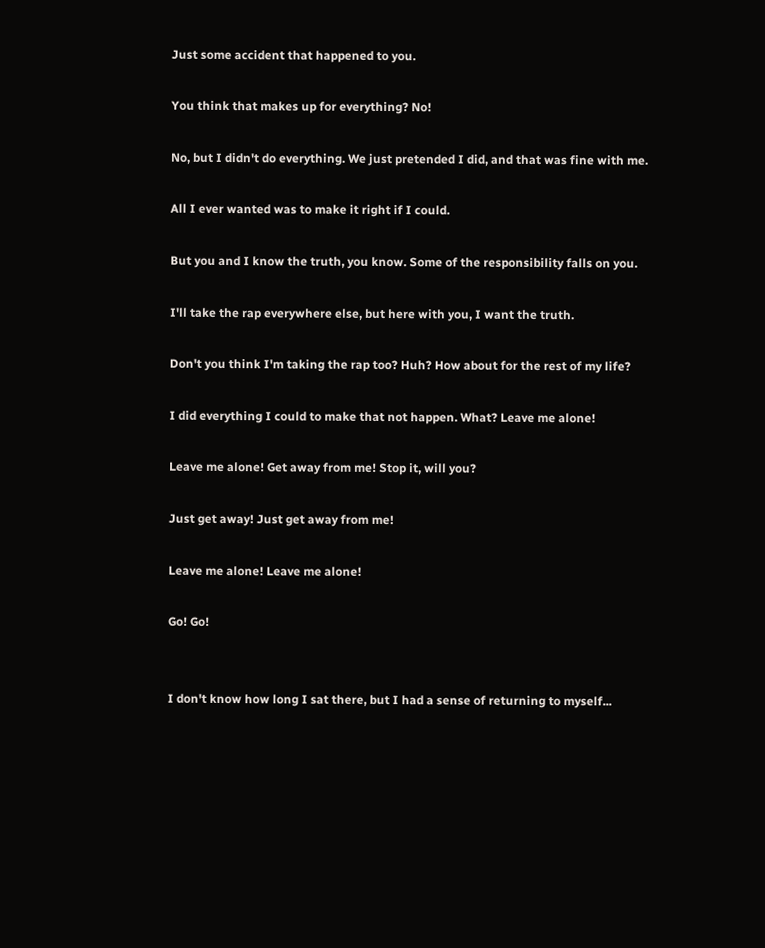Just some accident that happened to you.

You think that makes up for everything? No!

No, but I didn't do everything. We just pretended I did, and that was fine with me.

All I ever wanted was to make it right if I could.

But you and I know the truth, you know. Some of the responsibility falls on you.

I'll take the rap everywhere else, but here with you, I want the truth.

Don't you think I'm taking the rap too? Huh? How about for the rest of my life?

I did everything I could to make that not happen. What? Leave me alone!

Leave me alone! Get away from me! Stop it, will you?

Just get away! Just get away from me!

Leave me alone! Leave me alone!

Go! Go!


I don't know how long I sat there, but I had a sense of returning to myself...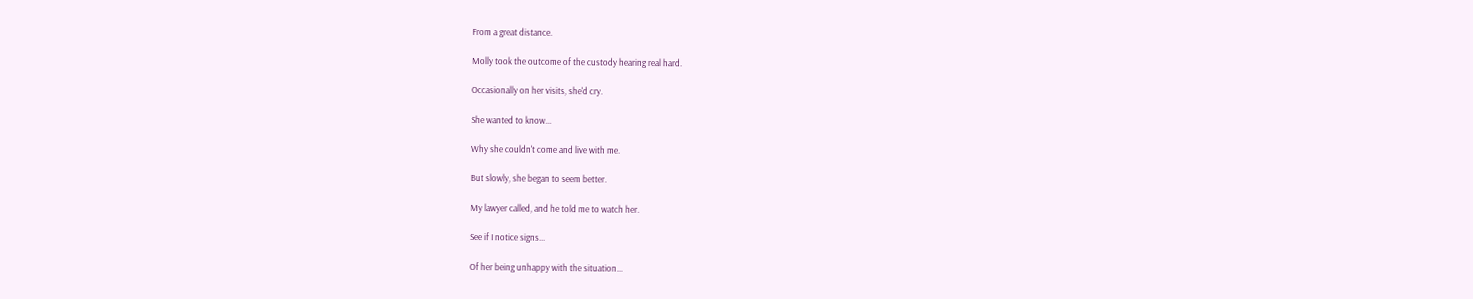From a great distance.

Molly took the outcome of the custody hearing real hard.

Occasionally on her visits, she'd cry.

She wanted to know...

Why she couldn't come and live with me.

But slowly, she began to seem better.

My lawyer called, and he told me to watch her.

See if I notice signs...

Of her being unhappy with the situation...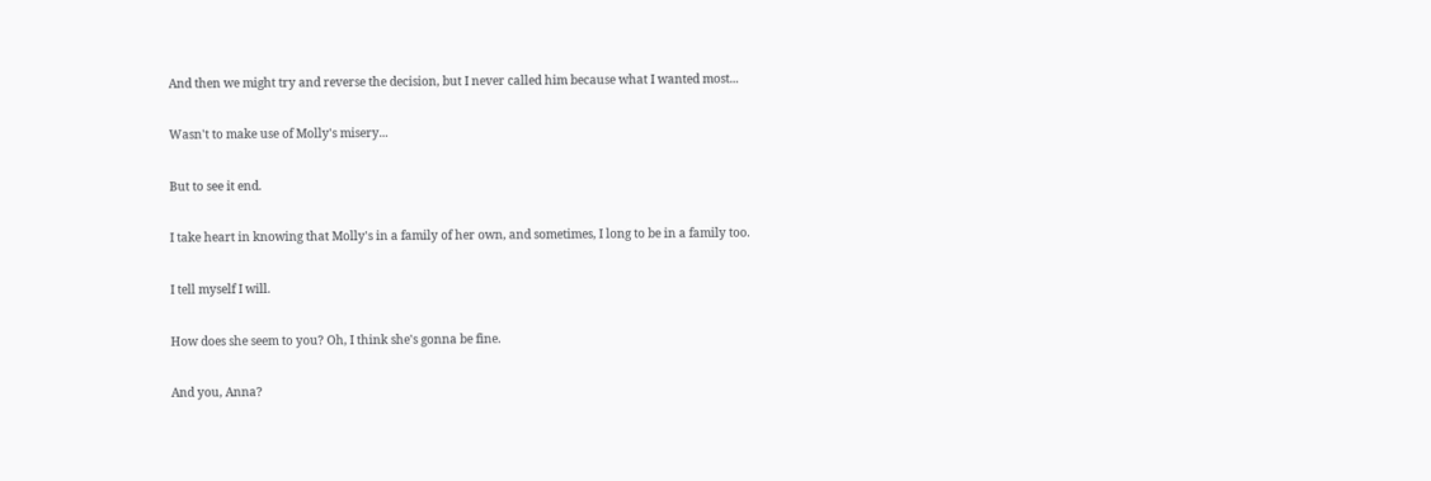And then we might try and reverse the decision, but I never called him because what I wanted most...

Wasn't to make use of Molly's misery...

But to see it end.

I take heart in knowing that Molly's in a family of her own, and sometimes, I long to be in a family too.

I tell myself I will.

How does she seem to you? Oh, I think she's gonna be fine.

And you, Anna?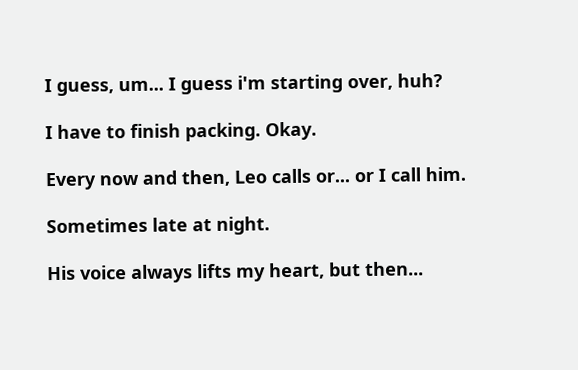I guess, um... I guess i'm starting over, huh?

I have to finish packing. Okay.

Every now and then, Leo calls or... or I call him.

Sometimes late at night.

His voice always lifts my heart, but then...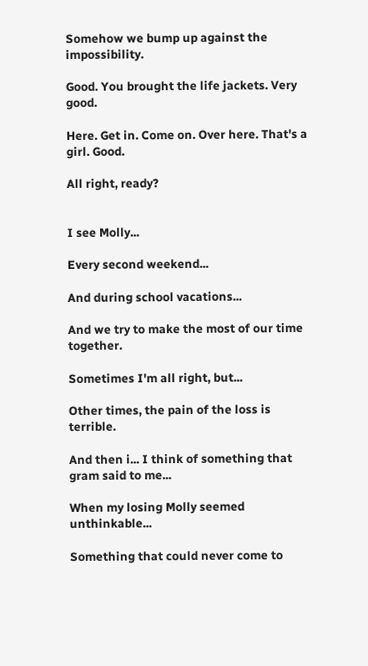Somehow we bump up against the impossibility.

Good. You brought the life jackets. Very good.

Here. Get in. Come on. Over here. That's a girl. Good.

All right, ready?


I see Molly...

Every second weekend...

And during school vacations...

And we try to make the most of our time together.

Sometimes I'm all right, but...

Other times, the pain of the loss is terrible.

And then i... I think of something that gram said to me...

When my losing Molly seemed unthinkable...

Something that could never come to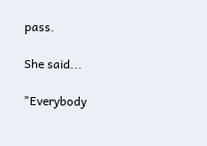pass.

She said...

"Everybody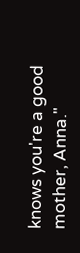knows you're a good mother, Anna."